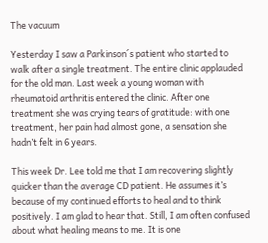The vacuum

Yesterday I saw a Parkinson´s patient who started to walk after a single treatment. The entire clinic applauded for the old man. Last week a young woman with rheumatoid arthritis entered the clinic. After one treatment she was crying tears of gratitude: with one treatment, her pain had almost gone, a sensation she hadn’t felt in 6 years.

This week Dr. Lee told me that I am recovering slightly quicker than the average CD patient. He assumes it’s because of my continued efforts to heal and to think positively. I am glad to hear that. Still, I am often confused about what healing means to me. It is one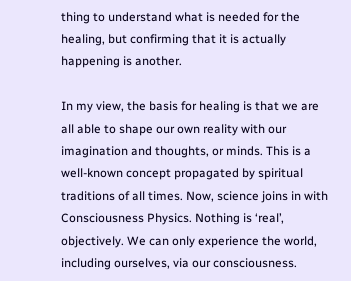thing to understand what is needed for the healing, but confirming that it is actually happening is another.

In my view, the basis for healing is that we are all able to shape our own reality with our imagination and thoughts, or minds. This is a well-known concept propagated by spiritual traditions of all times. Now, science joins in with Consciousness Physics. Nothing is ‘real’, objectively. We can only experience the world, including ourselves, via our consciousness.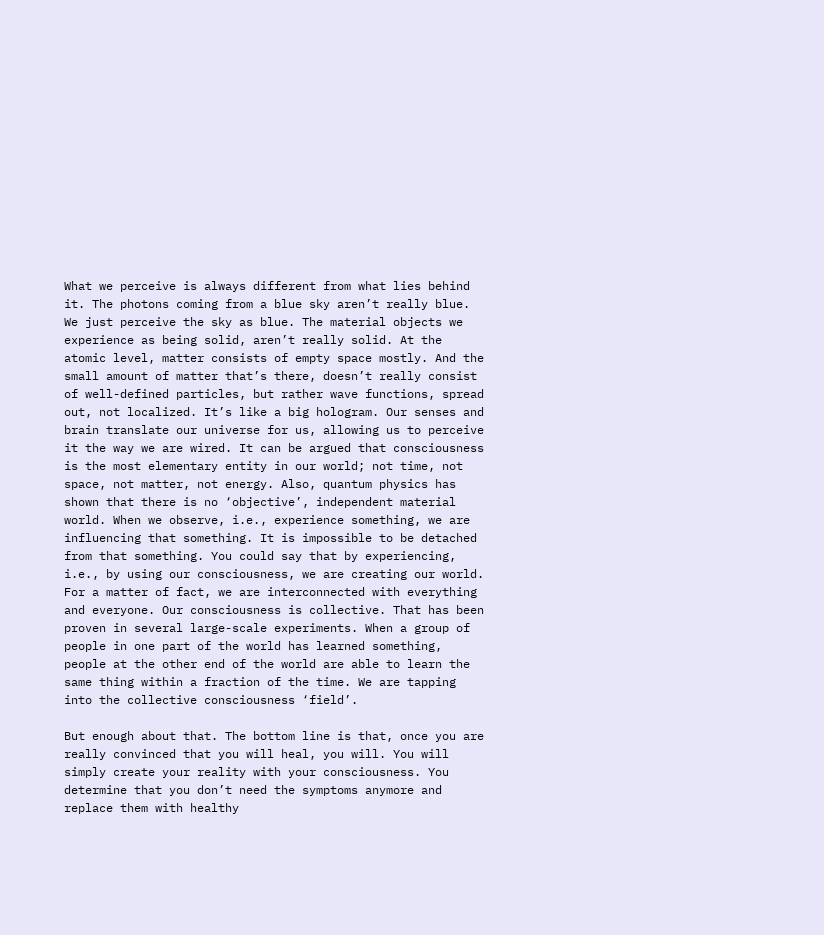What we perceive is always different from what lies behind it. The photons coming from a blue sky aren’t really blue. We just perceive the sky as blue. The material objects we experience as being solid, aren’t really solid. At the atomic level, matter consists of empty space mostly. And the small amount of matter that’s there, doesn’t really consist of well-defined particles, but rather wave functions, spread out, not localized. It’s like a big hologram. Our senses and brain translate our universe for us, allowing us to perceive it the way we are wired. It can be argued that consciousness is the most elementary entity in our world; not time, not space, not matter, not energy. Also, quantum physics has shown that there is no ‘objective’, independent material world. When we observe, i.e., experience something, we are influencing that something. It is impossible to be detached from that something. You could say that by experiencing, i.e., by using our consciousness, we are creating our world. For a matter of fact, we are interconnected with everything and everyone. Our consciousness is collective. That has been proven in several large-scale experiments. When a group of people in one part of the world has learned something, people at the other end of the world are able to learn the same thing within a fraction of the time. We are tapping into the collective consciousness ‘field’.

But enough about that. The bottom line is that, once you are really convinced that you will heal, you will. You will simply create your reality with your consciousness. You determine that you don’t need the symptoms anymore and replace them with healthy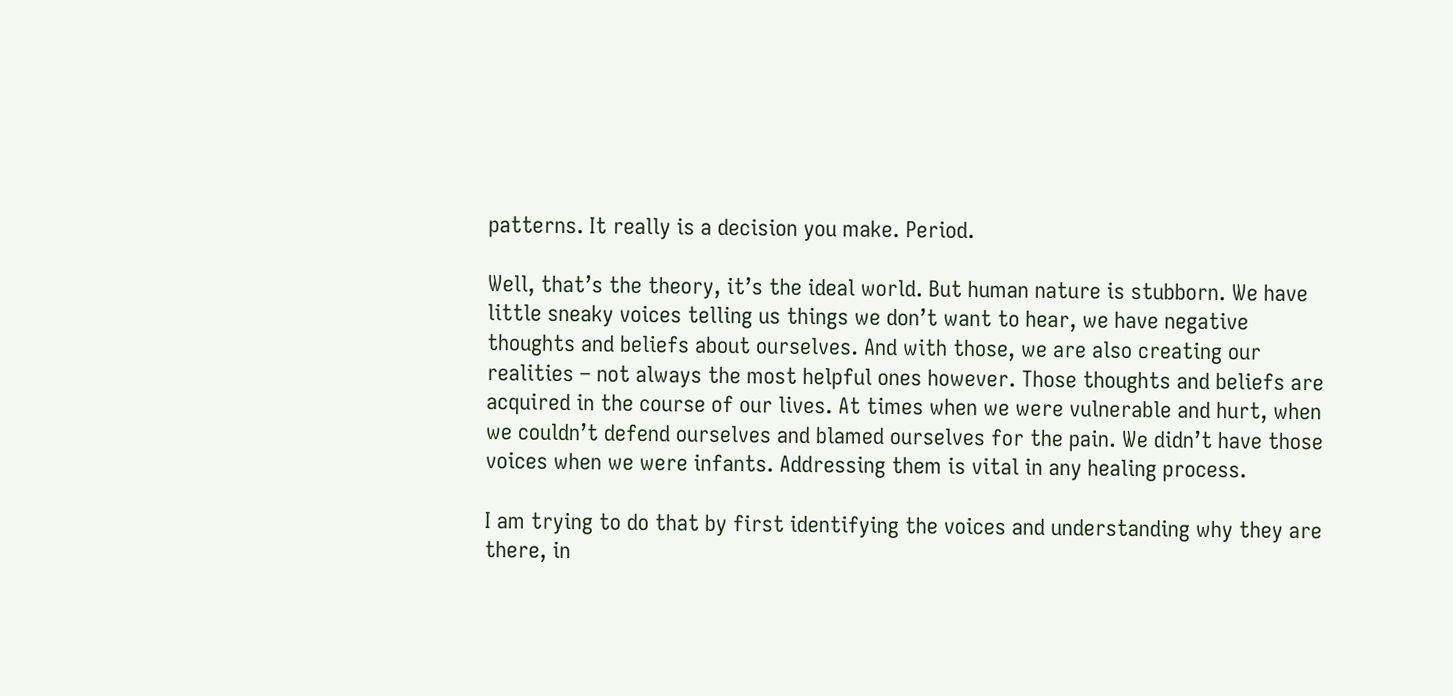patterns. It really is a decision you make. Period.

Well, that’s the theory, it’s the ideal world. But human nature is stubborn. We have little sneaky voices telling us things we don’t want to hear, we have negative thoughts and beliefs about ourselves. And with those, we are also creating our realities – not always the most helpful ones however. Those thoughts and beliefs are acquired in the course of our lives. At times when we were vulnerable and hurt, when we couldn’t defend ourselves and blamed ourselves for the pain. We didn’t have those voices when we were infants. Addressing them is vital in any healing process.

I am trying to do that by first identifying the voices and understanding why they are there, in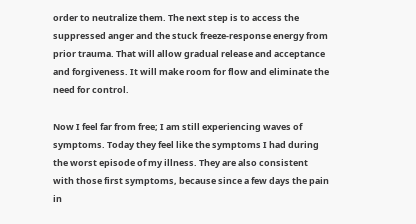order to neutralize them. The next step is to access the suppressed anger and the stuck freeze-response energy from prior trauma. That will allow gradual release and acceptance and forgiveness. It will make room for flow and eliminate the need for control.

Now I feel far from free; I am still experiencing waves of symptoms. Today they feel like the symptoms I had during the worst episode of my illness. They are also consistent with those first symptoms, because since a few days the pain in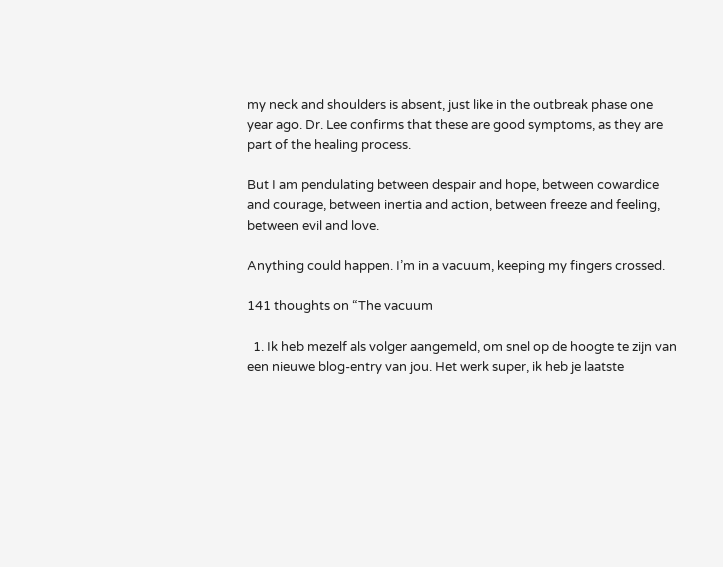my neck and shoulders is absent, just like in the outbreak phase one year ago. Dr. Lee confirms that these are good symptoms, as they are part of the healing process.

But I am pendulating between despair and hope, between cowardice and courage, between inertia and action, between freeze and feeling, between evil and love.

Anything could happen. I’m in a vacuum, keeping my fingers crossed.

141 thoughts on “The vacuum

  1. Ik heb mezelf als volger aangemeld, om snel op de hoogte te zijn van een nieuwe blog-entry van jou. Het werk super, ik heb je laatste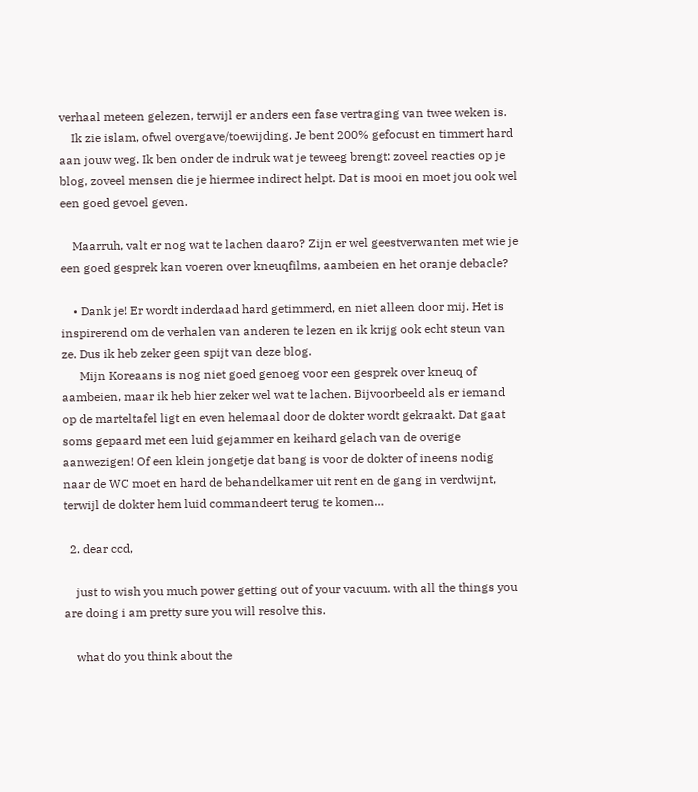verhaal meteen gelezen, terwijl er anders een fase vertraging van twee weken is.
    Ik zie islam, ofwel overgave/toewijding. Je bent 200% gefocust en timmert hard aan jouw weg. Ik ben onder de indruk wat je teweeg brengt: zoveel reacties op je blog, zoveel mensen die je hiermee indirect helpt. Dat is mooi en moet jou ook wel een goed gevoel geven.

    Maarruh, valt er nog wat te lachen daaro? Zijn er wel geestverwanten met wie je een goed gesprek kan voeren over kneuqfilms, aambeien en het oranje debacle?

    • Dank je! Er wordt inderdaad hard getimmerd, en niet alleen door mij. Het is inspirerend om de verhalen van anderen te lezen en ik krijg ook echt steun van ze. Dus ik heb zeker geen spijt van deze blog.
      Mijn Koreaans is nog niet goed genoeg voor een gesprek over kneuq of aambeien, maar ik heb hier zeker wel wat te lachen. Bijvoorbeeld als er iemand op de marteltafel ligt en even helemaal door de dokter wordt gekraakt. Dat gaat soms gepaard met een luid gejammer en keihard gelach van de overige aanwezigen! Of een klein jongetje dat bang is voor de dokter of ineens nodig naar de WC moet en hard de behandelkamer uit rent en de gang in verdwijnt, terwijl de dokter hem luid commandeert terug te komen…

  2. dear ccd,

    just to wish you much power getting out of your vacuum. with all the things you are doing i am pretty sure you will resolve this.

    what do you think about the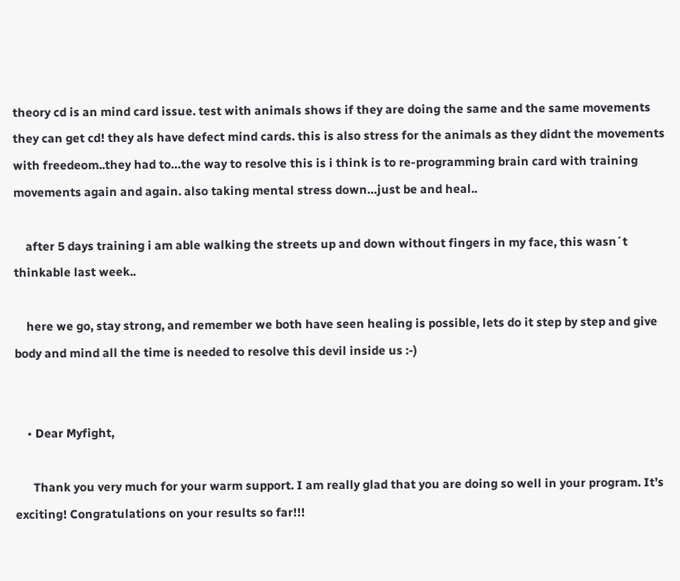theory cd is an mind card issue. test with animals shows if they are doing the same and the same movements they can get cd! they als have defect mind cards. this is also stress for the animals as they didnt the movements with freedeom..they had to…the way to resolve this is i think is to re-programming brain card with training movements again and again. also taking mental stress down…just be and heal..

    after 5 days training i am able walking the streets up and down without fingers in my face, this wasn´t thinkable last week..

    here we go, stay strong, and remember we both have seen healing is possible, lets do it step by step and give body and mind all the time is needed to resolve this devil inside us :-)


    • Dear Myfight,

      Thank you very much for your warm support. I am really glad that you are doing so well in your program. It’s exciting! Congratulations on your results so far!!!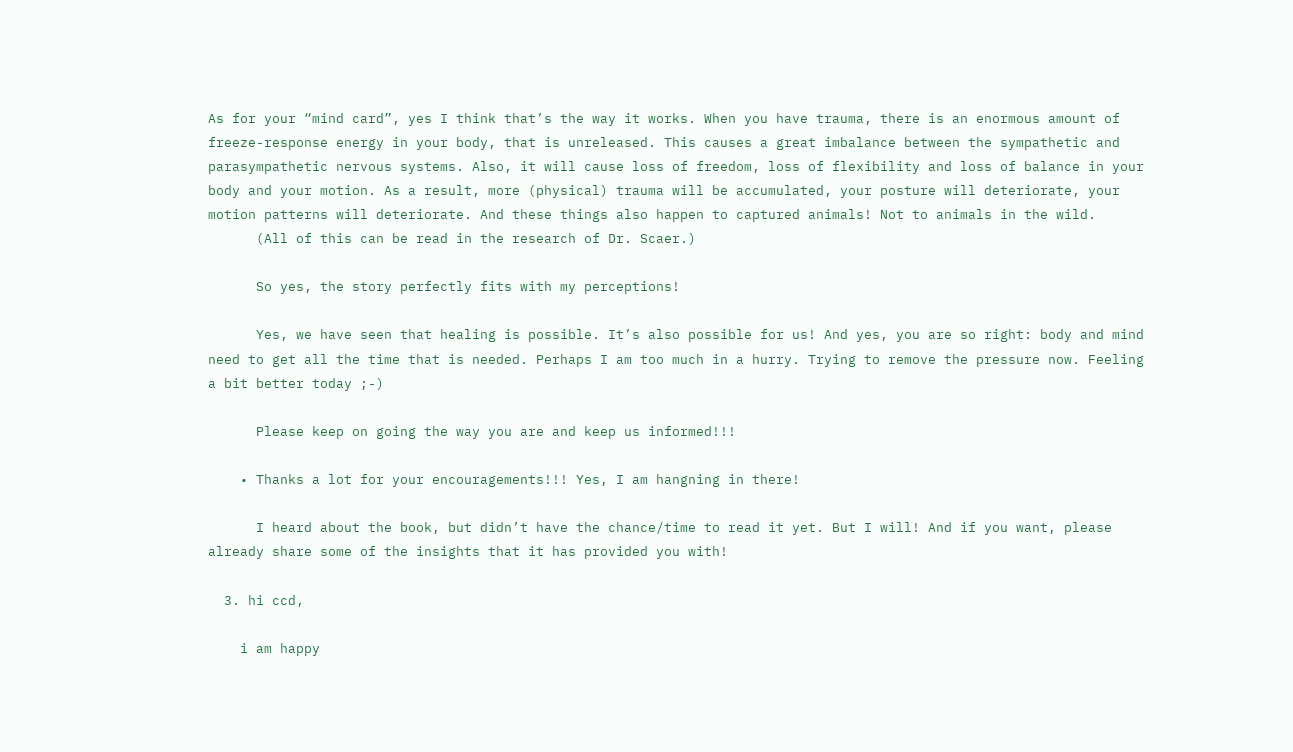As for your “mind card”, yes I think that’s the way it works. When you have trauma, there is an enormous amount of freeze-response energy in your body, that is unreleased. This causes a great imbalance between the sympathetic and parasympathetic nervous systems. Also, it will cause loss of freedom, loss of flexibility and loss of balance in your body and your motion. As a result, more (physical) trauma will be accumulated, your posture will deteriorate, your motion patterns will deteriorate. And these things also happen to captured animals! Not to animals in the wild.
      (All of this can be read in the research of Dr. Scaer.)

      So yes, the story perfectly fits with my perceptions!

      Yes, we have seen that healing is possible. It’s also possible for us! And yes, you are so right: body and mind need to get all the time that is needed. Perhaps I am too much in a hurry. Trying to remove the pressure now. Feeling a bit better today ;-)

      Please keep on going the way you are and keep us informed!!!

    • Thanks a lot for your encouragements!!! Yes, I am hangning in there!

      I heard about the book, but didn’t have the chance/time to read it yet. But I will! And if you want, please already share some of the insights that it has provided you with!

  3. hi ccd,

    i am happy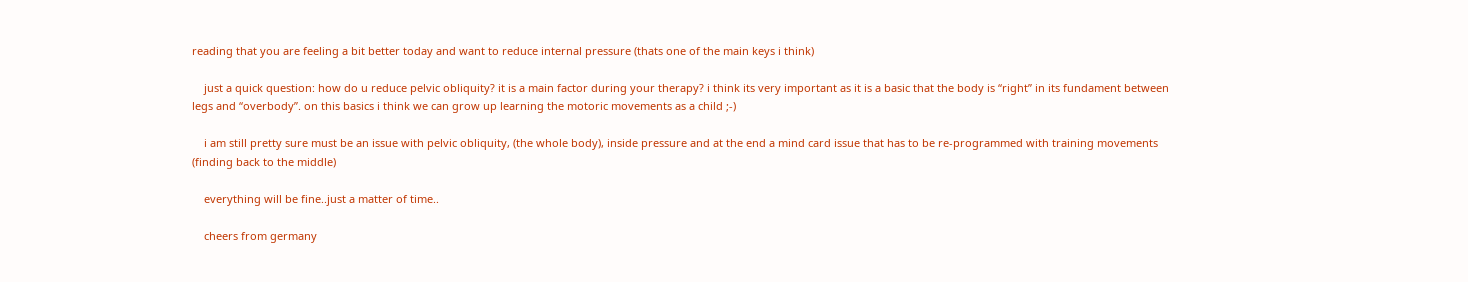reading that you are feeling a bit better today and want to reduce internal pressure (thats one of the main keys i think)

    just a quick question: how do u reduce pelvic obliquity? it is a main factor during your therapy? i think its very important as it is a basic that the body is “right” in its fundament between legs and “overbody”. on this basics i think we can grow up learning the motoric movements as a child ;-)

    i am still pretty sure must be an issue with pelvic obliquity, (the whole body), inside pressure and at the end a mind card issue that has to be re-programmed with training movements (finding back to the middle)

    everything will be fine..just a matter of time..

    cheers from germany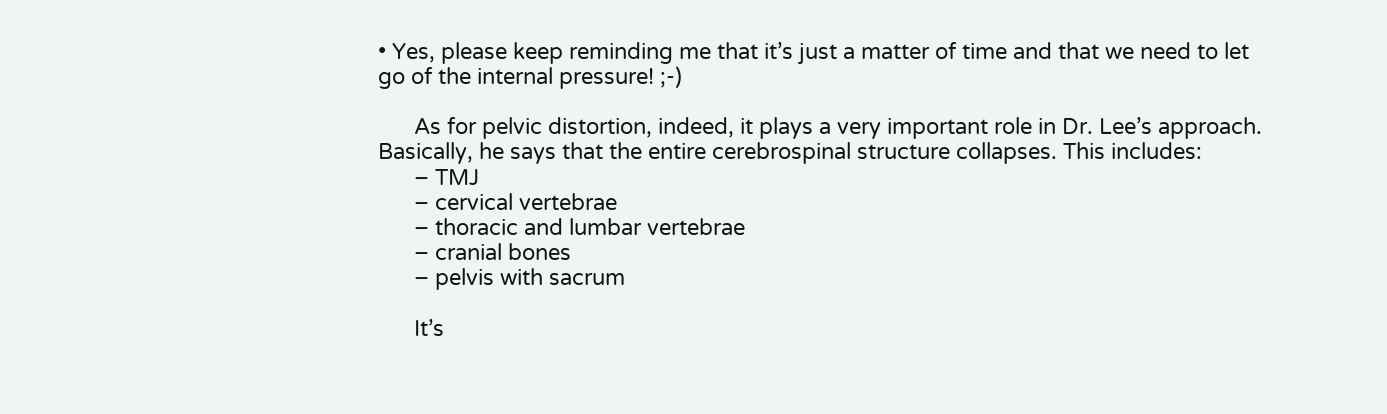• Yes, please keep reminding me that it’s just a matter of time and that we need to let go of the internal pressure! ;-)

      As for pelvic distortion, indeed, it plays a very important role in Dr. Lee’s approach. Basically, he says that the entire cerebrospinal structure collapses. This includes:
      – TMJ
      – cervical vertebrae
      – thoracic and lumbar vertebrae
      – cranial bones
      – pelvis with sacrum

      It’s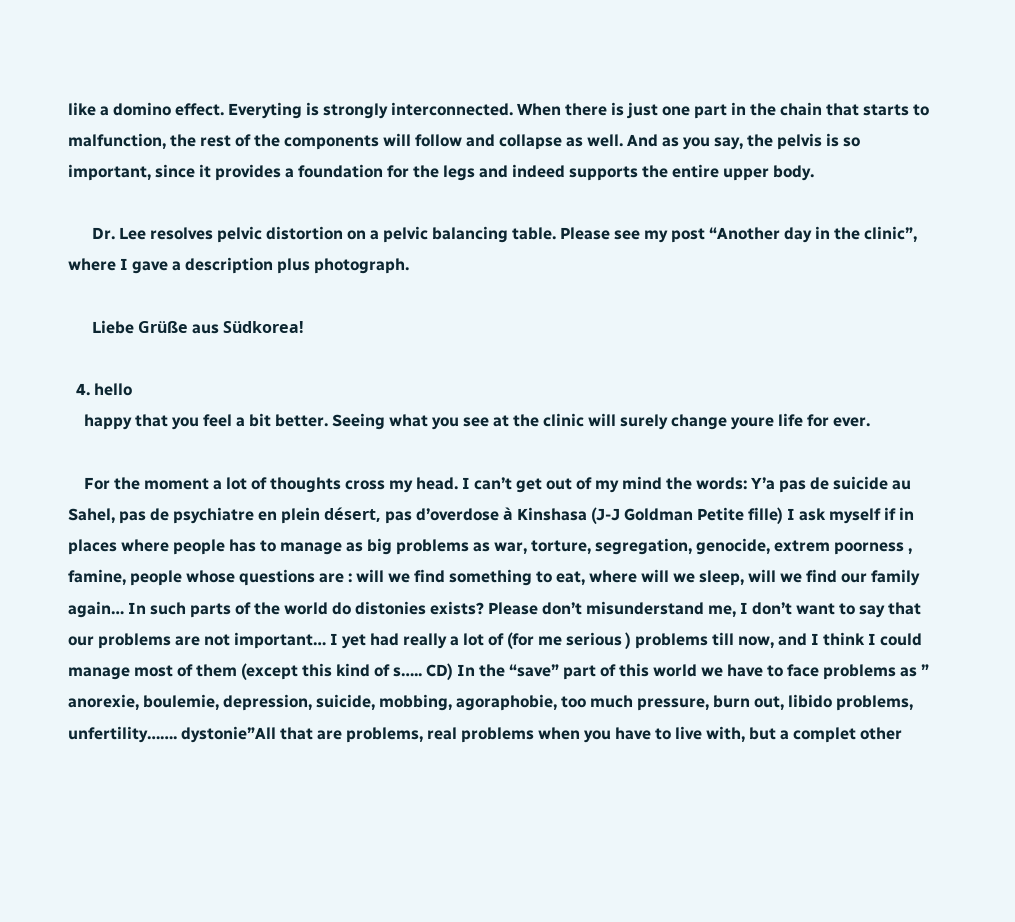like a domino effect. Everyting is strongly interconnected. When there is just one part in the chain that starts to malfunction, the rest of the components will follow and collapse as well. And as you say, the pelvis is so important, since it provides a foundation for the legs and indeed supports the entire upper body.

      Dr. Lee resolves pelvic distortion on a pelvic balancing table. Please see my post “Another day in the clinic”, where I gave a description plus photograph.

      Liebe Grüße aus Südkorea!

  4. hello
    happy that you feel a bit better. Seeing what you see at the clinic will surely change youre life for ever.

    For the moment a lot of thoughts cross my head. I can’t get out of my mind the words: Y’a pas de suicide au Sahel, pas de psychiatre en plein désert, pas d’overdose à Kinshasa (J-J Goldman Petite fille) I ask myself if in places where people has to manage as big problems as war, torture, segregation, genocide, extrem poorness , famine, people whose questions are : will we find something to eat, where will we sleep, will we find our family again… In such parts of the world do distonies exists? Please don’t misunderstand me, I don’t want to say that our problems are not important… I yet had really a lot of (for me serious ) problems till now, and I think I could manage most of them (except this kind of s….. CD) In the “save” part of this world we have to face problems as ” anorexie, boulemie, depression, suicide, mobbing, agoraphobie, too much pressure, burn out, libido problems, unfertility……. dystonie”All that are problems, real problems when you have to live with, but a complet other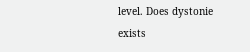level. Does dystonie exists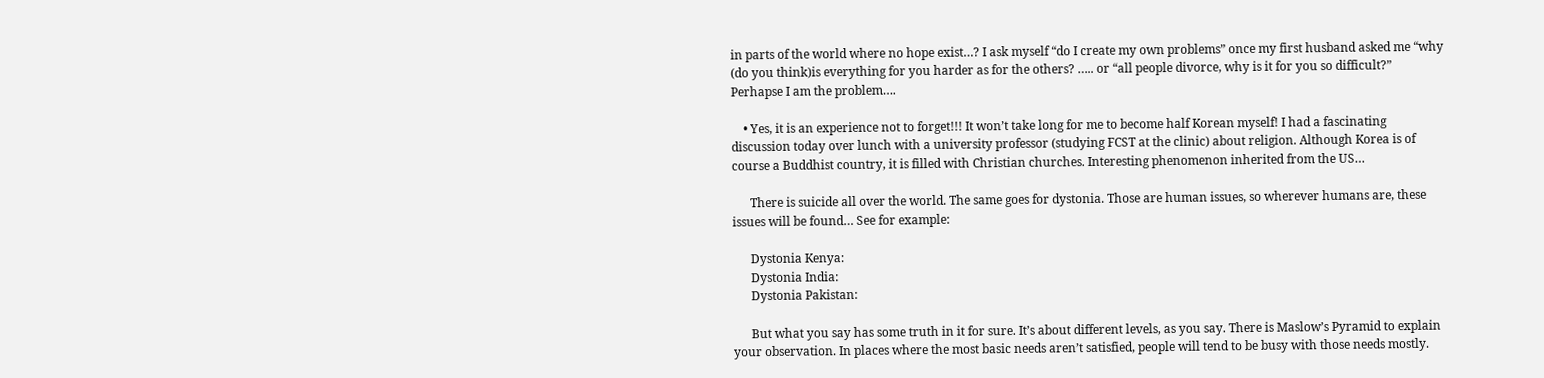in parts of the world where no hope exist…? I ask myself “do I create my own problems” once my first husband asked me “why (do you think)is everything for you harder as for the others? ….. or “all people divorce, why is it for you so difficult?” Perhapse I am the problem….

    • Yes, it is an experience not to forget!!! It won’t take long for me to become half Korean myself! I had a fascinating discussion today over lunch with a university professor (studying FCST at the clinic) about religion. Although Korea is of course a Buddhist country, it is filled with Christian churches. Interesting phenomenon inherited from the US…

      There is suicide all over the world. The same goes for dystonia. Those are human issues, so wherever humans are, these issues will be found… See for example:

      Dystonia Kenya:
      Dystonia India:
      Dystonia Pakistan:

      But what you say has some truth in it for sure. It’s about different levels, as you say. There is Maslow’s Pyramid to explain your observation. In places where the most basic needs aren’t satisfied, people will tend to be busy with those needs mostly.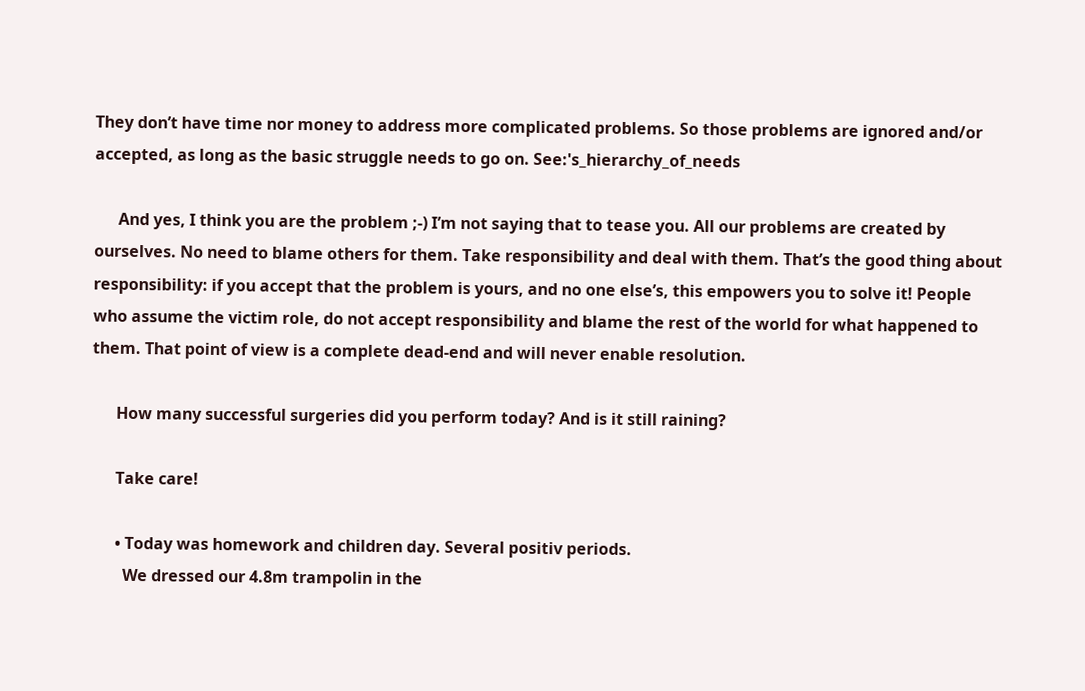They don’t have time nor money to address more complicated problems. So those problems are ignored and/or accepted, as long as the basic struggle needs to go on. See:'s_hierarchy_of_needs

      And yes, I think you are the problem ;-) I’m not saying that to tease you. All our problems are created by ourselves. No need to blame others for them. Take responsibility and deal with them. That’s the good thing about responsibility: if you accept that the problem is yours, and no one else’s, this empowers you to solve it! People who assume the victim role, do not accept responsibility and blame the rest of the world for what happened to them. That point of view is a complete dead-end and will never enable resolution.

      How many successful surgeries did you perform today? And is it still raining?

      Take care!

      • Today was homework and children day. Several positiv periods.
        We dressed our 4.8m trampolin in the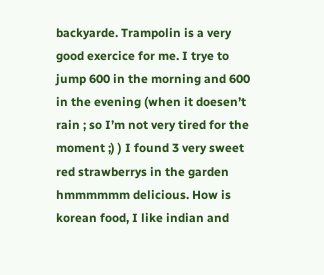backyarde. Trampolin is a very good exercice for me. I trye to jump 600 in the morning and 600 in the evening (when it doesen’t rain ; so I’m not very tired for the moment ;) ) I found 3 very sweet red strawberrys in the garden hmmmmmm delicious. How is korean food, I like indian and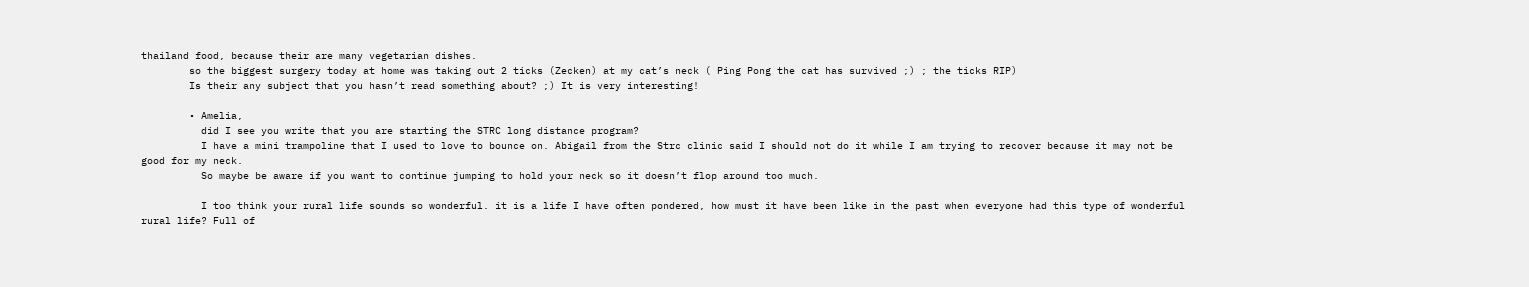thailand food, because their are many vegetarian dishes.
        so the biggest surgery today at home was taking out 2 ticks (Zecken) at my cat’s neck ( Ping Pong the cat has survived ;) ; the ticks RIP)
        Is their any subject that you hasn’t read something about? ;) It is very interesting!

        • Amelia,
          did I see you write that you are starting the STRC long distance program?
          I have a mini trampoline that I used to love to bounce on. Abigail from the Strc clinic said I should not do it while I am trying to recover because it may not be good for my neck.
          So maybe be aware if you want to continue jumping to hold your neck so it doesn’t flop around too much.

          I too think your rural life sounds so wonderful. it is a life I have often pondered, how must it have been like in the past when everyone had this type of wonderful rural life? Full of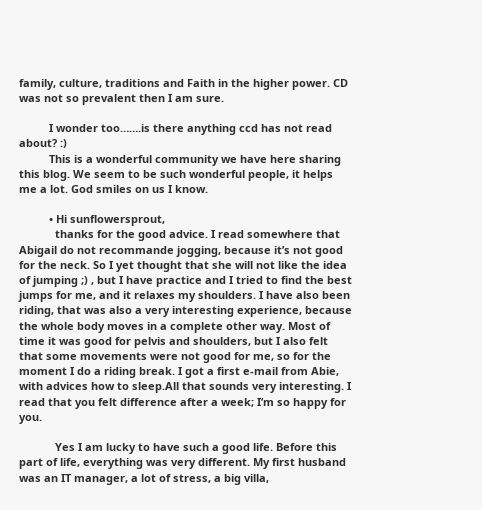family, culture, traditions and Faith in the higher power. CD was not so prevalent then I am sure.

          I wonder too…….is there anything ccd has not read about? :)
          This is a wonderful community we have here sharing this blog. We seem to be such wonderful people, it helps me a lot. God smiles on us I know.

          • Hi sunflowersprout,
            thanks for the good advice. I read somewhere that Abigail do not recommande jogging, because it’s not good for the neck. So I yet thought that she will not like the idea of jumping ;) , but I have practice and I tried to find the best jumps for me, and it relaxes my shoulders. I have also been riding, that was also a very interesting experience, because the whole body moves in a complete other way. Most of time it was good for pelvis and shoulders, but I also felt that some movements were not good for me, so for the moment I do a riding break. I got a first e-mail from Abie, with advices how to sleep.All that sounds very interesting. I read that you felt difference after a week; I’m so happy for you.

            Yes I am lucky to have such a good life. Before this part of life, everything was very different. My first husband was an IT manager, a lot of stress, a big villa,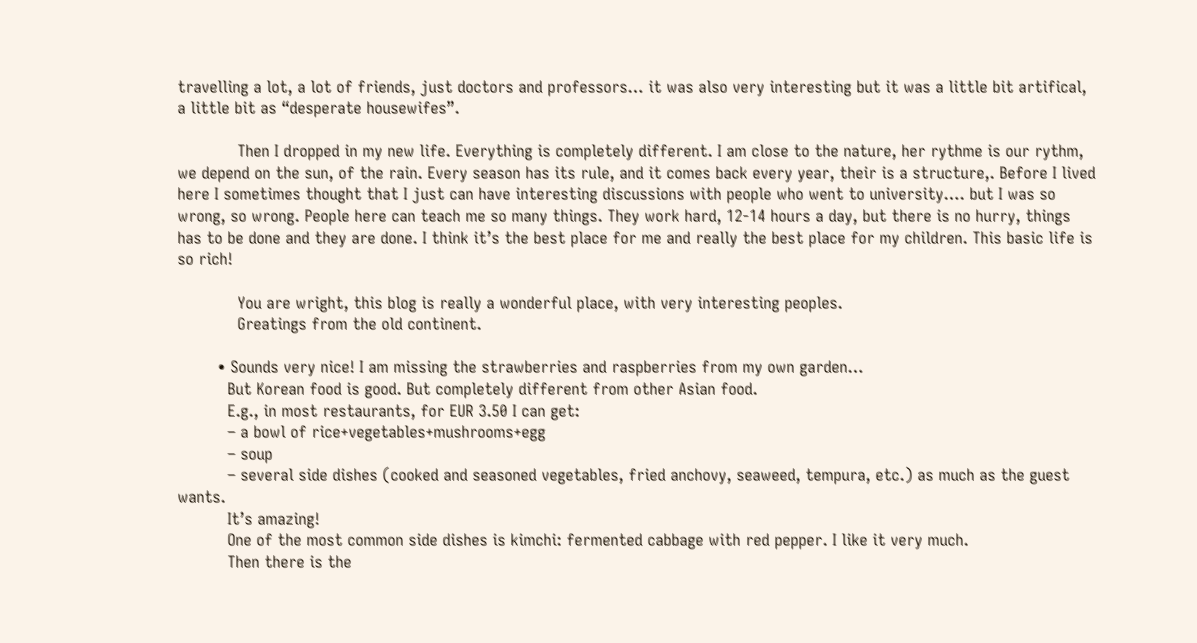travelling a lot, a lot of friends, just doctors and professors… it was also very interesting but it was a little bit artifical, a little bit as “desperate housewifes”.

            Then I dropped in my new life. Everything is completely different. I am close to the nature, her rythme is our rythm, we depend on the sun, of the rain. Every season has its rule, and it comes back every year, their is a structure,. Before I lived here I sometimes thought that I just can have interesting discussions with people who went to university…. but I was so wrong, so wrong. People here can teach me so many things. They work hard, 12-14 hours a day, but there is no hurry, things has to be done and they are done. I think it’s the best place for me and really the best place for my children. This basic life is so rich!

            You are wright, this blog is really a wonderful place, with very interesting peoples.
            Greatings from the old continent.

        • Sounds very nice! I am missing the strawberries and raspberries from my own garden…
          But Korean food is good. But completely different from other Asian food.
          E.g., in most restaurants, for EUR 3.50 I can get:
          – a bowl of rice+vegetables+mushrooms+egg
          – soup
          – several side dishes (cooked and seasoned vegetables, fried anchovy, seaweed, tempura, etc.) as much as the guest wants.
          It’s amazing!
          One of the most common side dishes is kimchi: fermented cabbage with red pepper. I like it very much.
          Then there is the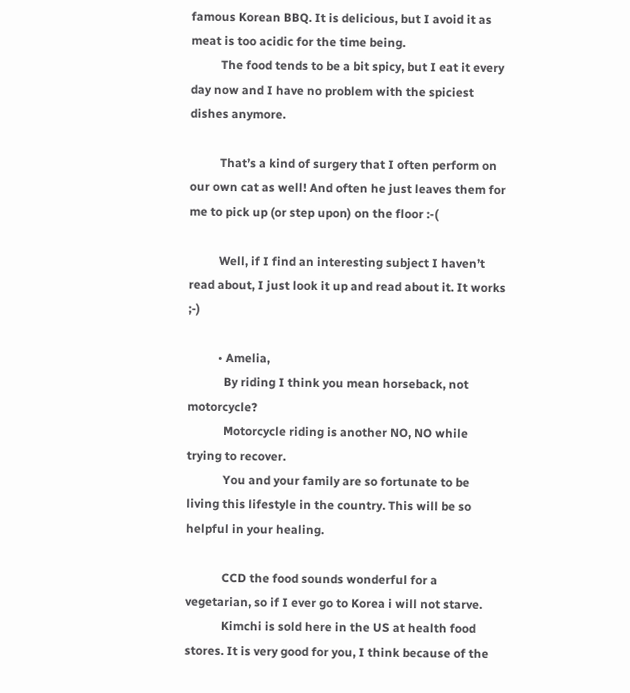famous Korean BBQ. It is delicious, but I avoid it as meat is too acidic for the time being.
          The food tends to be a bit spicy, but I eat it every day now and I have no problem with the spiciest dishes anymore.

          That’s a kind of surgery that I often perform on our own cat as well! And often he just leaves them for me to pick up (or step upon) on the floor :-(

          Well, if I find an interesting subject I haven’t read about, I just look it up and read about it. It works ;-)

          • Amelia,
            By riding I think you mean horseback, not motorcycle?
            Motorcycle riding is another NO, NO while trying to recover.
            You and your family are so fortunate to be living this lifestyle in the country. This will be so helpful in your healing.

            CCD the food sounds wonderful for a vegetarian, so if I ever go to Korea i will not starve.
            Kimchi is sold here in the US at health food stores. It is very good for you, I think because of the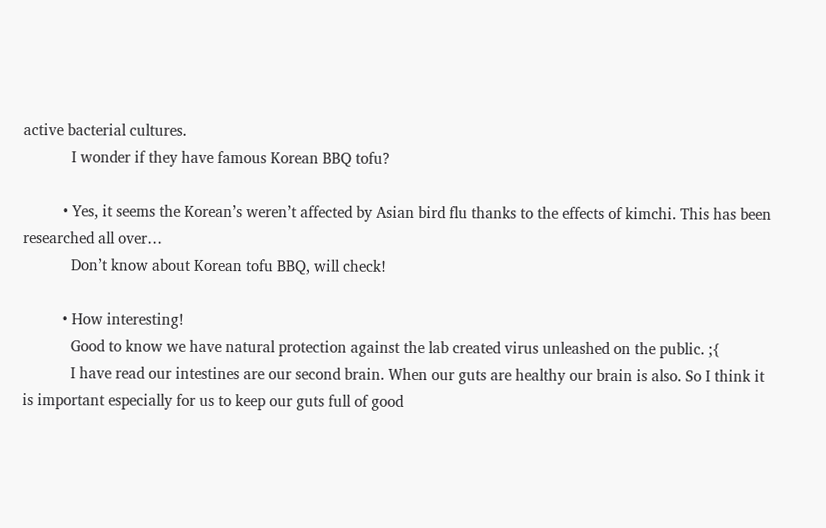active bacterial cultures.
            I wonder if they have famous Korean BBQ tofu?

          • Yes, it seems the Korean’s weren’t affected by Asian bird flu thanks to the effects of kimchi. This has been researched all over…
            Don’t know about Korean tofu BBQ, will check!

          • How interesting!
            Good to know we have natural protection against the lab created virus unleashed on the public. ;{
            I have read our intestines are our second brain. When our guts are healthy our brain is also. So I think it is important especially for us to keep our guts full of good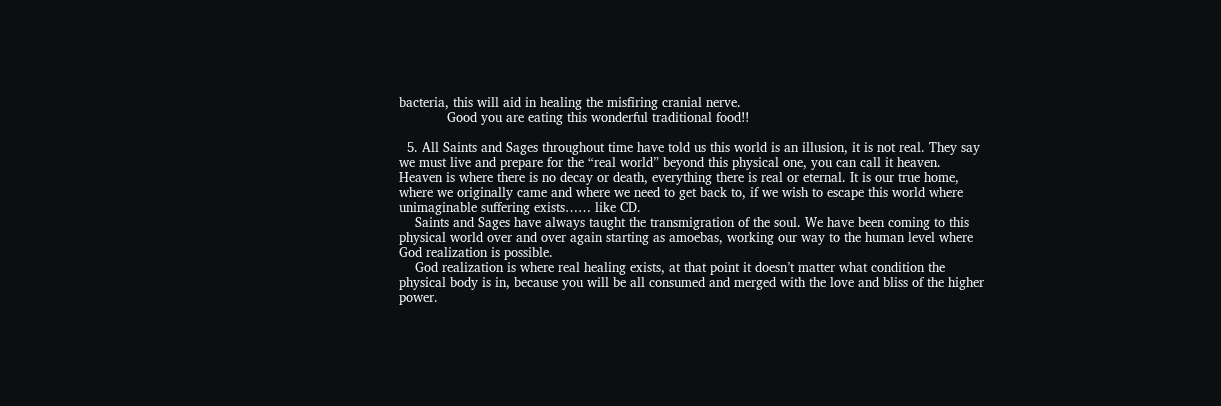bacteria, this will aid in healing the misfiring cranial nerve.
            Good you are eating this wonderful traditional food!!

  5. All Saints and Sages throughout time have told us this world is an illusion, it is not real. They say we must live and prepare for the “real world” beyond this physical one, you can call it heaven. Heaven is where there is no decay or death, everything there is real or eternal. It is our true home, where we originally came and where we need to get back to, if we wish to escape this world where unimaginable suffering exists…… like CD.
    Saints and Sages have always taught the transmigration of the soul. We have been coming to this physical world over and over again starting as amoebas, working our way to the human level where God realization is possible.
    God realization is where real healing exists, at that point it doesn’t matter what condition the physical body is in, because you will be all consumed and merged with the love and bliss of the higher power.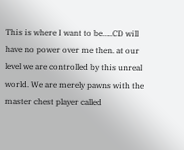This is where I want to be…..CD will have no power over me then. at our level we are controlled by this unreal world. We are merely pawns with the master chest player called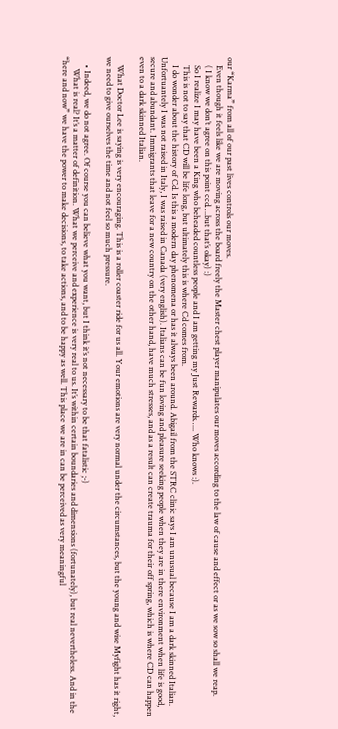our “Karma” from all of our past lives controls our moves.
    Even though it feels like we are moving across the board freely the Master chest player manipulates our moves according to the law of cause and effect or as we sow so shall we reap.
    ( I know we don’t agree on this point ccd….but that’s okay) :)
    So I realize I may have been a King who beheaded countless people and I am getting my Just Rewards….. Who knows :).
    This is not to say that CD will be life long, but ultimately this is where Cd comes from.
    I do wonder about the history of Cd. Is this a modern day phenomena or has it always been around. Abigail from the STRC clinic says I am unusual because I am a dark skinned Italian. Unfortuantely I was not raised in Italy, I was raised in Canada (very english). Italians can be fun loving and pleasure seeking people when they are in there environment when life is good, secure and abundant. Immigrants that leave for a new country on the other hand, have much stresses, and as a result can create trauma for their off spring, which is where CD can happen even to a dark skinned Italian.

    What Doctor Lee is saying is very encouraging. This is a roller coaster ride for us all. Your emotions are very normal under the circumstances, but the young and wise Myfight has it right, we need to give ourselves the time and not feel so much pressure.

    • Indeed, we do not agree. Of course you can believe what you want, but I think it’s not necessary to be that fatalistic ;-)
      What is real? It’s a matter of definition. What we perceive and experience is very real to us. It’s within certain boundaries and dimensions (fortunately), but real nevertheless. And in the “here and now” we have the power to make decisions, to take actions, and to be happy as well. This place we are in can be perceived as very meaningful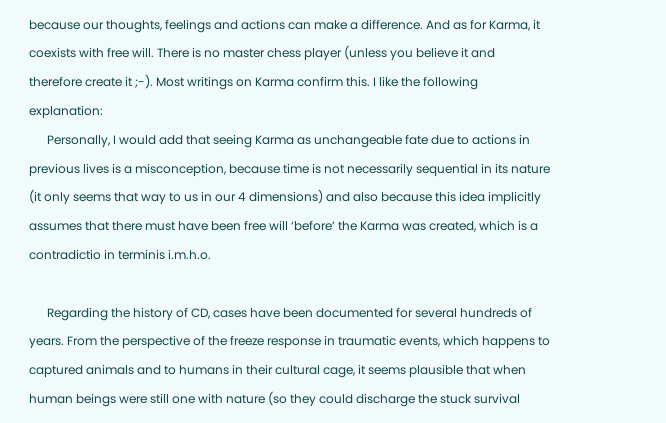because our thoughts, feelings and actions can make a difference. And as for Karma, it coexists with free will. There is no master chess player (unless you believe it and therefore create it ;-). Most writings on Karma confirm this. I like the following explanation:
      Personally, I would add that seeing Karma as unchangeable fate due to actions in previous lives is a misconception, because time is not necessarily sequential in its nature (it only seems that way to us in our 4 dimensions) and also because this idea implicitly assumes that there must have been free will ‘before’ the Karma was created, which is a contradictio in terminis i.m.h.o.

      Regarding the history of CD, cases have been documented for several hundreds of years. From the perspective of the freeze response in traumatic events, which happens to captured animals and to humans in their cultural cage, it seems plausible that when human beings were still one with nature (so they could discharge the stuck survival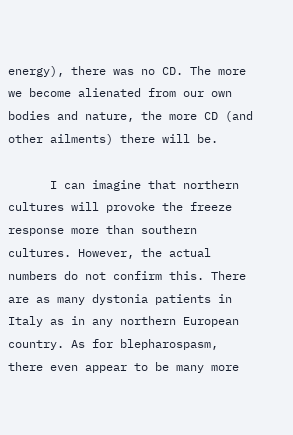energy), there was no CD. The more we become alienated from our own bodies and nature, the more CD (and other ailments) there will be.

      I can imagine that northern cultures will provoke the freeze response more than southern cultures. However, the actual numbers do not confirm this. There are as many dystonia patients in Italy as in any northern European country. As for blepharospasm, there even appear to be many more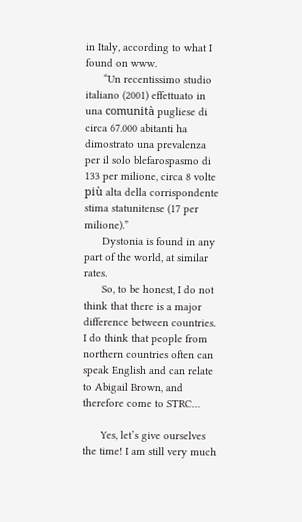in Italy, according to what I found on www.
      “Un recentissimo studio italiano (2001) effettuato in una comunità pugliese di circa 67.000 abitanti ha dimostrato una prevalenza per il solo blefarospasmo di 133 per milione, circa 8 volte più alta della corrispondente stima statunitense (17 per milione).”
      Dystonia is found in any part of the world, at similar rates.
      So, to be honest, I do not think that there is a major difference between countries. I do think that people from northern countries often can speak English and can relate to Abigail Brown, and therefore come to STRC…

      Yes, let’s give ourselves the time! I am still very much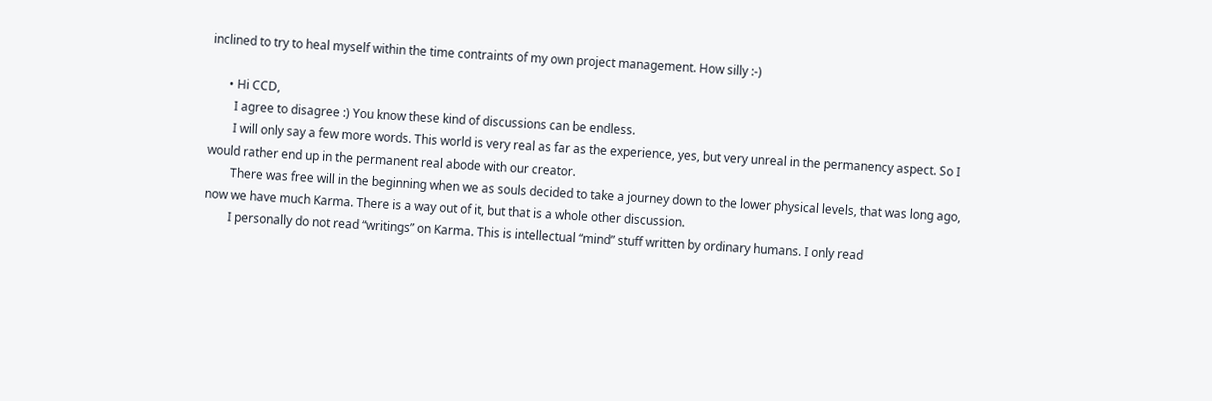inclined to try to heal myself within the time contraints of my own project management. How silly :-)

      • Hi CCD,
        I agree to disagree :) You know these kind of discussions can be endless.
        I will only say a few more words. This world is very real as far as the experience, yes, but very unreal in the permanency aspect. So I would rather end up in the permanent real abode with our creator.
        There was free will in the beginning when we as souls decided to take a journey down to the lower physical levels, that was long ago, now we have much Karma. There is a way out of it, but that is a whole other discussion.
        I personally do not read “writings” on Karma. This is intellectual “mind” stuff written by ordinary humans. I only read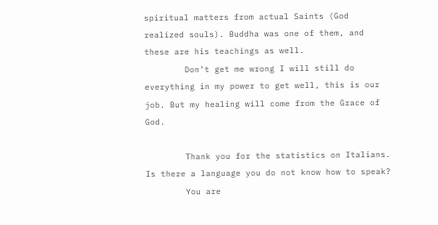spiritual matters from actual Saints (God realized souls). Buddha was one of them, and these are his teachings as well.
        Don’t get me wrong I will still do everything in my power to get well, this is our job. But my healing will come from the Grace of God.

        Thank you for the statistics on Italians. Is there a language you do not know how to speak?
        You are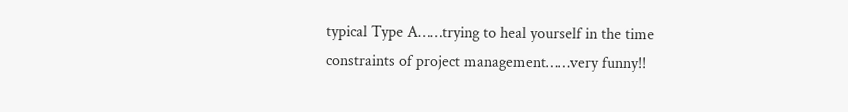typical Type A……trying to heal yourself in the time constraints of project management……very funny!!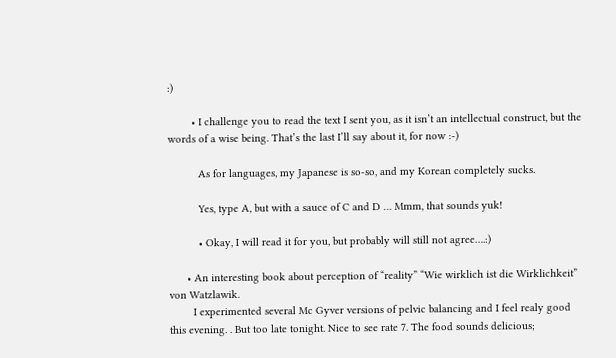:)

        • I challenge you to read the text I sent you, as it isn’t an intellectual construct, but the words of a wise being. That’s the last I’ll say about it, for now :-)

          As for languages, my Japanese is so-so, and my Korean completely sucks.

          Yes, type A, but with a sauce of C and D … Mmm, that sounds yuk!

          • Okay, I will read it for you, but probably will still not agree….:)

      • An interesting book about perception of “reality” “Wie wirklich ist die Wirklichkeit” von Watzlawik.
        I experimented several Mc Gyver versions of pelvic balancing and I feel realy good this evening. . But too late tonight. Nice to see rate 7. The food sounds delicious;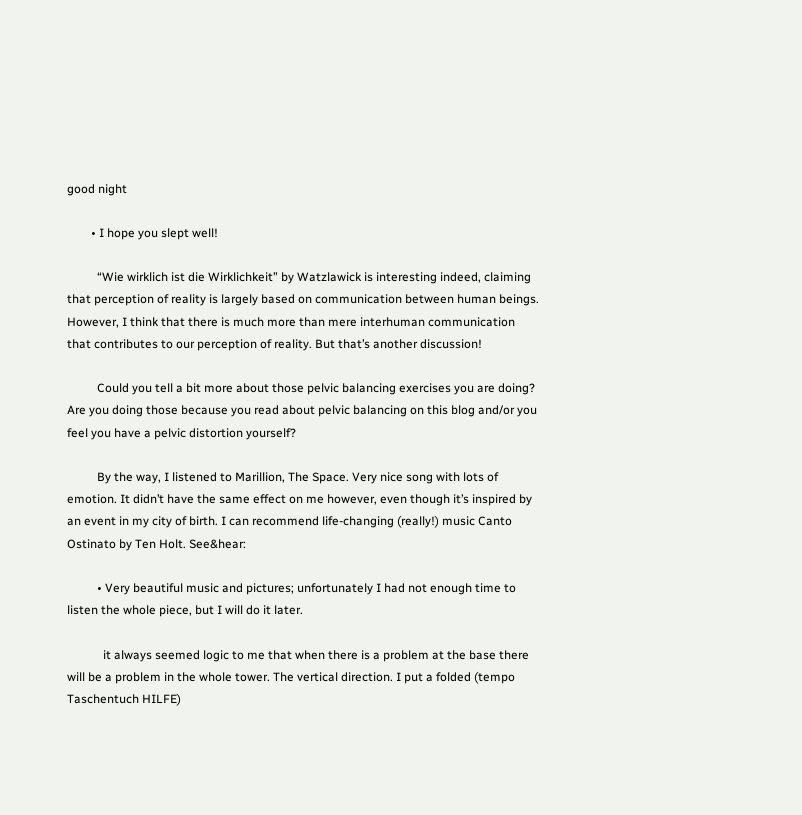good night

        • I hope you slept well!

          “Wie wirklich ist die Wirklichkeit” by Watzlawick is interesting indeed, claiming that perception of reality is largely based on communication between human beings. However, I think that there is much more than mere interhuman communication that contributes to our perception of reality. But that’s another discussion!

          Could you tell a bit more about those pelvic balancing exercises you are doing? Are you doing those because you read about pelvic balancing on this blog and/or you feel you have a pelvic distortion yourself?

          By the way, I listened to Marillion, The Space. Very nice song with lots of emotion. It didn’t have the same effect on me however, even though it’s inspired by an event in my city of birth. I can recommend life-changing (really!) music Canto Ostinato by Ten Holt. See&hear:

          • Very beautiful music and pictures; unfortunately I had not enough time to listen the whole piece, but I will do it later.

            it always seemed logic to me that when there is a problem at the base there will be a problem in the whole tower. The vertical direction. I put a folded (tempo Taschentuch HILFE)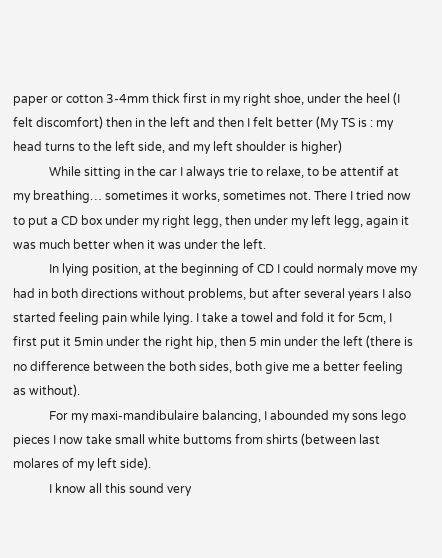paper or cotton 3-4mm thick first in my right shoe, under the heel (I felt discomfort) then in the left and then I felt better (My TS is : my head turns to the left side, and my left shoulder is higher)
            While sitting in the car I always trie to relaxe, to be attentif at my breathing… sometimes it works, sometimes not. There I tried now to put a CD box under my right legg, then under my left legg, again it was much better when it was under the left.
            In lying position, at the beginning of CD I could normaly move my had in both directions without problems, but after several years I also started feeling pain while lying. I take a towel and fold it for 5cm, I first put it 5min under the right hip, then 5 min under the left (there is no difference between the both sides, both give me a better feeling as without).
            For my maxi-mandibulaire balancing, I abounded my sons lego pieces I now take small white buttoms from shirts (between last molares of my left side).
            I know all this sound very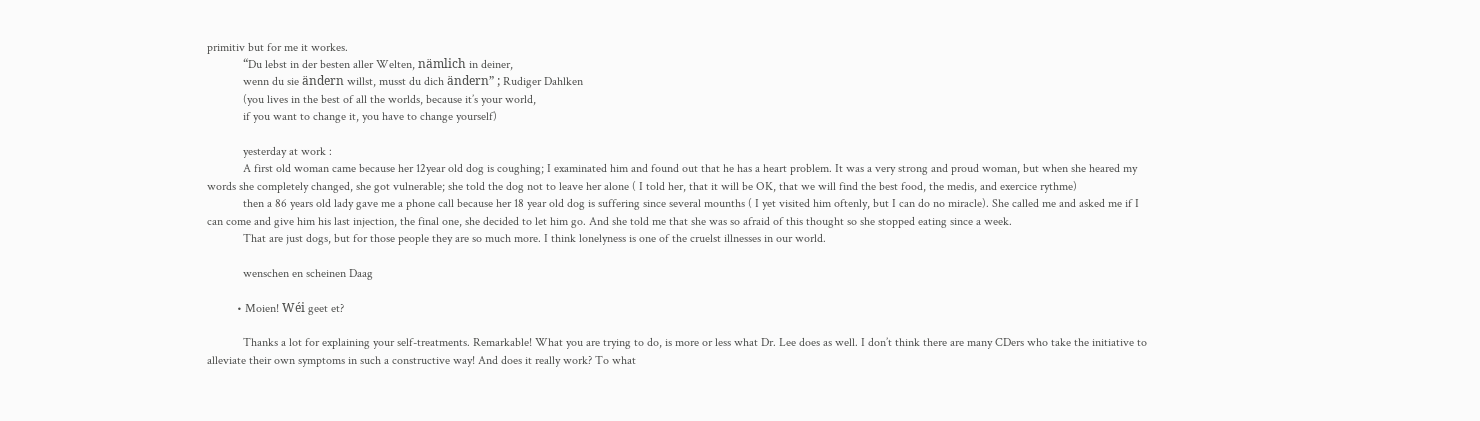primitiv but for me it workes.
            “Du lebst in der besten aller Welten, nämlich in deiner,
            wenn du sie ändern willst, musst du dich ändern” ; Rudiger Dahlken
            (you lives in the best of all the worlds, because it’s your world,
            if you want to change it, you have to change yourself)

            yesterday at work :
            A first old woman came because her 12year old dog is coughing; I examinated him and found out that he has a heart problem. It was a very strong and proud woman, but when she heared my words she completely changed, she got vulnerable; she told the dog not to leave her alone ( I told her, that it will be OK, that we will find the best food, the medis, and exercice rythme)
            then a 86 years old lady gave me a phone call because her 18 year old dog is suffering since several mounths ( I yet visited him oftenly, but I can do no miracle). She called me and asked me if I can come and give him his last injection, the final one, she decided to let him go. And she told me that she was so afraid of this thought so she stopped eating since a week.
            That are just dogs, but for those people they are so much more. I think lonelyness is one of the cruelst illnesses in our world.

            wenschen en scheinen Daag

          • Moien! Wéi geet et?

            Thanks a lot for explaining your self-treatments. Remarkable! What you are trying to do, is more or less what Dr. Lee does as well. I don’t think there are many CDers who take the initiative to alleviate their own symptoms in such a constructive way! And does it really work? To what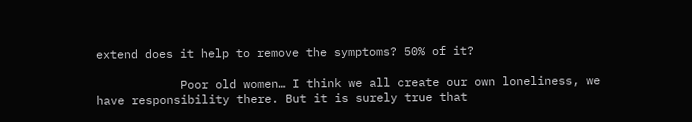extend does it help to remove the symptoms? 50% of it?

            Poor old women… I think we all create our own loneliness, we have responsibility there. But it is surely true that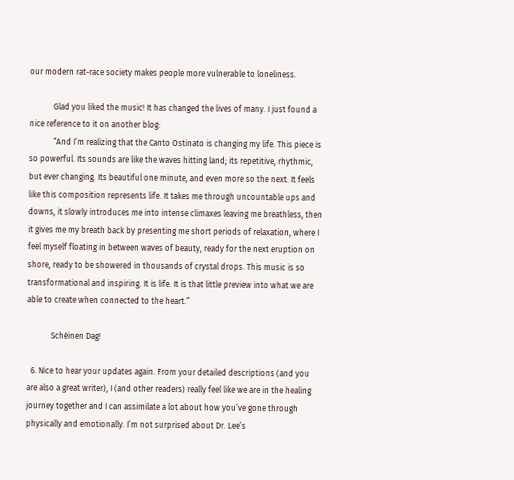our modern rat-race society makes people more vulnerable to loneliness.

            Glad you liked the music! It has changed the lives of many. I just found a nice reference to it on another blog:
            “And I’m realizing that the Canto Ostinato is changing my life. This piece is so powerful. Its sounds are like the waves hitting land; its repetitive, rhythmic, but ever changing. Its beautiful one minute, and even more so the next. It feels like this composition represents life. It takes me through uncountable ups and downs, it slowly introduces me into intense climaxes leaving me breathless, then it gives me my breath back by presenting me short periods of relaxation, where I feel myself floating in between waves of beauty, ready for the next eruption on shore, ready to be showered in thousands of crystal drops. This music is so transformational and inspiring. It is life. It is that little preview into what we are able to create when connected to the heart.”

            Schéinen Dag!

  6. Nice to hear your updates again. From your detailed descriptions (and you are also a great writer), I (and other readers) really feel like we are in the healing journey together and I can assimilate a lot about how you’ve gone through physically and emotionally. I’m not surprised about Dr. Lee’s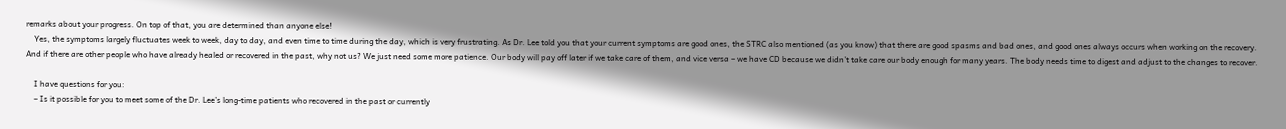remarks about your progress. On top of that, you are determined than anyone else!
    Yes, the symptoms largely fluctuates week to week, day to day, and even time to time during the day, which is very frustrating. As Dr. Lee told you that your current symptoms are good ones, the STRC also mentioned (as you know) that there are good spasms and bad ones, and good ones always occurs when working on the recovery. And if there are other people who have already healed or recovered in the past, why not us? We just need some more patience. Our body will pay off later if we take care of them, and vice versa – we have CD because we didn’t take care our body enough for many years. The body needs time to digest and adjust to the changes to recover.

    I have questions for you:
    – Is it possible for you to meet some of the Dr. Lee’s long-time patients who recovered in the past or currently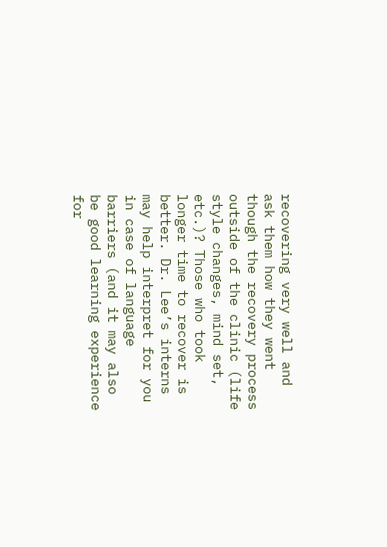recovering very well and ask them how they went though the recovery process outside of the clinic (life style changes, mind set, etc.)? Those who took longer time to recover is better. Dr. Lee’s interns may help interpret for you in case of language barriers (and it may also be good learning experience for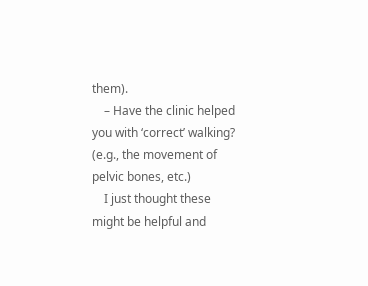them).
    – Have the clinic helped you with ‘correct’ walking? (e.g., the movement of pelvic bones, etc.)
    I just thought these might be helpful and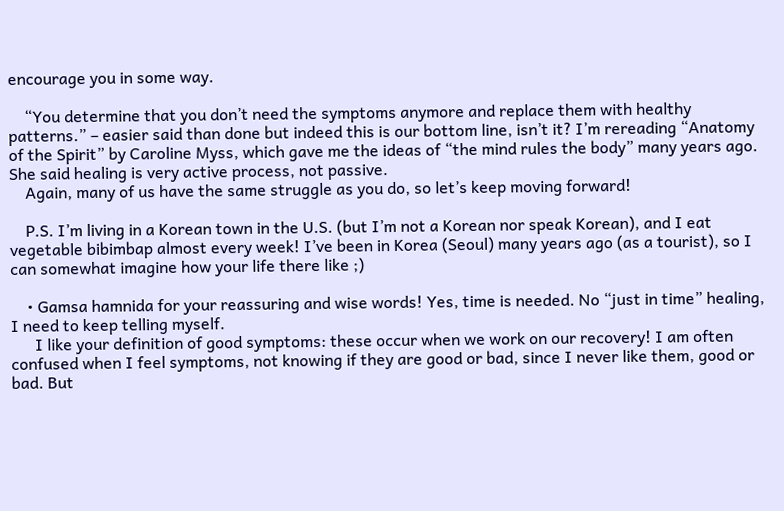encourage you in some way.

    “You determine that you don’t need the symptoms anymore and replace them with healthy patterns.” – easier said than done but indeed this is our bottom line, isn’t it? I’m rereading “Anatomy of the Spirit” by Caroline Myss, which gave me the ideas of “the mind rules the body” many years ago. She said healing is very active process, not passive.
    Again, many of us have the same struggle as you do, so let’s keep moving forward!

    P.S. I’m living in a Korean town in the U.S. (but I’m not a Korean nor speak Korean), and I eat vegetable bibimbap almost every week! I’ve been in Korea (Seoul) many years ago (as a tourist), so I can somewhat imagine how your life there like ;)

    • Gamsa hamnida for your reassuring and wise words! Yes, time is needed. No “just in time” healing, I need to keep telling myself.
      I like your definition of good symptoms: these occur when we work on our recovery! I am often confused when I feel symptoms, not knowing if they are good or bad, since I never like them, good or bad. But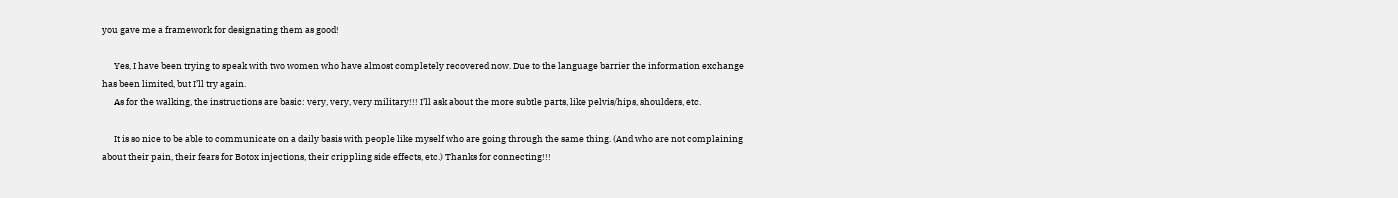you gave me a framework for designating them as good!

      Yes, I have been trying to speak with two women who have almost completely recovered now. Due to the language barrier the information exchange has been limited, but I’ll try again.
      As for the walking, the instructions are basic: very, very, very military!!! I’ll ask about the more subtle parts, like pelvis/hips, shoulders, etc.

      It is so nice to be able to communicate on a daily basis with people like myself who are going through the same thing. (And who are not complaining about their pain, their fears for Botox injections, their crippling side effects, etc.) Thanks for connecting!!!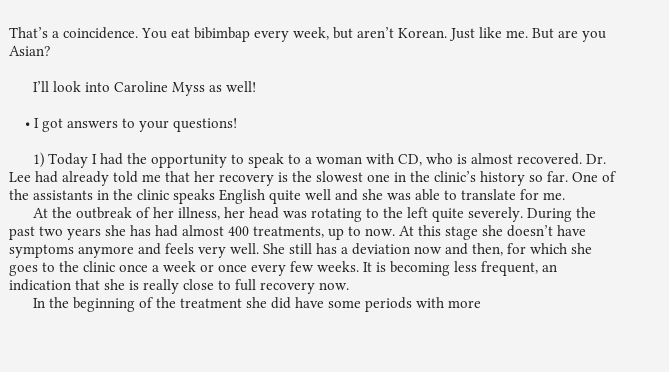That’s a coincidence. You eat bibimbap every week, but aren’t Korean. Just like me. But are you Asian?

      I’ll look into Caroline Myss as well!

    • I got answers to your questions!

      1) Today I had the opportunity to speak to a woman with CD, who is almost recovered. Dr. Lee had already told me that her recovery is the slowest one in the clinic’s history so far. One of the assistants in the clinic speaks English quite well and she was able to translate for me.
      At the outbreak of her illness, her head was rotating to the left quite severely. During the past two years she has had almost 400 treatments, up to now. At this stage she doesn’t have symptoms anymore and feels very well. She still has a deviation now and then, for which she goes to the clinic once a week or once every few weeks. It is becoming less frequent, an indication that she is really close to full recovery now.
      In the beginning of the treatment she did have some periods with more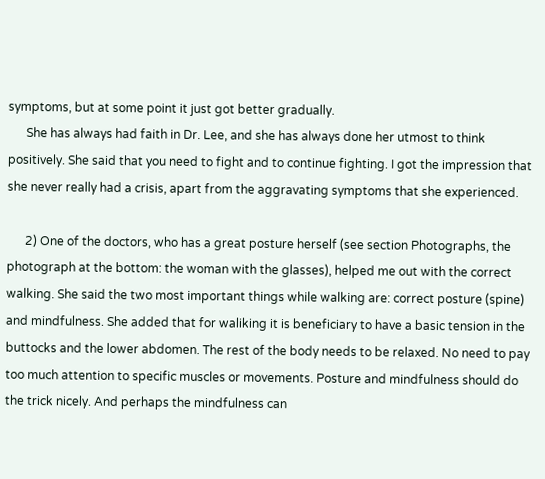symptoms, but at some point it just got better gradually.
      She has always had faith in Dr. Lee, and she has always done her utmost to think positively. She said that you need to fight and to continue fighting. I got the impression that she never really had a crisis, apart from the aggravating symptoms that she experienced.

      2) One of the doctors, who has a great posture herself (see section Photographs, the photograph at the bottom: the woman with the glasses), helped me out with the correct walking. She said the two most important things while walking are: correct posture (spine) and mindfulness. She added that for waliking it is beneficiary to have a basic tension in the buttocks and the lower abdomen. The rest of the body needs to be relaxed. No need to pay too much attention to specific muscles or movements. Posture and mindfulness should do the trick nicely. And perhaps the mindfulness can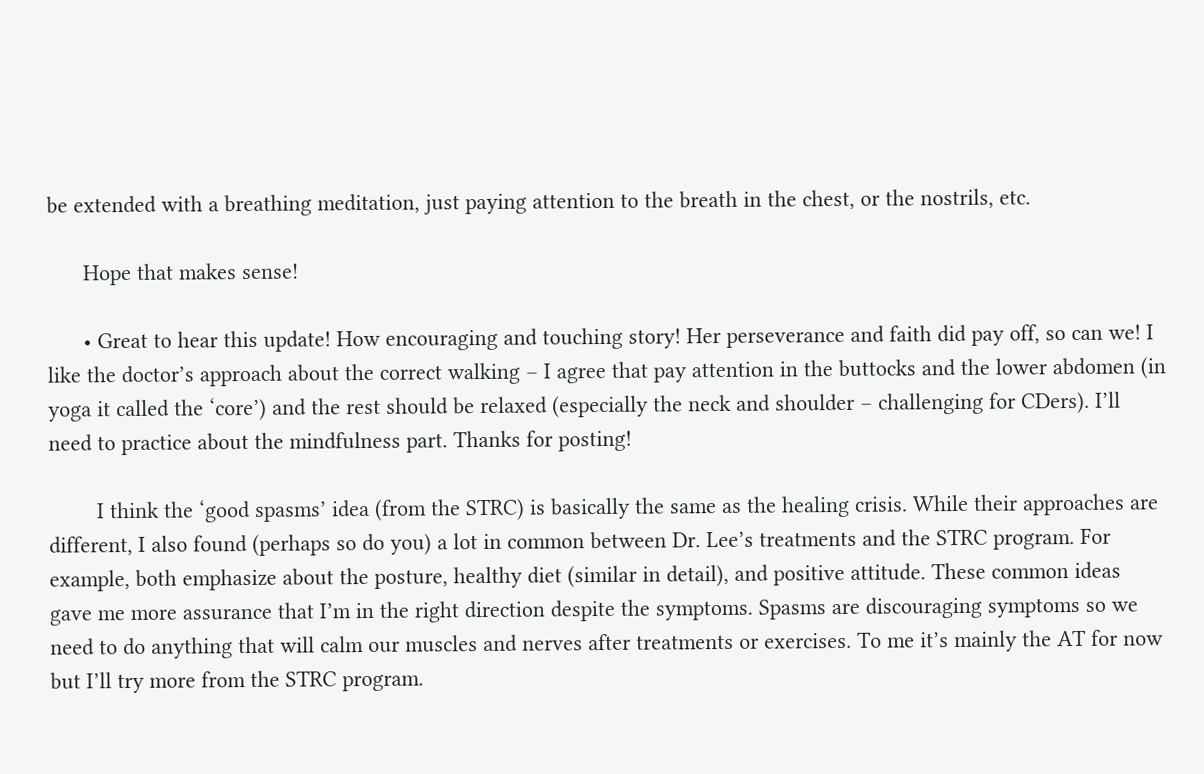be extended with a breathing meditation, just paying attention to the breath in the chest, or the nostrils, etc.

      Hope that makes sense!

      • Great to hear this update! How encouraging and touching story! Her perseverance and faith did pay off, so can we! I like the doctor’s approach about the correct walking – I agree that pay attention in the buttocks and the lower abdomen (in yoga it called the ‘core’) and the rest should be relaxed (especially the neck and shoulder – challenging for CDers). I’ll need to practice about the mindfulness part. Thanks for posting!

        I think the ‘good spasms’ idea (from the STRC) is basically the same as the healing crisis. While their approaches are different, I also found (perhaps so do you) a lot in common between Dr. Lee’s treatments and the STRC program. For example, both emphasize about the posture, healthy diet (similar in detail), and positive attitude. These common ideas gave me more assurance that I’m in the right direction despite the symptoms. Spasms are discouraging symptoms so we need to do anything that will calm our muscles and nerves after treatments or exercises. To me it’s mainly the AT for now but I’ll try more from the STRC program.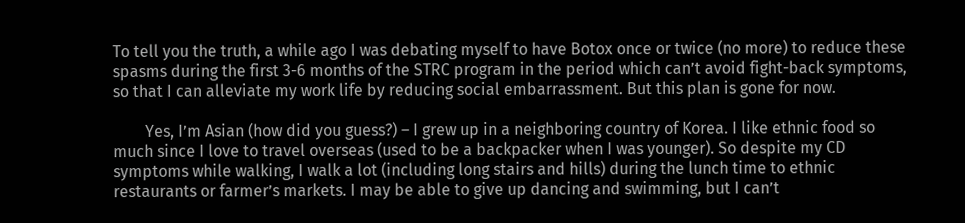To tell you the truth, a while ago I was debating myself to have Botox once or twice (no more) to reduce these spasms during the first 3-6 months of the STRC program in the period which can’t avoid fight-back symptoms, so that I can alleviate my work life by reducing social embarrassment. But this plan is gone for now.

        Yes, I’m Asian (how did you guess?) – I grew up in a neighboring country of Korea. I like ethnic food so much since I love to travel overseas (used to be a backpacker when I was younger). So despite my CD symptoms while walking, I walk a lot (including long stairs and hills) during the lunch time to ethnic restaurants or farmer’s markets. I may be able to give up dancing and swimming, but I can’t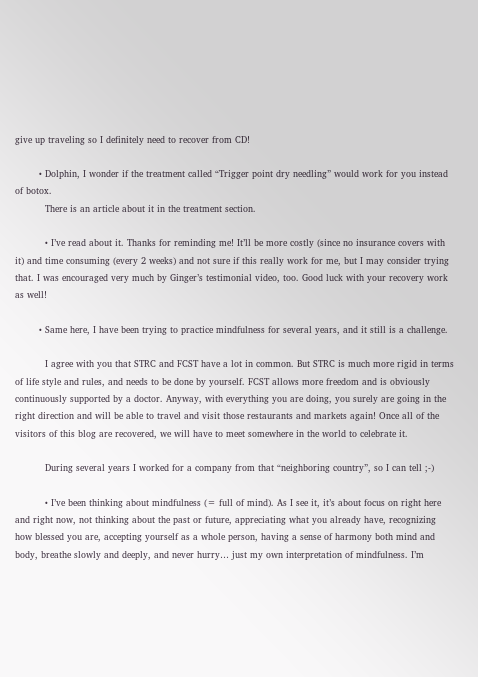give up traveling so I definitely need to recover from CD!

        • Dolphin, I wonder if the treatment called “Trigger point dry needling” would work for you instead of botox.
          There is an article about it in the treatment section.

          • I’ve read about it. Thanks for reminding me! It’ll be more costly (since no insurance covers with it) and time consuming (every 2 weeks) and not sure if this really work for me, but I may consider trying that. I was encouraged very much by Ginger’s testimonial video, too. Good luck with your recovery work as well!

        • Same here, I have been trying to practice mindfulness for several years, and it still is a challenge.

          I agree with you that STRC and FCST have a lot in common. But STRC is much more rigid in terms of life style and rules, and needs to be done by yourself. FCST allows more freedom and is obviously continuously supported by a doctor. Anyway, with everything you are doing, you surely are going in the right direction and will be able to travel and visit those restaurants and markets again! Once all of the visitors of this blog are recovered, we will have to meet somewhere in the world to celebrate it.

          During several years I worked for a company from that “neighboring country”, so I can tell ;-)

          • I’ve been thinking about mindfulness (= full of mind). As I see it, it’s about focus on right here and right now, not thinking about the past or future, appreciating what you already have, recognizing how blessed you are, accepting yourself as a whole person, having a sense of harmony both mind and body, breathe slowly and deeply, and never hurry… just my own interpretation of mindfulness. I’m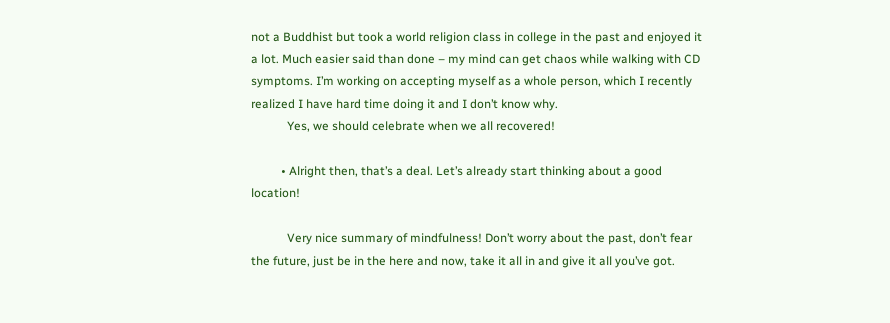not a Buddhist but took a world religion class in college in the past and enjoyed it a lot. Much easier said than done – my mind can get chaos while walking with CD symptoms. I’m working on accepting myself as a whole person, which I recently realized I have hard time doing it and I don’t know why.
            Yes, we should celebrate when we all recovered!

          • Alright then, that’s a deal. Let’s already start thinking about a good location!

            Very nice summary of mindfulness! Don’t worry about the past, don’t fear the future, just be in the here and now, take it all in and give it all you’ve got.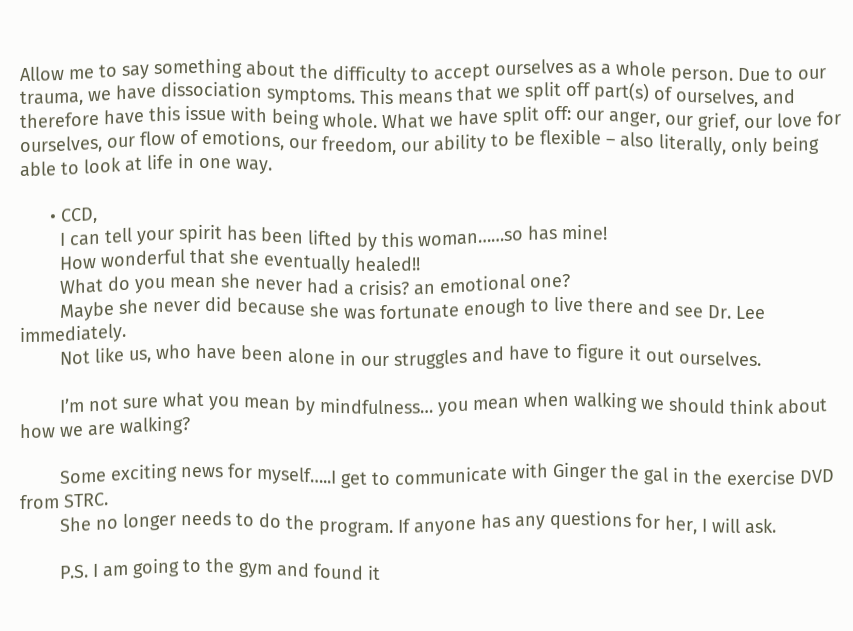Allow me to say something about the difficulty to accept ourselves as a whole person. Due to our trauma, we have dissociation symptoms. This means that we split off part(s) of ourselves, and therefore have this issue with being whole. What we have split off: our anger, our grief, our love for ourselves, our flow of emotions, our freedom, our ability to be flexible – also literally, only being able to look at life in one way.

      • CCD,
        I can tell your spirit has been lifted by this woman……so has mine!
        How wonderful that she eventually healed!!
        What do you mean she never had a crisis? an emotional one?
        Maybe she never did because she was fortunate enough to live there and see Dr. Lee immediately.
        Not like us, who have been alone in our struggles and have to figure it out ourselves.

        I’m not sure what you mean by mindfulness… you mean when walking we should think about how we are walking?

        Some exciting news for myself…..I get to communicate with Ginger the gal in the exercise DVD from STRC.
        She no longer needs to do the program. If anyone has any questions for her, I will ask.

        P.S. I am going to the gym and found it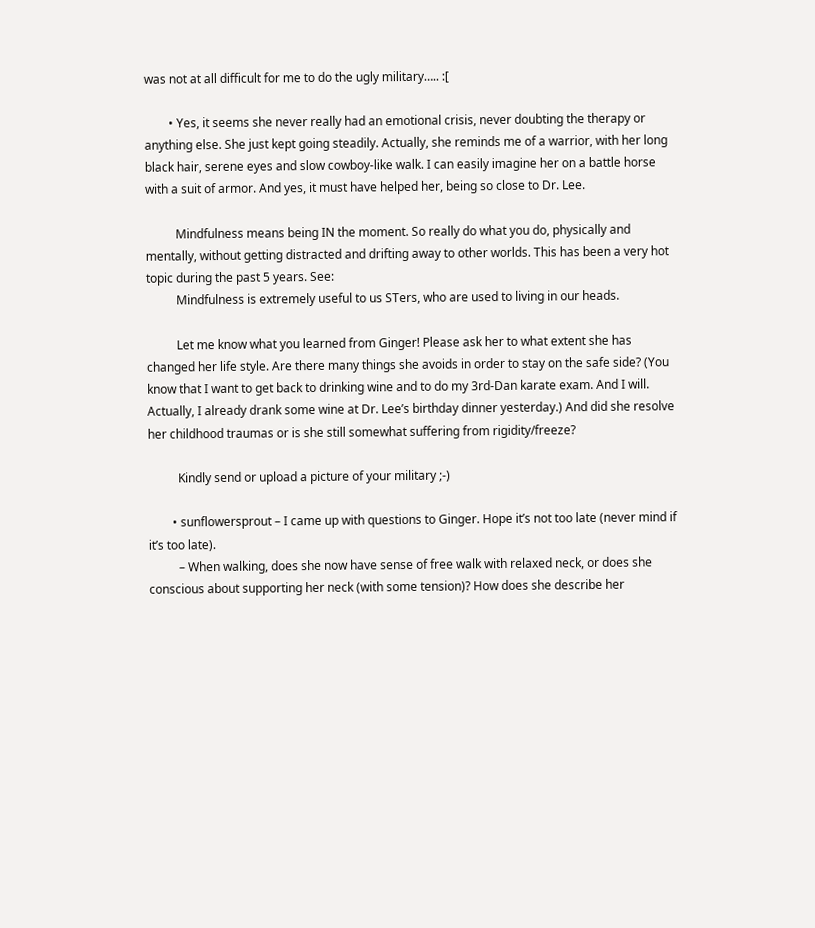was not at all difficult for me to do the ugly military….. :[

        • Yes, it seems she never really had an emotional crisis, never doubting the therapy or anything else. She just kept going steadily. Actually, she reminds me of a warrior, with her long black hair, serene eyes and slow cowboy-like walk. I can easily imagine her on a battle horse with a suit of armor. And yes, it must have helped her, being so close to Dr. Lee.

          Mindfulness means being IN the moment. So really do what you do, physically and mentally, without getting distracted and drifting away to other worlds. This has been a very hot topic during the past 5 years. See:
          Mindfulness is extremely useful to us STers, who are used to living in our heads.

          Let me know what you learned from Ginger! Please ask her to what extent she has changed her life style. Are there many things she avoids in order to stay on the safe side? (You know that I want to get back to drinking wine and to do my 3rd-Dan karate exam. And I will. Actually, I already drank some wine at Dr. Lee’s birthday dinner yesterday.) And did she resolve her childhood traumas or is she still somewhat suffering from rigidity/freeze?

          Kindly send or upload a picture of your military ;-)

        • sunflowersprout – I came up with questions to Ginger. Hope it’s not too late (never mind if it’s too late).
          – When walking, does she now have sense of free walk with relaxed neck, or does she conscious about supporting her neck (with some tension)? How does she describe her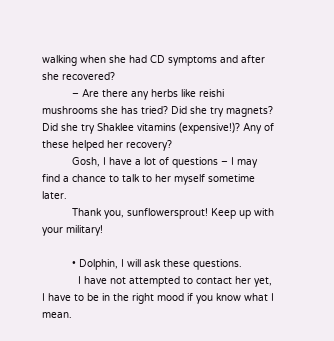walking when she had CD symptoms and after she recovered?
          – Are there any herbs like reishi mushrooms she has tried? Did she try magnets? Did she try Shaklee vitamins (expensive!)? Any of these helped her recovery?
          Gosh, I have a lot of questions – I may find a chance to talk to her myself sometime later.
          Thank you, sunflowersprout! Keep up with your military!

          • Dolphin, I will ask these questions.
            I have not attempted to contact her yet, I have to be in the right mood if you know what I mean.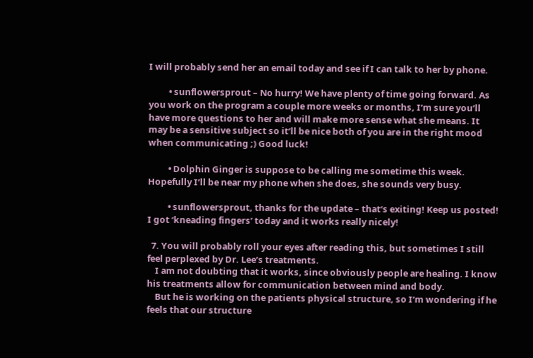I will probably send her an email today and see if I can talk to her by phone.

          • sunflowersprout – No hurry! We have plenty of time going forward. As you work on the program a couple more weeks or months, I’m sure you’ll have more questions to her and will make more sense what she means. It may be a sensitive subject so it’ll be nice both of you are in the right mood when communicating ;) Good luck!

          • Dolphin Ginger is suppose to be calling me sometime this week. Hopefully I’ll be near my phone when she does, she sounds very busy.

          • sunflowersprout, thanks for the update – that’s exiting! Keep us posted! I got ‘kneading fingers’ today and it works really nicely!

  7. You will probably roll your eyes after reading this, but sometimes I still feel perplexed by Dr. Lee’s treatments.
    I am not doubting that it works, since obviously people are healing. I know his treatments allow for communication between mind and body.
    But he is working on the patients physical structure, so I’m wondering if he feels that our structure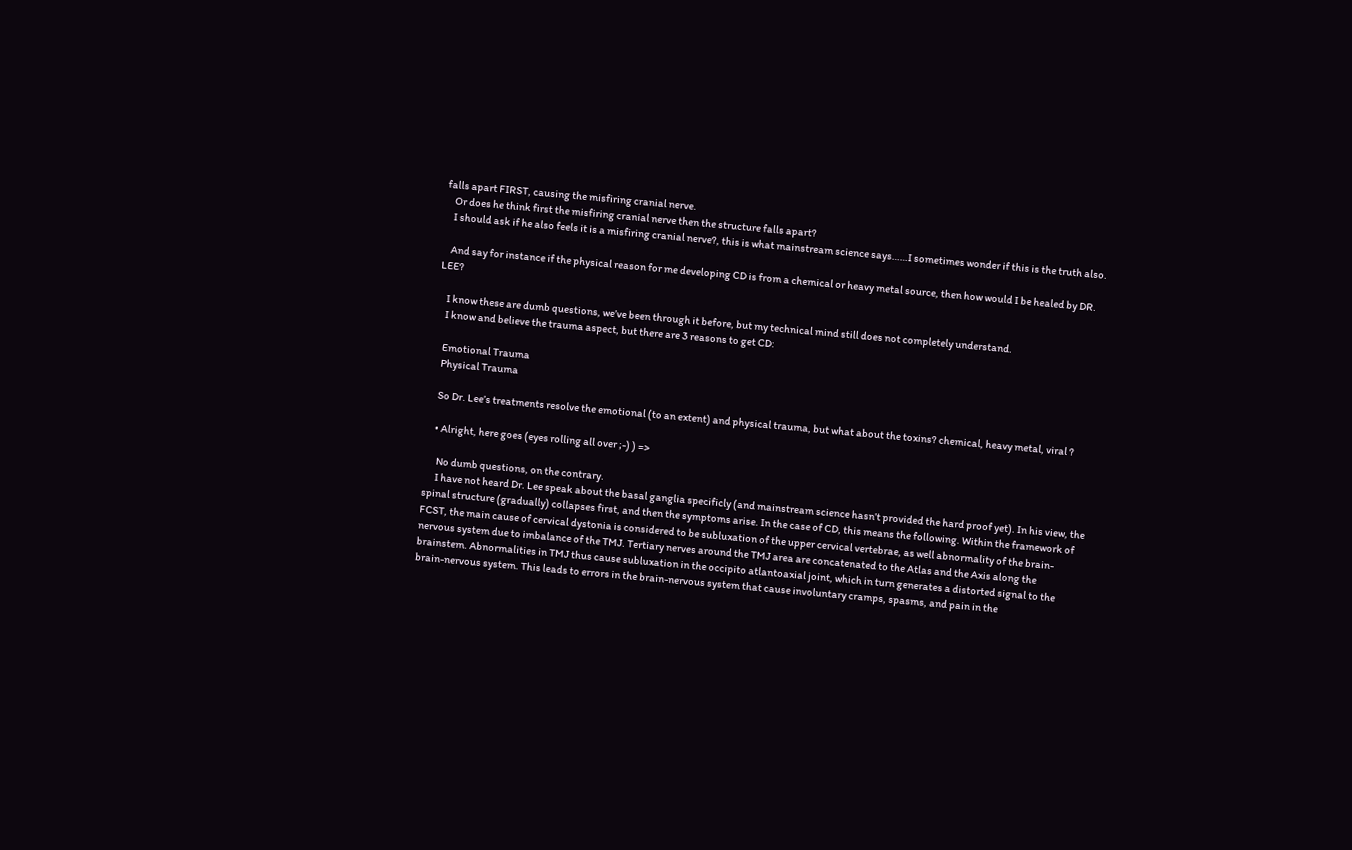falls apart FIRST, causing the misfiring cranial nerve.
    Or does he think first the misfiring cranial nerve then the structure falls apart?
    I should ask if he also feels it is a misfiring cranial nerve?, this is what mainstream science says……I sometimes wonder if this is the truth also.

    And say for instance if the physical reason for me developing CD is from a chemical or heavy metal source, then how would I be healed by DR. LEE?

    I know these are dumb questions, we’ve been through it before, but my technical mind still does not completely understand.
    I know and believe the trauma aspect, but there are 3 reasons to get CD:

    Emotional Trauma
    Physical Trauma

    So Dr. Lee’s treatments resolve the emotional (to an extent) and physical trauma, but what about the toxins? chemical, heavy metal, viral ?

    • Alright, here goes (eyes rolling all over ;-) ) =>

      No dumb questions, on the contrary.
      I have not heard Dr. Lee speak about the basal ganglia specificly (and mainstream science hasn’t provided the hard proof yet). In his view, the spinal structure (gradually) collapses first, and then the symptoms arise. In the case of CD, this means the following. Within the framework of FCST, the main cause of cervical dystonia is considered to be subluxation of the upper cervical vertebrae, as well abnormality of the brain-nervous system due to imbalance of the TMJ. Tertiary nerves around the TMJ area are concatenated to the Atlas and the Axis along the brainstem. Abnormalities in TMJ thus cause subluxation in the occipito atlantoaxial joint, which in turn generates a distorted signal to the brain-nervous system. This leads to errors in the brain-nervous system that cause involuntary cramps, spasms, and pain in the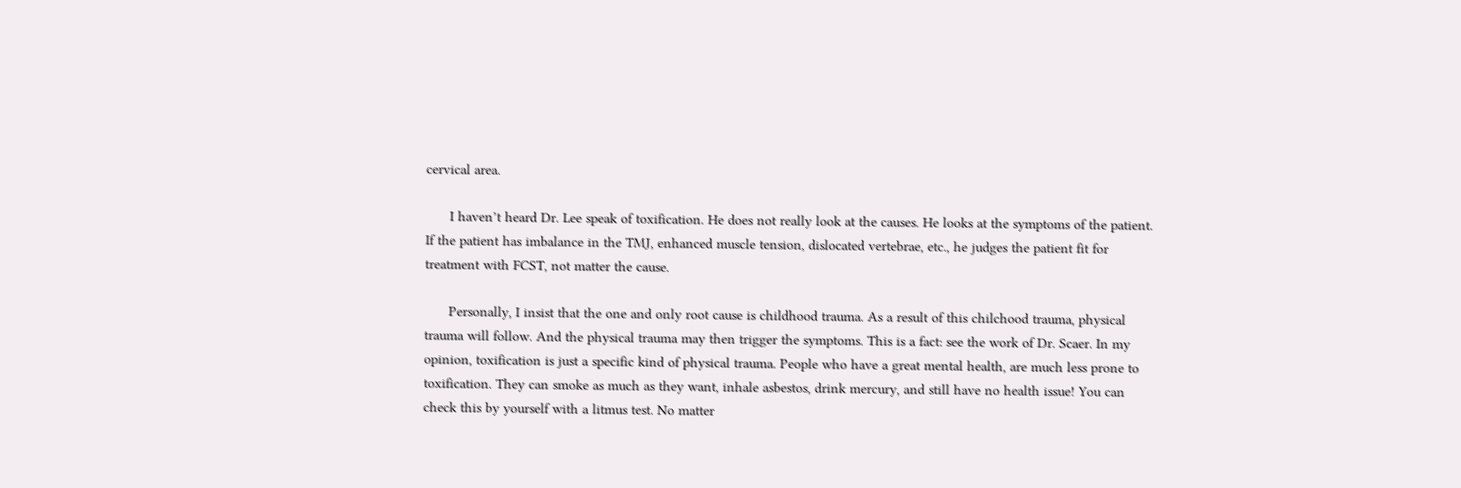cervical area.

      I haven’t heard Dr. Lee speak of toxification. He does not really look at the causes. He looks at the symptoms of the patient. If the patient has imbalance in the TMJ, enhanced muscle tension, dislocated vertebrae, etc., he judges the patient fit for treatment with FCST, not matter the cause.

      Personally, I insist that the one and only root cause is childhood trauma. As a result of this chilchood trauma, physical trauma will follow. And the physical trauma may then trigger the symptoms. This is a fact: see the work of Dr. Scaer. In my opinion, toxification is just a specific kind of physical trauma. People who have a great mental health, are much less prone to toxification. They can smoke as much as they want, inhale asbestos, drink mercury, and still have no health issue! You can check this by yourself with a litmus test. No matter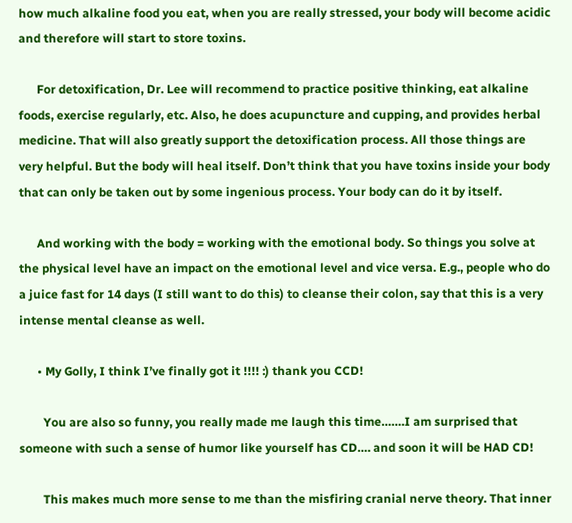how much alkaline food you eat, when you are really stressed, your body will become acidic and therefore will start to store toxins.

      For detoxification, Dr. Lee will recommend to practice positive thinking, eat alkaline foods, exercise regularly, etc. Also, he does acupuncture and cupping, and provides herbal medicine. That will also greatly support the detoxification process. All those things are very helpful. But the body will heal itself. Don’t think that you have toxins inside your body that can only be taken out by some ingenious process. Your body can do it by itself.

      And working with the body = working with the emotional body. So things you solve at the physical level have an impact on the emotional level and vice versa. E.g., people who do a juice fast for 14 days (I still want to do this) to cleanse their colon, say that this is a very intense mental cleanse as well.

      • My Golly, I think I’ve finally got it !!!! :) thank you CCD!

        You are also so funny, you really made me laugh this time…….I am surprised that someone with such a sense of humor like yourself has CD…. and soon it will be HAD CD!

        This makes much more sense to me than the misfiring cranial nerve theory. That inner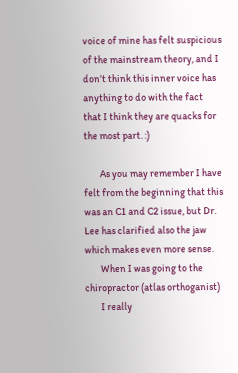voice of mine has felt suspicious of the mainstream theory, and I don’t think this inner voice has anything to do with the fact that I think they are quacks for the most part. :)

        As you may remember I have felt from the beginning that this was an C1 and C2 issue, but Dr. Lee has clarified also the jaw which makes even more sense.
        When I was going to the chiropractor (atlas orthoganist)
        I really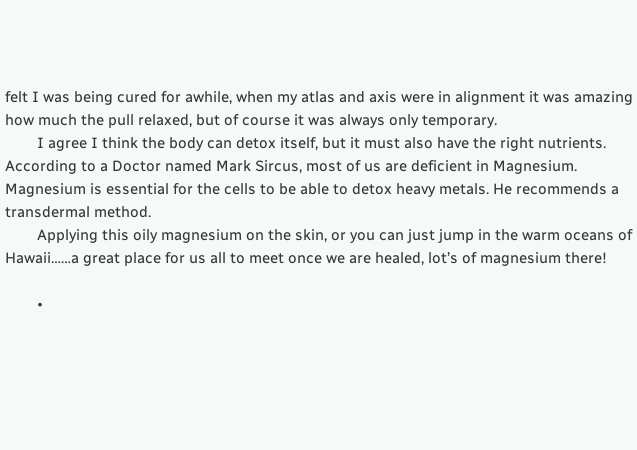felt I was being cured for awhile, when my atlas and axis were in alignment it was amazing how much the pull relaxed, but of course it was always only temporary.
        I agree I think the body can detox itself, but it must also have the right nutrients. According to a Doctor named Mark Sircus, most of us are deficient in Magnesium. Magnesium is essential for the cells to be able to detox heavy metals. He recommends a transdermal method.
        Applying this oily magnesium on the skin, or you can just jump in the warm oceans of Hawaii……a great place for us all to meet once we are healed, lot’s of magnesium there!

        •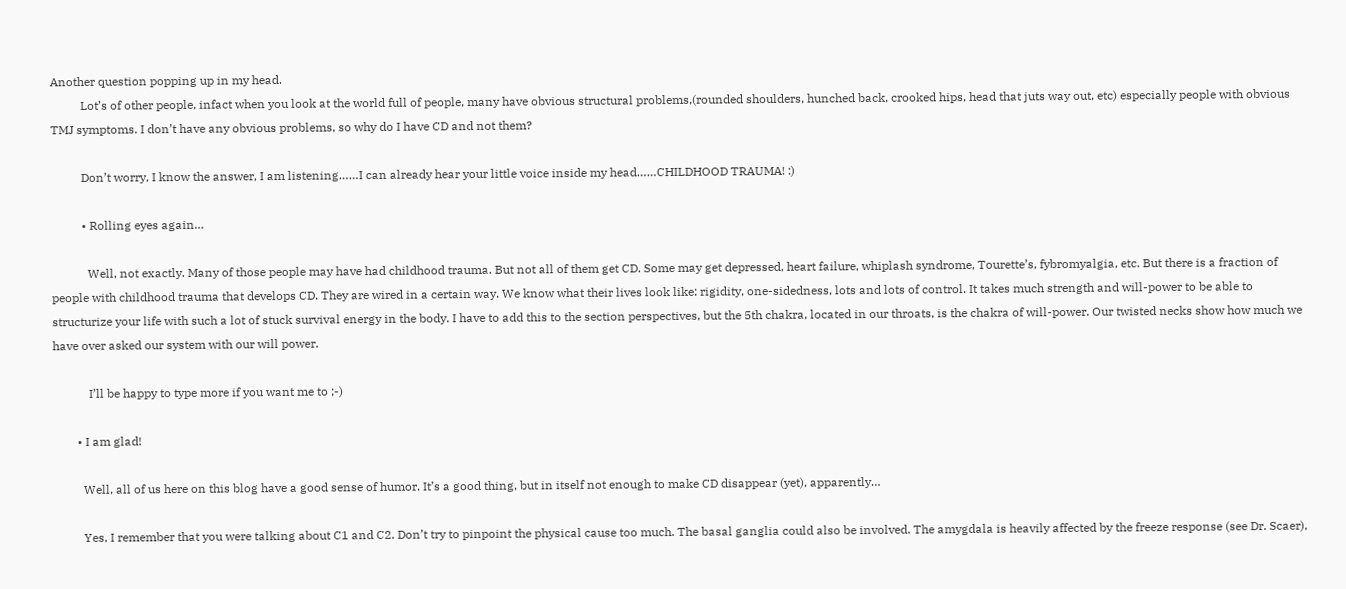Another question popping up in my head.
          Lot’s of other people, infact when you look at the world full of people, many have obvious structural problems,(rounded shoulders, hunched back, crooked hips, head that juts way out, etc) especially people with obvious TMJ symptoms. I don’t have any obvious problems, so why do I have CD and not them?

          Don’t worry, I know the answer, I am listening……I can already hear your little voice inside my head……CHILDHOOD TRAUMA! :)

          • Rolling eyes again…

            Well, not exactly. Many of those people may have had childhood trauma. But not all of them get CD. Some may get depressed, heart failure, whiplash syndrome, Tourette’s, fybromyalgia, etc. But there is a fraction of people with childhood trauma that develops CD. They are wired in a certain way. We know what their lives look like: rigidity, one-sidedness, lots and lots of control. It takes much strength and will-power to be able to structurize your life with such a lot of stuck survival energy in the body. I have to add this to the section perspectives, but the 5th chakra, located in our throats, is the chakra of will-power. Our twisted necks show how much we have over asked our system with our will power.

            I’ll be happy to type more if you want me to ;-)

        • I am glad!

          Well, all of us here on this blog have a good sense of humor. It’s a good thing, but in itself not enough to make CD disappear (yet), apparently…

          Yes, I remember that you were talking about C1 and C2. Don’t try to pinpoint the physical cause too much. The basal ganglia could also be involved. The amygdala is heavily affected by the freeze response (see Dr. Scaer),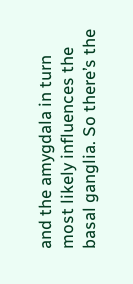and the amygdala in turn most likely influences the basal ganglia. So there’s the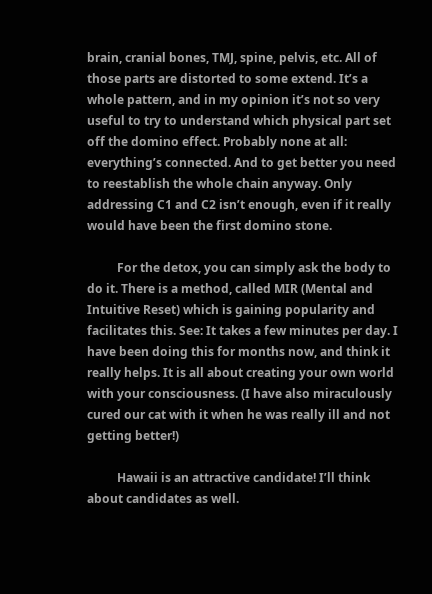brain, cranial bones, TMJ, spine, pelvis, etc. All of those parts are distorted to some extend. It’s a whole pattern, and in my opinion it’s not so very useful to try to understand which physical part set off the domino effect. Probably none at all: everything’s connected. And to get better you need to reestablish the whole chain anyway. Only addressing C1 and C2 isn’t enough, even if it really would have been the first domino stone.

          For the detox, you can simply ask the body to do it. There is a method, called MIR (Mental and Intuitive Reset) which is gaining popularity and facilitates this. See: It takes a few minutes per day. I have been doing this for months now, and think it really helps. It is all about creating your own world with your consciousness. (I have also miraculously cured our cat with it when he was really ill and not getting better!)

          Hawaii is an attractive candidate! I’ll think about candidates as well.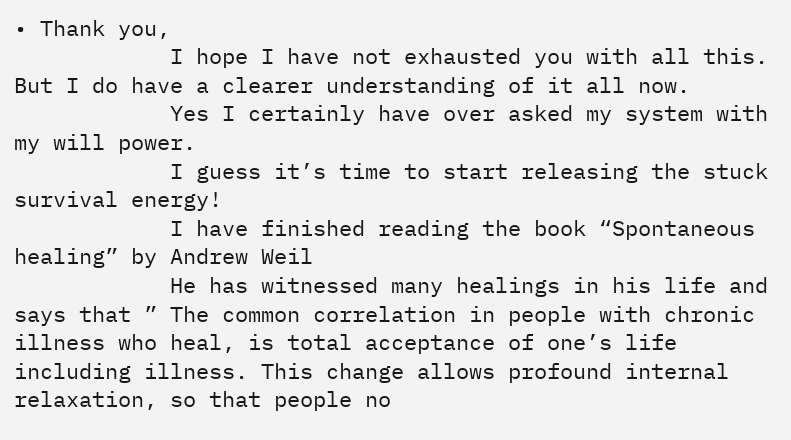• Thank you,
            I hope I have not exhausted you with all this. But I do have a clearer understanding of it all now.
            Yes I certainly have over asked my system with my will power.
            I guess it’s time to start releasing the stuck survival energy!
            I have finished reading the book “Spontaneous healing” by Andrew Weil
            He has witnessed many healings in his life and says that ” The common correlation in people with chronic illness who heal, is total acceptance of one’s life including illness. This change allows profound internal relaxation, so that people no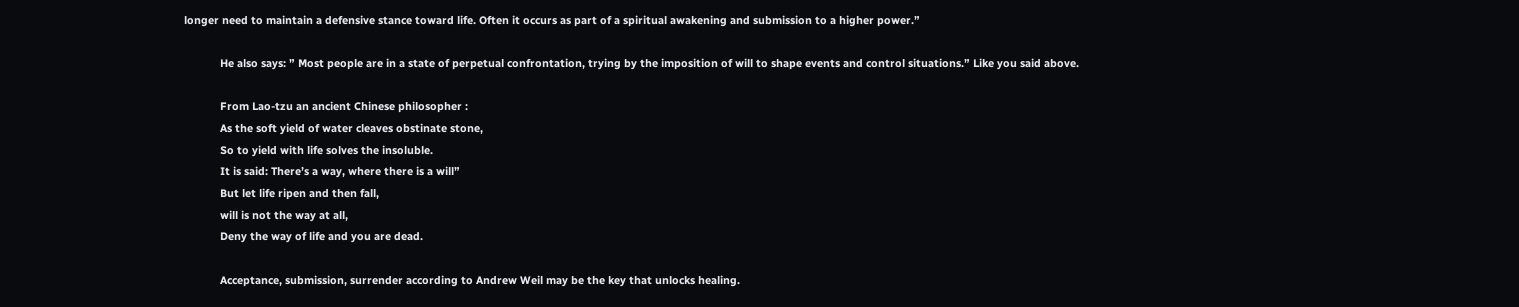longer need to maintain a defensive stance toward life. Often it occurs as part of a spiritual awakening and submission to a higher power.”

            He also says: ” Most people are in a state of perpetual confrontation, trying by the imposition of will to shape events and control situations.” Like you said above.

            From Lao-tzu an ancient Chinese philosopher :
            As the soft yield of water cleaves obstinate stone,
            So to yield with life solves the insoluble.
            It is said: There’s a way, where there is a will”
            But let life ripen and then fall,
            will is not the way at all,
            Deny the way of life and you are dead.

            Acceptance, submission, surrender according to Andrew Weil may be the key that unlocks healing.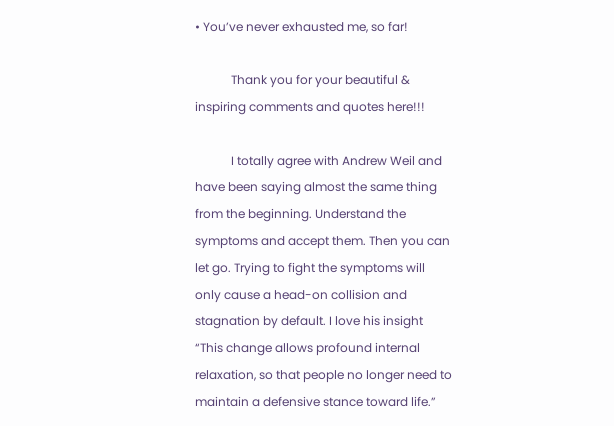• You’ve never exhausted me, so far!

            Thank you for your beautiful & inspiring comments and quotes here!!!

            I totally agree with Andrew Weil and have been saying almost the same thing from the beginning. Understand the symptoms and accept them. Then you can let go. Trying to fight the symptoms will only cause a head-on collision and stagnation by default. I love his insight “This change allows profound internal relaxation, so that people no longer need to maintain a defensive stance toward life.”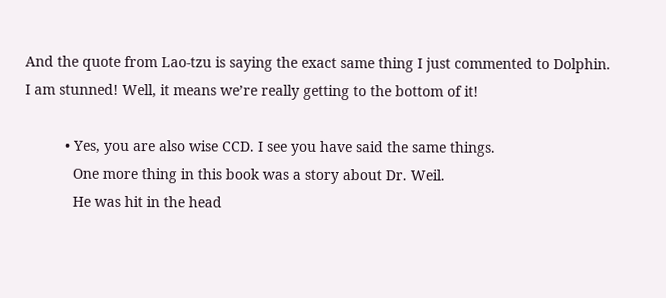And the quote from Lao-tzu is saying the exact same thing I just commented to Dolphin. I am stunned! Well, it means we’re really getting to the bottom of it!

          • Yes, you are also wise CCD. I see you have said the same things.
            One more thing in this book was a story about Dr. Weil.
            He was hit in the head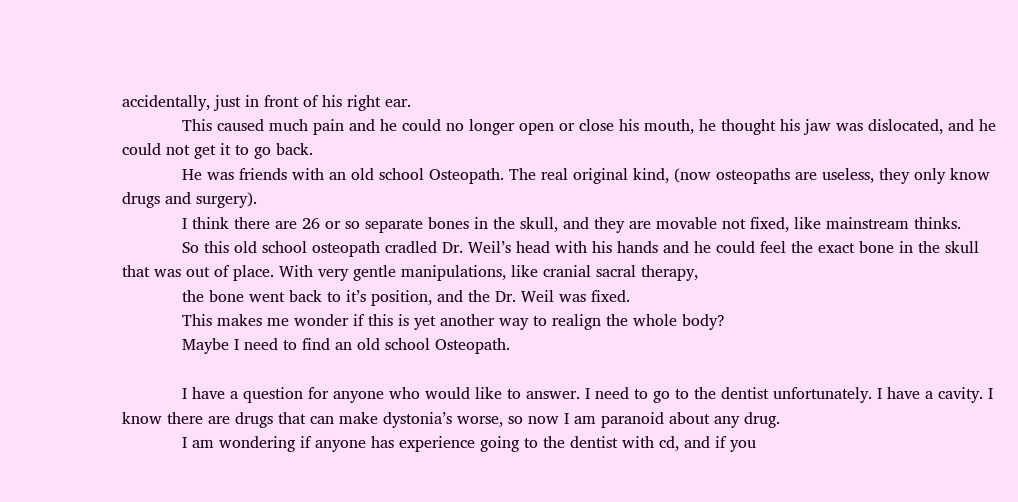accidentally, just in front of his right ear.
            This caused much pain and he could no longer open or close his mouth, he thought his jaw was dislocated, and he could not get it to go back.
            He was friends with an old school Osteopath. The real original kind, (now osteopaths are useless, they only know drugs and surgery).
            I think there are 26 or so separate bones in the skull, and they are movable not fixed, like mainstream thinks.
            So this old school osteopath cradled Dr. Weil’s head with his hands and he could feel the exact bone in the skull that was out of place. With very gentle manipulations, like cranial sacral therapy,
            the bone went back to it’s position, and the Dr. Weil was fixed.
            This makes me wonder if this is yet another way to realign the whole body?
            Maybe I need to find an old school Osteopath.

            I have a question for anyone who would like to answer. I need to go to the dentist unfortunately. I have a cavity. I know there are drugs that can make dystonia’s worse, so now I am paranoid about any drug.
            I am wondering if anyone has experience going to the dentist with cd, and if you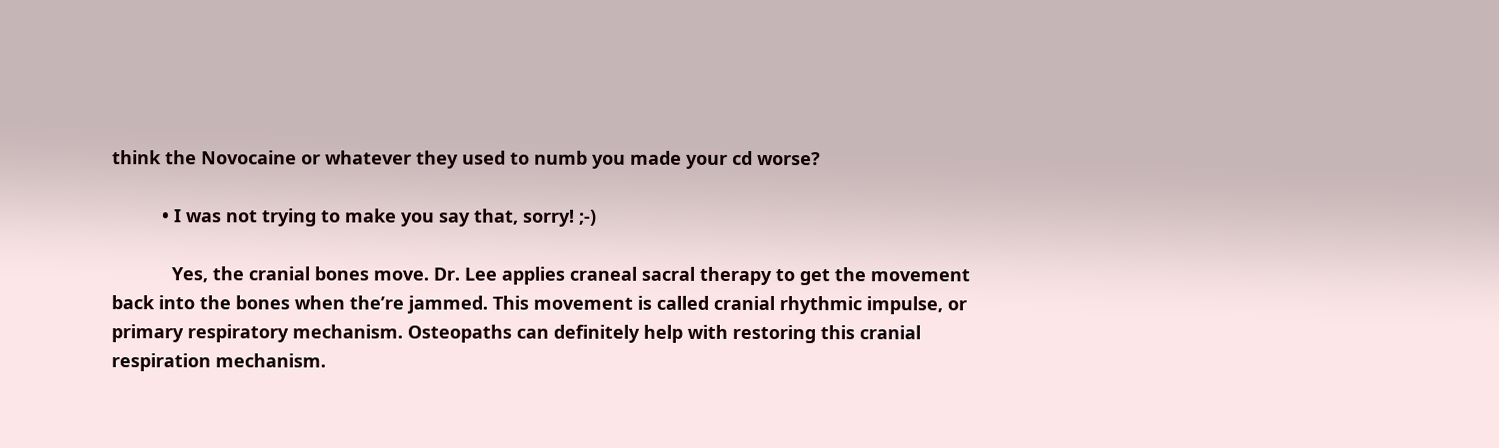think the Novocaine or whatever they used to numb you made your cd worse?

          • I was not trying to make you say that, sorry! ;-)

            Yes, the cranial bones move. Dr. Lee applies craneal sacral therapy to get the movement back into the bones when the’re jammed. This movement is called cranial rhythmic impulse, or primary respiratory mechanism. Osteopaths can definitely help with restoring this cranial respiration mechanism.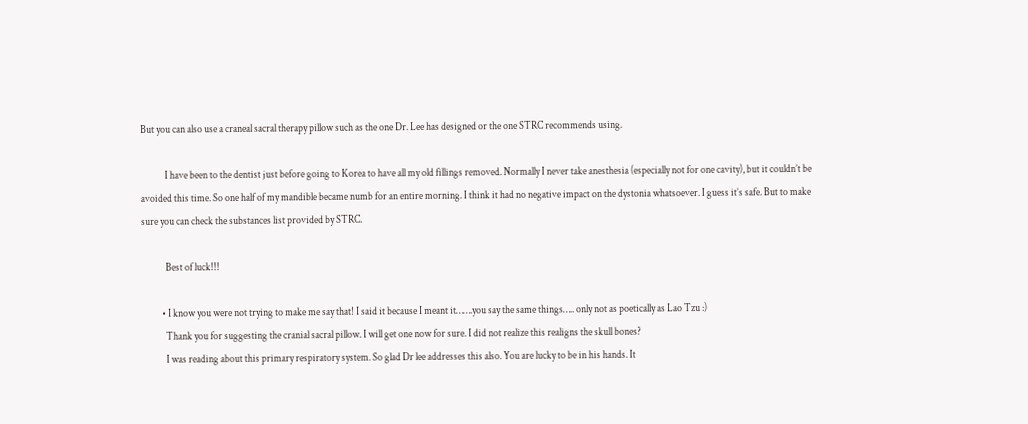But you can also use a craneal sacral therapy pillow such as the one Dr. Lee has designed or the one STRC recommends using.

            I have been to the dentist just before going to Korea to have all my old fillings removed. Normally I never take anesthesia (especially not for one cavity), but it couldn’t be avoided this time. So one half of my mandible became numb for an entire morning. I think it had no negative impact on the dystonia whatsoever. I guess it’s safe. But to make sure you can check the substances list provided by STRC.

            Best of luck!!!

          • I know you were not trying to make me say that! I said it because I meant it…….you say the same things….. only not as poetically as Lao Tzu :)
            Thank you for suggesting the cranial sacral pillow. I will get one now for sure. I did not realize this realigns the skull bones?
            I was reading about this primary respiratory system. So glad Dr lee addresses this also. You are lucky to be in his hands. It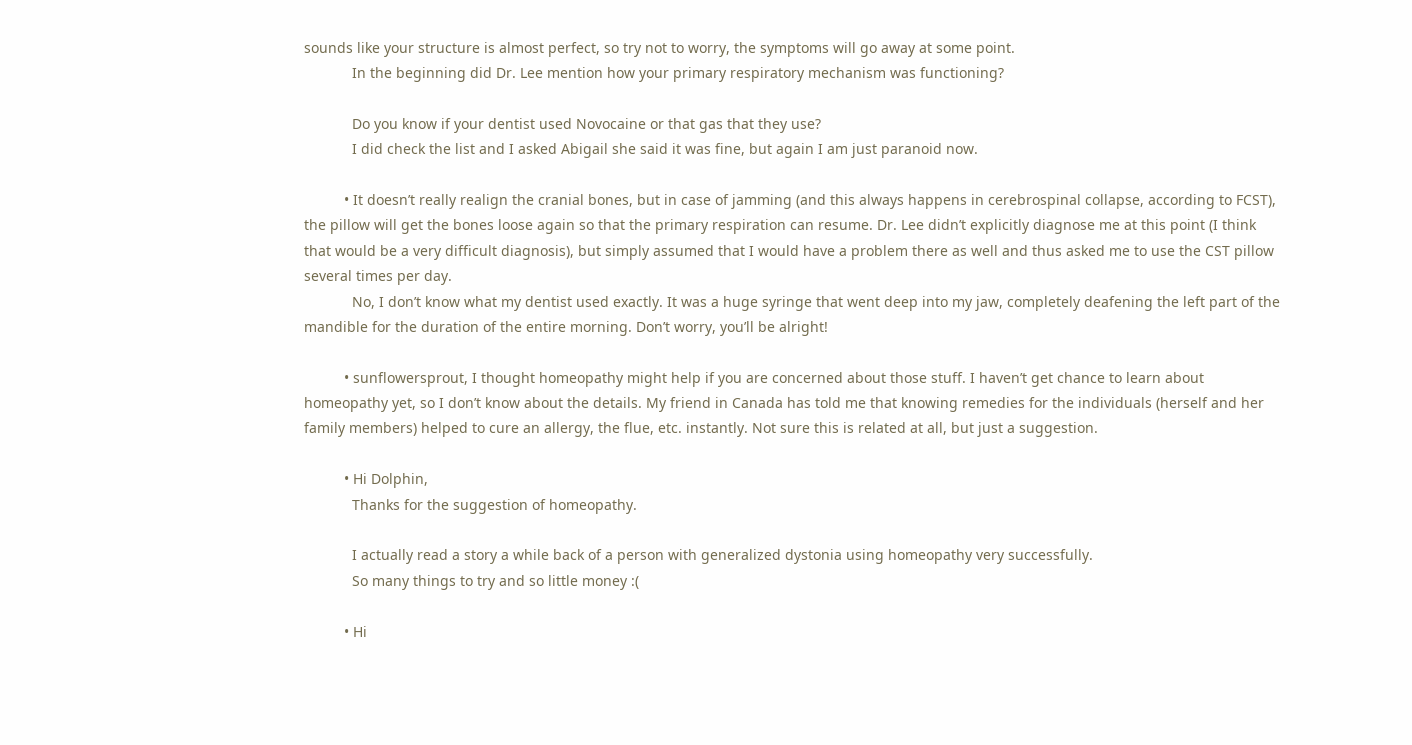sounds like your structure is almost perfect, so try not to worry, the symptoms will go away at some point.
            In the beginning did Dr. Lee mention how your primary respiratory mechanism was functioning?

            Do you know if your dentist used Novocaine or that gas that they use?
            I did check the list and I asked Abigail she said it was fine, but again I am just paranoid now.

          • It doesn’t really realign the cranial bones, but in case of jamming (and this always happens in cerebrospinal collapse, according to FCST), the pillow will get the bones loose again so that the primary respiration can resume. Dr. Lee didn’t explicitly diagnose me at this point (I think that would be a very difficult diagnosis), but simply assumed that I would have a problem there as well and thus asked me to use the CST pillow several times per day.
            No, I don’t know what my dentist used exactly. It was a huge syringe that went deep into my jaw, completely deafening the left part of the mandible for the duration of the entire morning. Don’t worry, you’ll be alright!

          • sunflowersprout, I thought homeopathy might help if you are concerned about those stuff. I haven’t get chance to learn about homeopathy yet, so I don’t know about the details. My friend in Canada has told me that knowing remedies for the individuals (herself and her family members) helped to cure an allergy, the flue, etc. instantly. Not sure this is related at all, but just a suggestion.

          • Hi Dolphin,
            Thanks for the suggestion of homeopathy.

            I actually read a story a while back of a person with generalized dystonia using homeopathy very successfully.
            So many things to try and so little money :(

          • Hi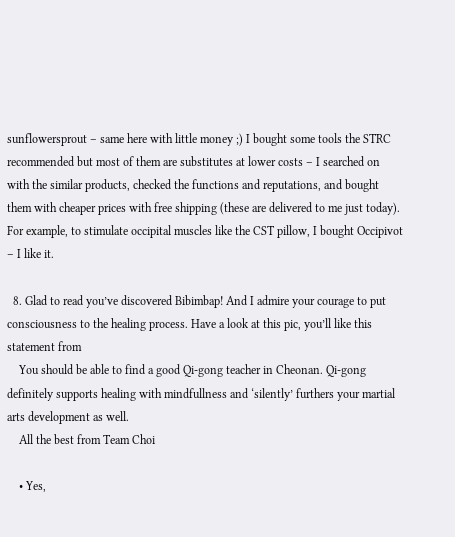sunflowersprout – same here with little money ;) I bought some tools the STRC recommended but most of them are substitutes at lower costs – I searched on with the similar products, checked the functions and reputations, and bought them with cheaper prices with free shipping (these are delivered to me just today). For example, to stimulate occipital muscles like the CST pillow, I bought Occipivot – I like it.

  8. Glad to read you’ve discovered Bibimbap! And I admire your courage to put consciousness to the healing process. Have a look at this pic, you’ll like this statement from
    You should be able to find a good Qi-gong teacher in Cheonan. Qi-gong definitely supports healing with mindfullness and ‘silently’ furthers your martial arts development as well.
    All the best from Team Choi

    • Yes,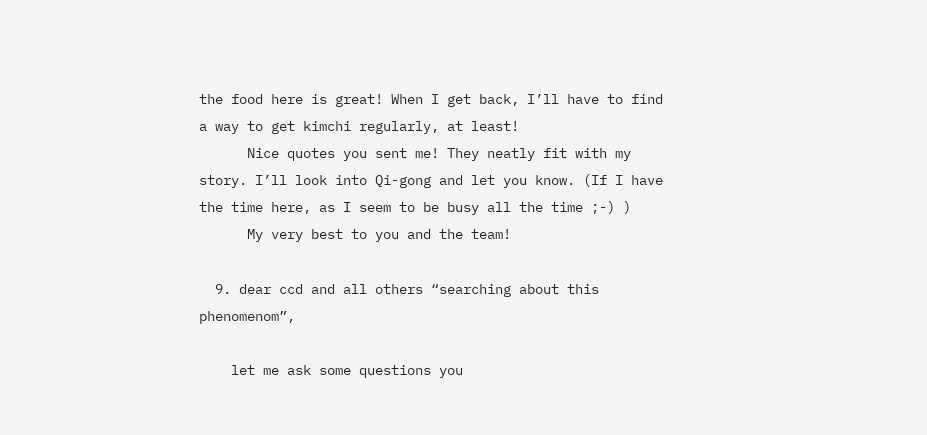the food here is great! When I get back, I’ll have to find a way to get kimchi regularly, at least!
      Nice quotes you sent me! They neatly fit with my story. I’ll look into Qi-gong and let you know. (If I have the time here, as I seem to be busy all the time ;-) )
      My very best to you and the team!

  9. dear ccd and all others “searching about this phenomenom”,

    let me ask some questions you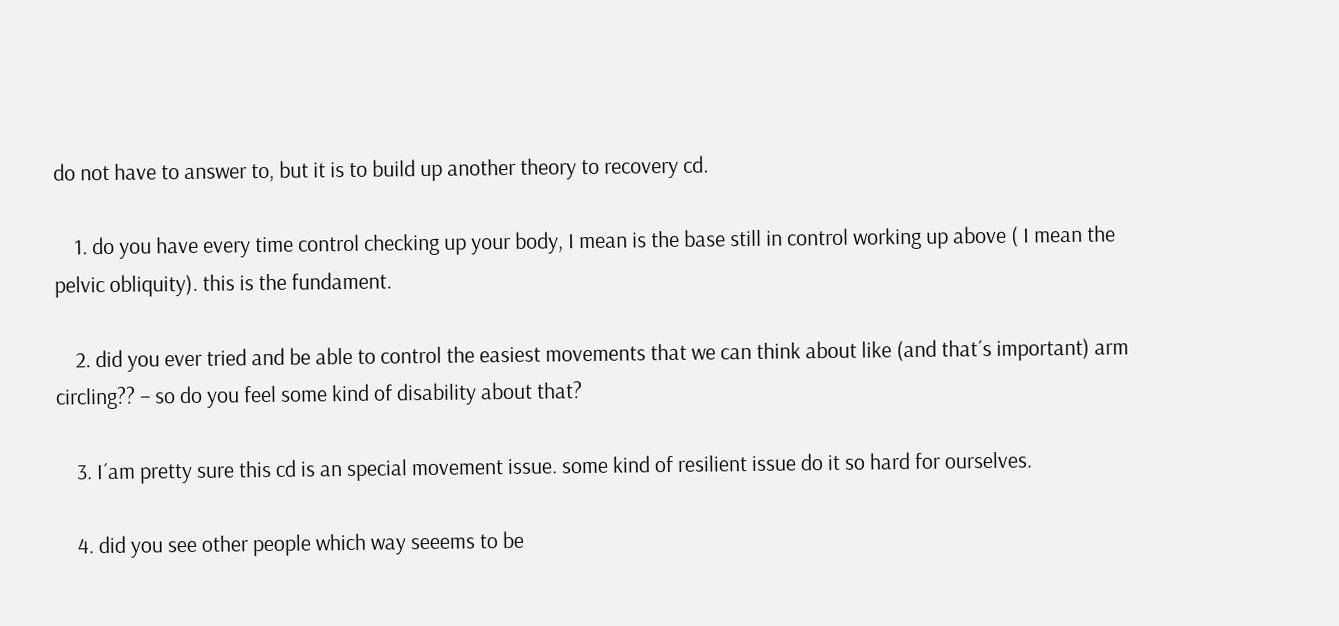do not have to answer to, but it is to build up another theory to recovery cd.

    1. do you have every time control checking up your body, I mean is the base still in control working up above ( I mean the pelvic obliquity). this is the fundament.

    2. did you ever tried and be able to control the easiest movements that we can think about like (and that´s important) arm circling?? – so do you feel some kind of disability about that?

    3. I´am pretty sure this cd is an special movement issue. some kind of resilient issue do it so hard for ourselves.

    4. did you see other people which way seeems to be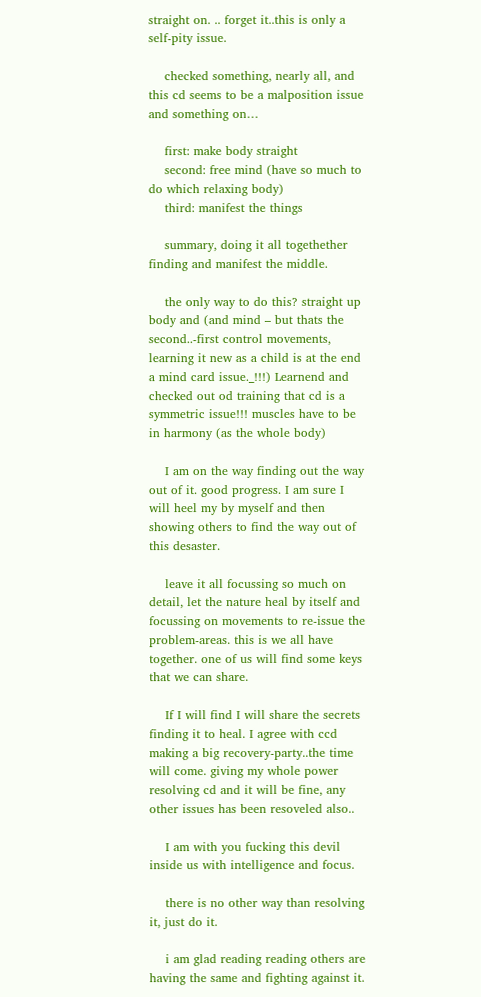straight on. .. forget it..this is only a self-pity issue.

    checked something, nearly all, and this cd seems to be a malposition issue and something on…

    first: make body straight
    second: free mind (have so much to do which relaxing body)
    third: manifest the things

    summary, doing it all togethether finding and manifest the middle.

    the only way to do this? straight up body and (and mind – but thats the second..-first control movements, learning it new as a child is at the end a mind card issue._!!!) Learnend and checked out od training that cd is a symmetric issue!!! muscles have to be in harmony (as the whole body)

    I am on the way finding out the way out of it. good progress. I am sure I will heel my by myself and then showing others to find the way out of this desaster.

    leave it all focussing so much on detail, let the nature heal by itself and focussing on movements to re-issue the problem-areas. this is we all have together. one of us will find some keys that we can share.

    If I will find I will share the secrets finding it to heal. I agree with ccd making a big recovery-party..the time will come. giving my whole power resolving cd and it will be fine, any other issues has been resoveled also..

    I am with you fucking this devil inside us with intelligence and focus.

    there is no other way than resolving it, just do it.

    i am glad reading reading others are having the same and fighting against it.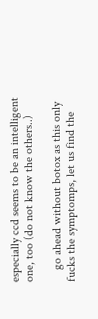especially ccd seems to be an intelligent one, too (do not know the others..)

    go ahead without botox as this only fucks the symptomps, let us find the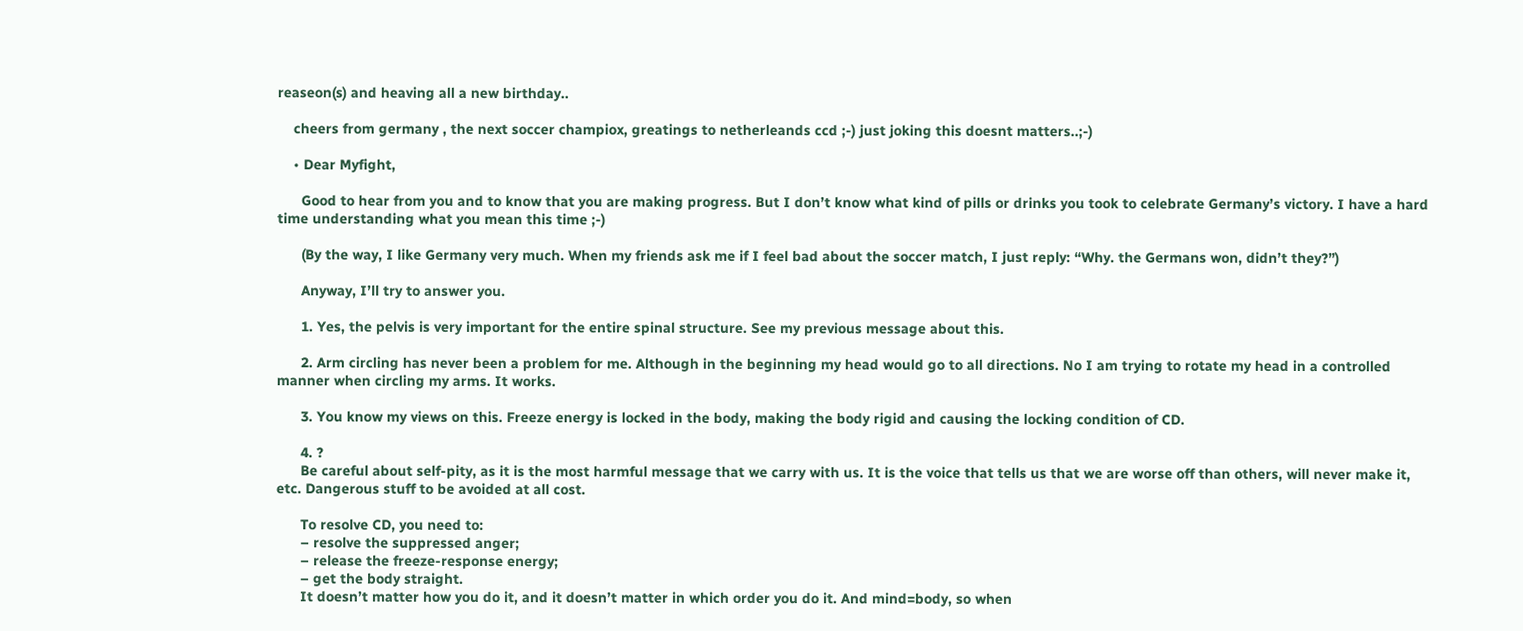reaseon(s) and heaving all a new birthday..

    cheers from germany , the next soccer champiox, greatings to netherleands ccd ;-) just joking this doesnt matters..;-)

    • Dear Myfight,

      Good to hear from you and to know that you are making progress. But I don’t know what kind of pills or drinks you took to celebrate Germany’s victory. I have a hard time understanding what you mean this time ;-)

      (By the way, I like Germany very much. When my friends ask me if I feel bad about the soccer match, I just reply: “Why. the Germans won, didn’t they?”)

      Anyway, I’ll try to answer you.

      1. Yes, the pelvis is very important for the entire spinal structure. See my previous message about this.

      2. Arm circling has never been a problem for me. Although in the beginning my head would go to all directions. No I am trying to rotate my head in a controlled manner when circling my arms. It works.

      3. You know my views on this. Freeze energy is locked in the body, making the body rigid and causing the locking condition of CD.

      4. ?
      Be careful about self-pity, as it is the most harmful message that we carry with us. It is the voice that tells us that we are worse off than others, will never make it, etc. Dangerous stuff to be avoided at all cost.

      To resolve CD, you need to:
      – resolve the suppressed anger;
      – release the freeze-response energy;
      – get the body straight.
      It doesn’t matter how you do it, and it doesn’t matter in which order you do it. And mind=body, so when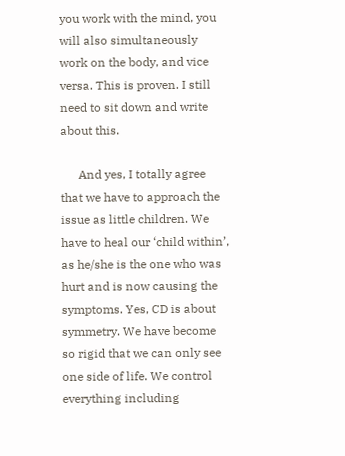you work with the mind, you will also simultaneously work on the body, and vice versa. This is proven. I still need to sit down and write about this.

      And yes, I totally agree that we have to approach the issue as little children. We have to heal our ‘child within’, as he/she is the one who was hurt and is now causing the symptoms. Yes, CD is about symmetry. We have become so rigid that we can only see one side of life. We control everything including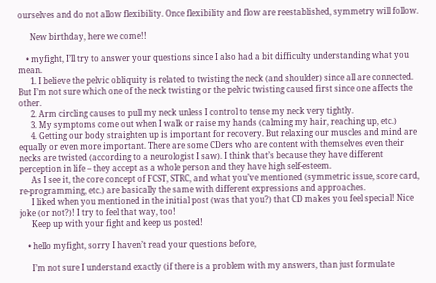ourselves and do not allow flexibility. Once flexibility and flow are reestablished, symmetry will follow.

      New birthday, here we come!!

    • myfight, I’ll try to answer your questions since I also had a bit difficulty understanding what you mean.
      1. I believe the pelvic obliquity is related to twisting the neck (and shoulder) since all are connected. But I’m not sure which one of the neck twisting or the pelvic twisting caused first since one affects the other.
      2. Arm circling causes to pull my neck unless I control to tense my neck very tightly.
      3. My symptoms come out when I walk or raise my hands (calming my hair, reaching up, etc.)
      4. Getting our body straighten up is important for recovery. But relaxing our muscles and mind are equally or even more important. There are some CDers who are content with themselves even their necks are twisted (according to a neurologist I saw). I think that’s because they have different perception in life – they accept as a whole person and they have high self-esteem.
      As I see it, the core concept of FCST, STRC, and what you’ve mentioned (symmetric issue, score card, re-programming, etc.) are basically the same with different expressions and approaches.
      I liked when you mentioned in the initial post (was that you?) that CD makes you feel special! Nice joke (or not?)! I try to feel that way, too!
      Keep up with your fight and keep us posted!

    • hello myfight, sorry I haven’t read your questions before,

      I’m not sure I understand exactly (if there is a problem with my answers, than just formulate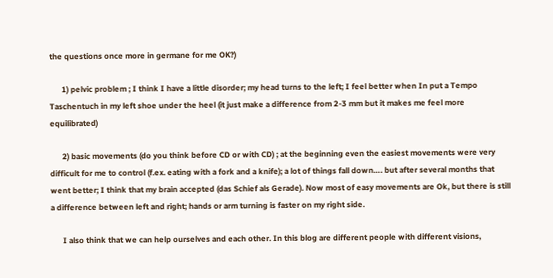the questions once more in germane for me OK?)

      1) pelvic problem ; I think I have a little disorder; my head turns to the left; I feel better when In put a Tempo Taschentuch in my left shoe under the heel (it just make a difference from 2-3 mm but it makes me feel more equilibrated)

      2) basic movements (do you think before CD or with CD) ; at the beginning even the easiest movements were very difficult for me to control (f.ex. eating with a fork and a knife); a lot of things fall down…. but after several months that went better; I think that my brain accepted (das Schief als Gerade). Now most of easy movements are Ok, but there is still a difference between left and right; hands or arm turning is faster on my right side.

      I also think that we can help ourselves and each other. In this blog are different people with different visions,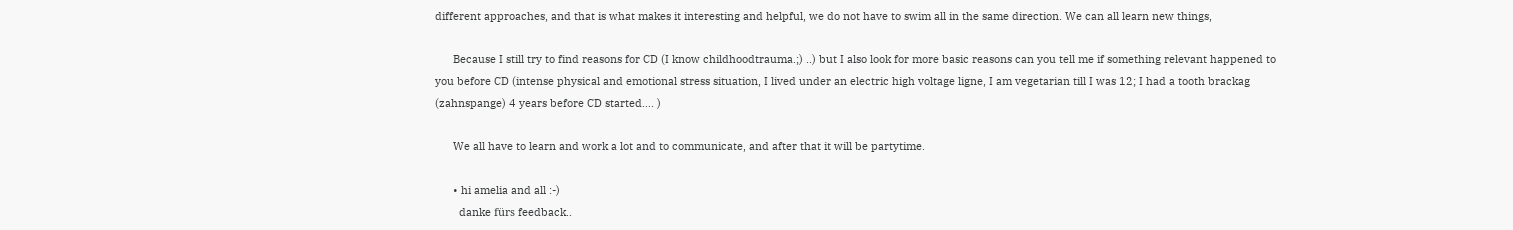different approaches, and that is what makes it interesting and helpful, we do not have to swim all in the same direction. We can all learn new things,

      Because I still try to find reasons for CD (I know childhoodtrauma.;) ..) but I also look for more basic reasons can you tell me if something relevant happened to you before CD (intense physical and emotional stress situation, I lived under an electric high voltage ligne, I am vegetarian till I was 12; I had a tooth brackag (zahnspange) 4 years before CD started…. )

      We all have to learn and work a lot and to communicate, and after that it will be partytime.

      • hi amelia and all :-)
        danke fürs feedback..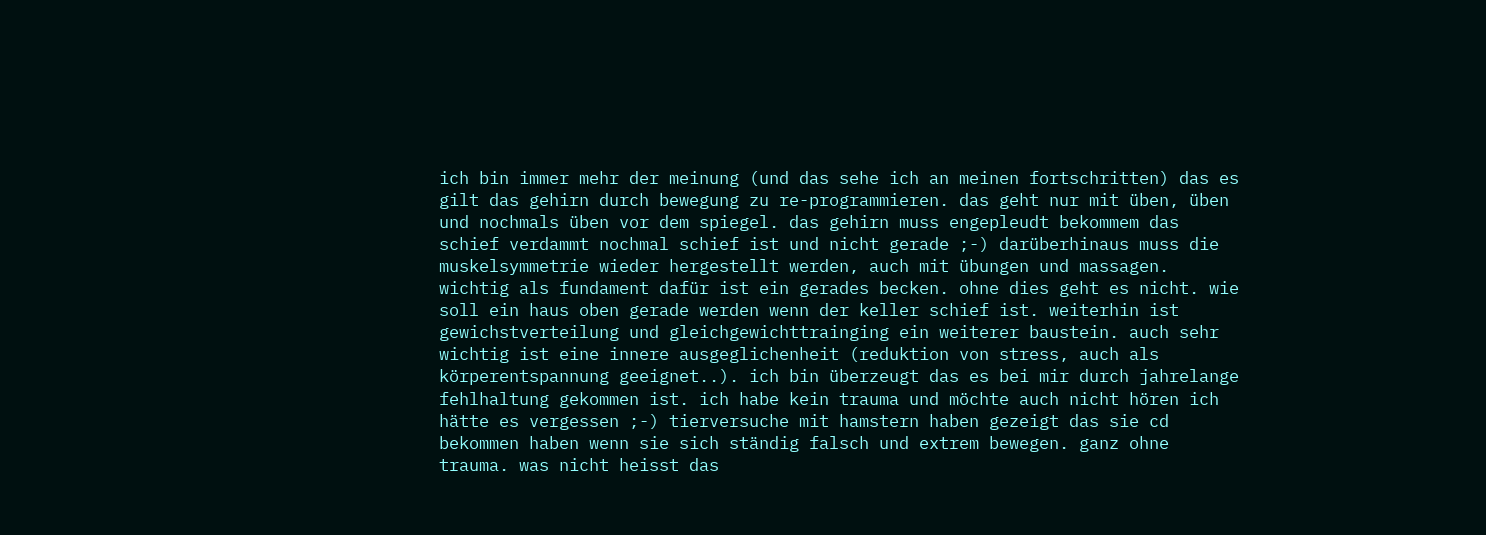ich bin immer mehr der meinung (und das sehe ich an meinen fortschritten) das es gilt das gehirn durch bewegung zu re-programmieren. das geht nur mit üben, üben und nochmals üben vor dem spiegel. das gehirn muss engepleudt bekommem das schief verdammt nochmal schief ist und nicht gerade ;-) darüberhinaus muss die muskelsymmetrie wieder hergestellt werden, auch mit übungen und massagen. wichtig als fundament dafür ist ein gerades becken. ohne dies geht es nicht. wie soll ein haus oben gerade werden wenn der keller schief ist. weiterhin ist gewichstverteilung und gleichgewichttrainging ein weiterer baustein. auch sehr wichtig ist eine innere ausgeglichenheit (reduktion von stress, auch als körperentspannung geeignet..). ich bin überzeugt das es bei mir durch jahrelange fehlhaltung gekommen ist. ich habe kein trauma und möchte auch nicht hören ich hätte es vergessen ;-) tierversuche mit hamstern haben gezeigt das sie cd bekommen haben wenn sie sich ständig falsch und extrem bewegen. ganz ohne trauma. was nicht heisst das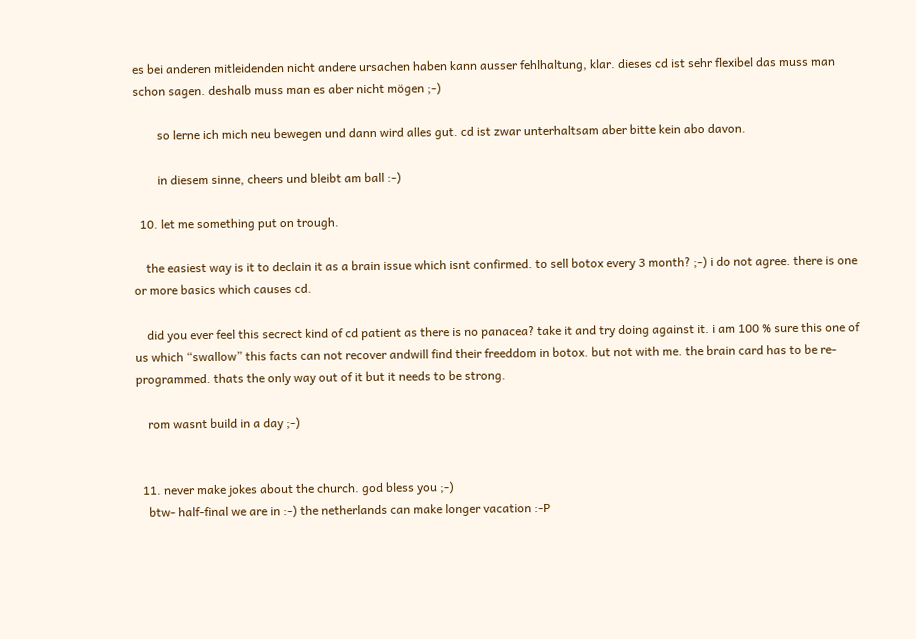es bei anderen mitleidenden nicht andere ursachen haben kann ausser fehlhaltung, klar. dieses cd ist sehr flexibel das muss man schon sagen. deshalb muss man es aber nicht mögen ;-)

        so lerne ich mich neu bewegen und dann wird alles gut. cd ist zwar unterhaltsam aber bitte kein abo davon.

        in diesem sinne, cheers und bleibt am ball :-)

  10. let me something put on trough.

    the easiest way is it to declain it as a brain issue which isnt confirmed. to sell botox every 3 month? ;-) i do not agree. there is one or more basics which causes cd.

    did you ever feel this secrect kind of cd patient as there is no panacea? take it and try doing against it. i am 100 % sure this one of us which “swallow” this facts can not recover andwill find their freeddom in botox. but not with me. the brain card has to be re-programmed. thats the only way out of it but it needs to be strong.

    rom wasnt build in a day ;-)


  11. never make jokes about the church. god bless you ;-)
    btw- half-final we are in :-) the netherlands can make longer vacation :-P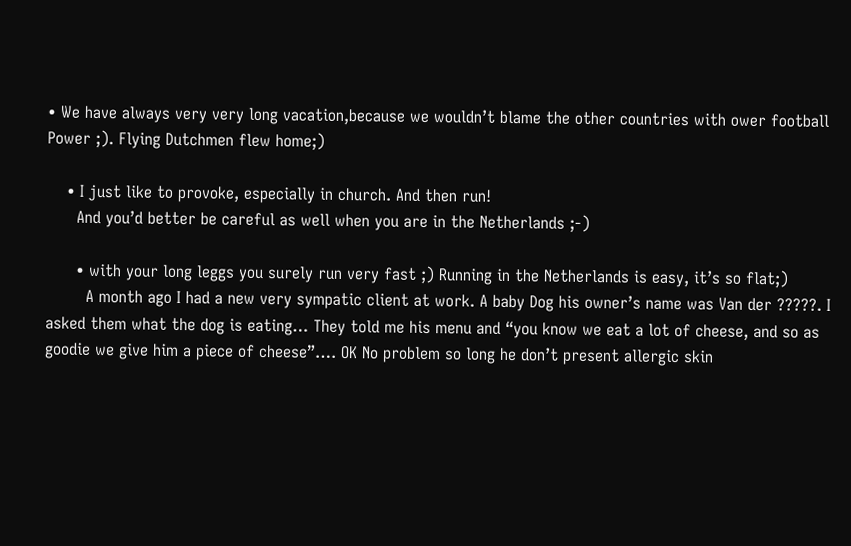• We have always very very long vacation,because we wouldn’t blame the other countries with ower football Power ;). Flying Dutchmen flew home;)

    • I just like to provoke, especially in church. And then run!
      And you’d better be careful as well when you are in the Netherlands ;-)

      • with your long leggs you surely run very fast ;) Running in the Netherlands is easy, it’s so flat;)
        A month ago I had a new very sympatic client at work. A baby Dog his owner’s name was Van der ?????. I asked them what the dog is eating… They told me his menu and “you know we eat a lot of cheese, and so as goodie we give him a piece of cheese”…. OK No problem so long he don’t present allergic skin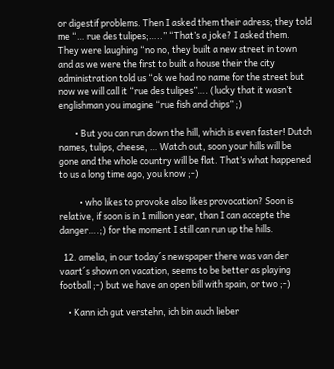or digestif problems. Then I asked them their adress; they told me “… rue des tulipes;…..” “That’s a joke? I asked them. They were laughing “no no, they built a new street in town and as we were the first to built a house their the city administration told us “ok we had no name for the street but now we will call it “rue des tulipes”…. (lucky that it wasn’t englishman you imagine “rue fish and chips” ;)

        • But you can run down the hill, which is even faster! Dutch names, tulips, cheese, … Watch out, soon your hills will be gone and the whole country will be flat. That’s what happened to us a long time ago, you know ;-)

          • who likes to provoke also likes provocation? Soon is relative, if soon is in 1 million year, than I can accepte the danger….;) for the moment I still can run up the hills.

  12. amelia, in our today´s newspaper there was van der vaart´s shown on vacation, seems to be better as playing football ;-) but we have an open bill with spain, or two ;-)

    • Kann ich gut verstehn, ich bin auch lieber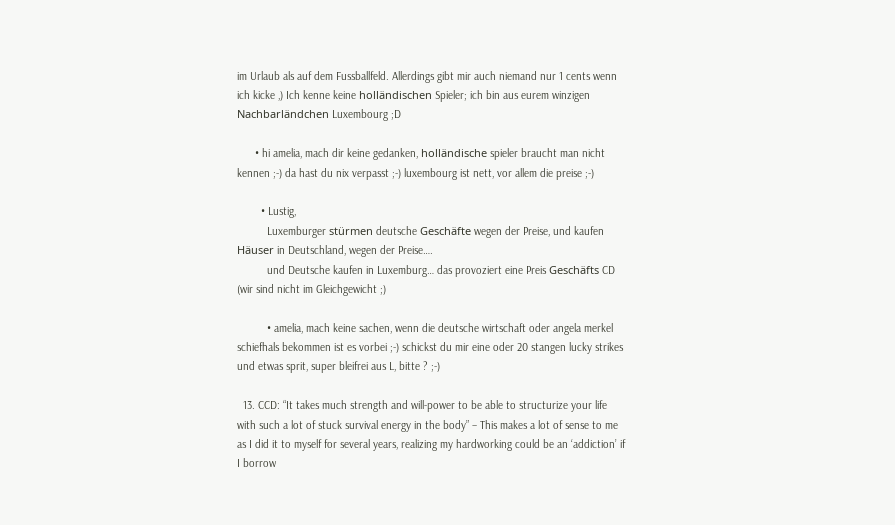im Urlaub als auf dem Fussballfeld. Allerdings gibt mir auch niemand nur 1 cents wenn ich kicke ,) Ich kenne keine holländischen Spieler; ich bin aus eurem winzigen Nachbarländchen Luxembourg ;D

      • hi amelia, mach dir keine gedanken, holländische spieler braucht man nicht kennen ;-) da hast du nix verpasst ;-) luxembourg ist nett, vor allem die preise ;-)

        • Lustig,
          Luxemburger stürmen deutsche Geschäfte wegen der Preise, und kaufen Häuser in Deutschland, wegen der Preise….
          und Deutsche kaufen in Luxemburg… das provoziert eine Preis Geschäfts CD (wir sind nicht im Gleichgewicht ;)

          • amelia, mach keine sachen, wenn die deutsche wirtschaft oder angela merkel schiefhals bekommen ist es vorbei ;-) schickst du mir eine oder 20 stangen lucky strikes und etwas sprit, super bleifrei aus L, bitte ? ;-)

  13. CCD: “It takes much strength and will-power to be able to structurize your life with such a lot of stuck survival energy in the body” – This makes a lot of sense to me as I did it to myself for several years, realizing my hardworking could be an ‘addiction’ if I borrow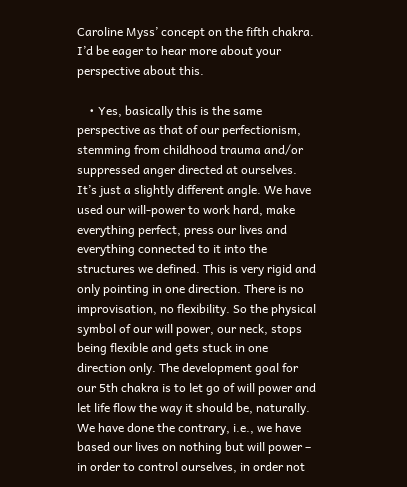Caroline Myss’ concept on the fifth chakra. I’d be eager to hear more about your perspective about this.

    • Yes, basically this is the same perspective as that of our perfectionism, stemming from childhood trauma and/or suppressed anger directed at ourselves. It’s just a slightly different angle. We have used our will-power to work hard, make everything perfect, press our lives and everything connected to it into the structures we defined. This is very rigid and only pointing in one direction. There is no improvisation, no flexibility. So the physical symbol of our will power, our neck, stops being flexible and gets stuck in one direction only. The development goal for our 5th chakra is to let go of will power and let life flow the way it should be, naturally. We have done the contrary, i.e., we have based our lives on nothing but will power – in order to control ourselves, in order not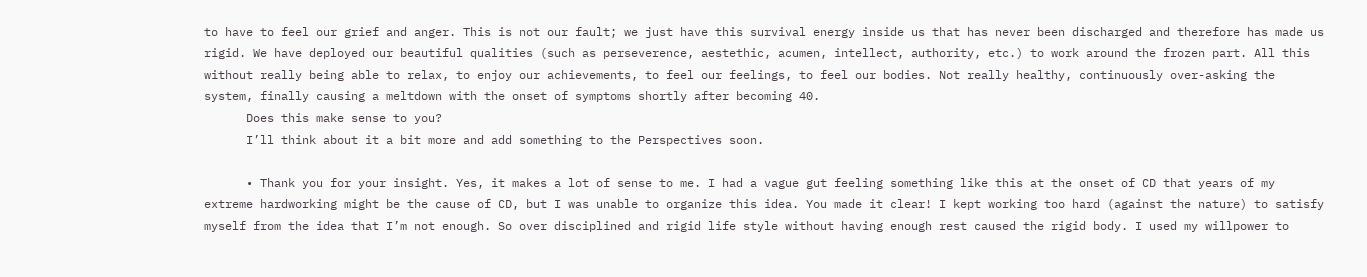to have to feel our grief and anger. This is not our fault; we just have this survival energy inside us that has never been discharged and therefore has made us rigid. We have deployed our beautiful qualities (such as perseverence, aestethic, acumen, intellect, authority, etc.) to work around the frozen part. All this without really being able to relax, to enjoy our achievements, to feel our feelings, to feel our bodies. Not really healthy, continuously over-asking the system, finally causing a meltdown with the onset of symptoms shortly after becoming 40.
      Does this make sense to you?
      I’ll think about it a bit more and add something to the Perspectives soon.

      • Thank you for your insight. Yes, it makes a lot of sense to me. I had a vague gut feeling something like this at the onset of CD that years of my extreme hardworking might be the cause of CD, but I was unable to organize this idea. You made it clear! I kept working too hard (against the nature) to satisfy myself from the idea that I’m not enough. So over disciplined and rigid life style without having enough rest caused the rigid body. I used my willpower to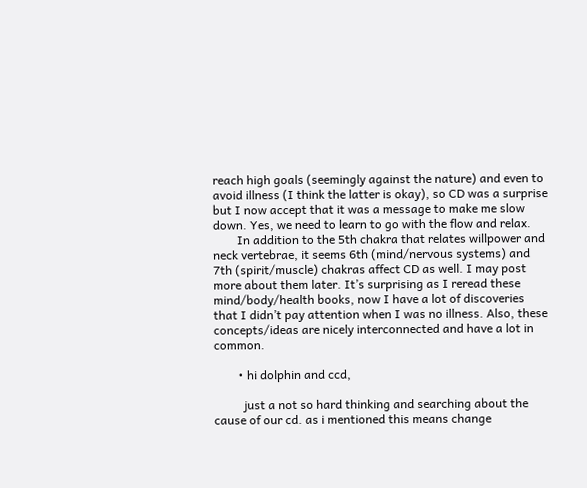reach high goals (seemingly against the nature) and even to avoid illness (I think the latter is okay), so CD was a surprise but I now accept that it was a message to make me slow down. Yes, we need to learn to go with the flow and relax.
        In addition to the 5th chakra that relates willpower and neck vertebrae, it seems 6th (mind/nervous systems) and 7th (spirit/muscle) chakras affect CD as well. I may post more about them later. It’s surprising as I reread these mind/body/health books, now I have a lot of discoveries that I didn’t pay attention when I was no illness. Also, these concepts/ideas are nicely interconnected and have a lot in common.

        • hi dolphin and ccd,

          just a not so hard thinking and searching about the cause of our cd. as i mentioned this means change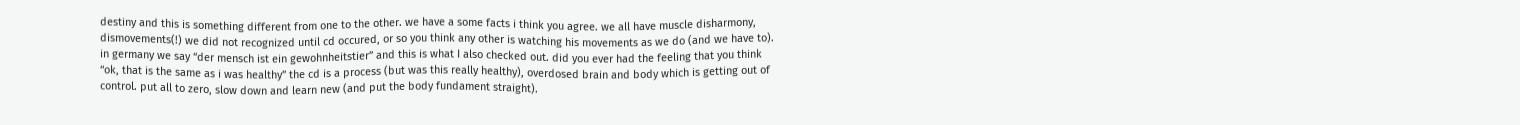destiny and this is something different from one to the other. we have a some facts i think you agree. we all have muscle disharmony, dismovements(!) we did not recognized until cd occured, or so you think any other is watching his movements as we do (and we have to). in germany we say “der mensch ist ein gewohnheitstier” and this is what I also checked out. did you ever had the feeling that you think “ok, that is the same as i was healthy” the cd is a process (but was this really healthy), overdosed brain and body which is getting out of control. put all to zero, slow down and learn new (and put the body fundament straight).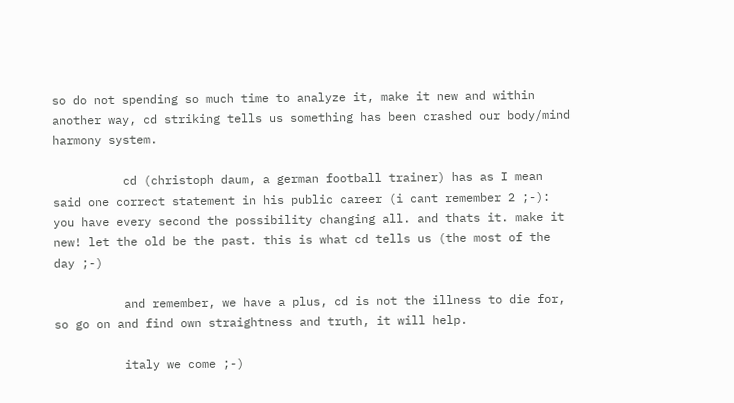so do not spending so much time to analyze it, make it new and within another way, cd striking tells us something has been crashed our body/mind harmony system.

          cd (christoph daum, a german football trainer) has as I mean said one correct statement in his public career (i cant remember 2 ;-): you have every second the possibility changing all. and thats it. make it new! let the old be the past. this is what cd tells us (the most of the day ;-)

          and remember, we have a plus, cd is not the illness to die for, so go on and find own straightness and truth, it will help.

          italy we come ;-)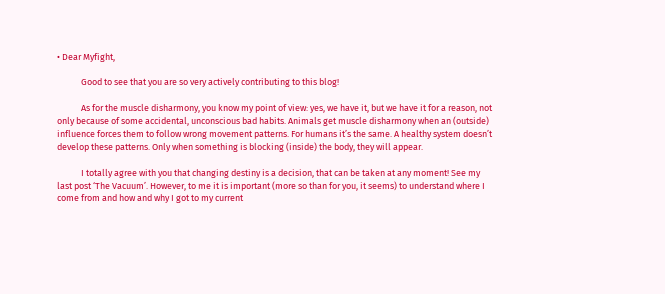• Dear Myfight,

            Good to see that you are so very actively contributing to this blog!

            As for the muscle disharmony, you know my point of view: yes, we have it, but we have it for a reason, not only because of some accidental, unconscious bad habits. Animals get muscle disharmony when an (outside) influence forces them to follow wrong movement patterns. For humans it’s the same. A healthy system doesn’t develop these patterns. Only when something is blocking (inside) the body, they will appear.

            I totally agree with you that changing destiny is a decision, that can be taken at any moment! See my last post ‘The Vacuum’. However, to me it is important (more so than for you, it seems) to understand where I come from and how and why I got to my current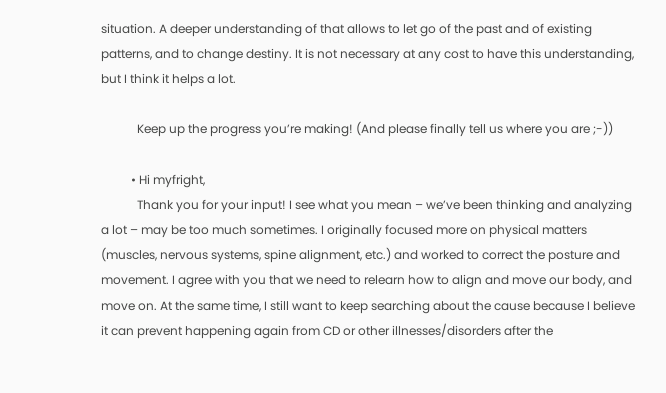situation. A deeper understanding of that allows to let go of the past and of existing patterns, and to change destiny. It is not necessary at any cost to have this understanding, but I think it helps a lot.

            Keep up the progress you’re making! (And please finally tell us where you are ;-))

          • Hi myfright,
            Thank you for your input! I see what you mean – we’ve been thinking and analyzing a lot – may be too much sometimes. I originally focused more on physical matters (muscles, nervous systems, spine alignment, etc.) and worked to correct the posture and movement. I agree with you that we need to relearn how to align and move our body, and move on. At the same time, I still want to keep searching about the cause because I believe it can prevent happening again from CD or other illnesses/disorders after the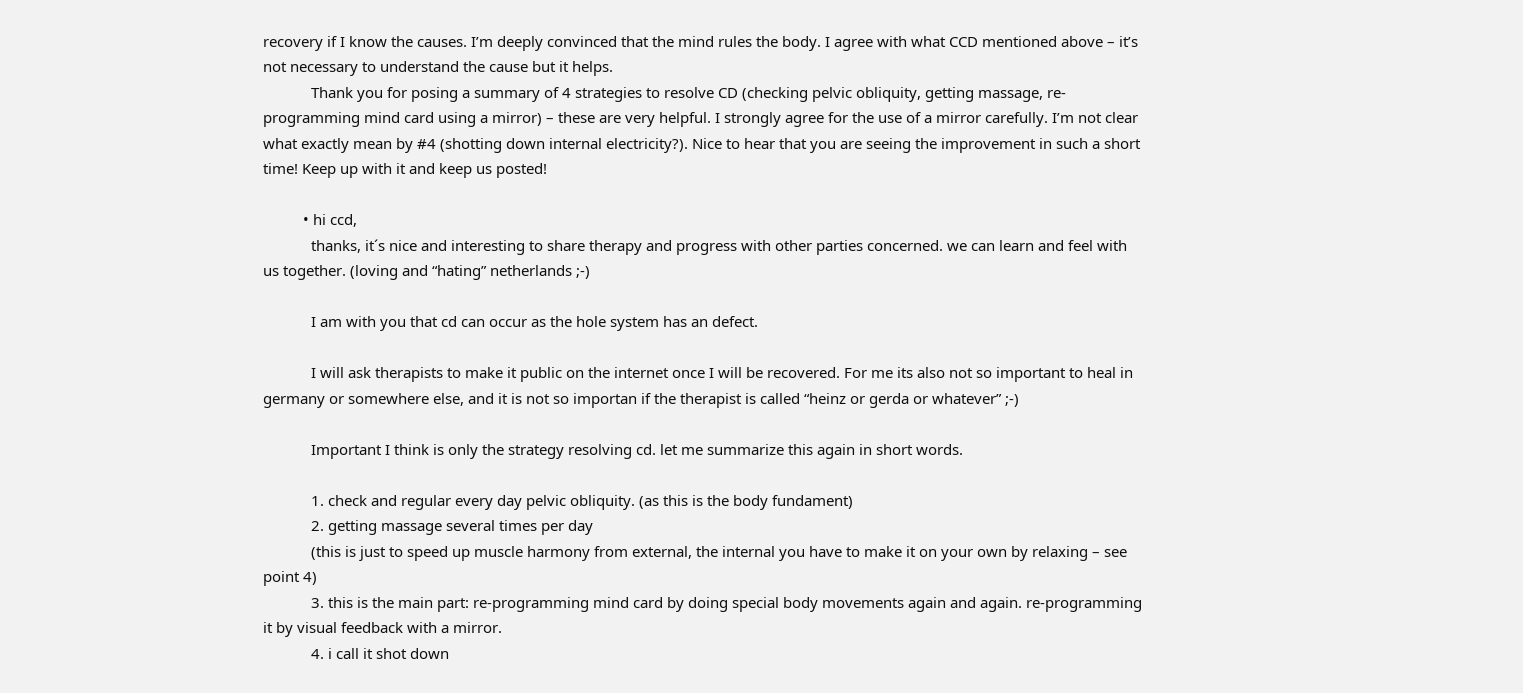recovery if I know the causes. I’m deeply convinced that the mind rules the body. I agree with what CCD mentioned above – it’s not necessary to understand the cause but it helps.
            Thank you for posing a summary of 4 strategies to resolve CD (checking pelvic obliquity, getting massage, re-programming mind card using a mirror) – these are very helpful. I strongly agree for the use of a mirror carefully. I’m not clear what exactly mean by #4 (shotting down internal electricity?). Nice to hear that you are seeing the improvement in such a short time! Keep up with it and keep us posted!

          • hi ccd,
            thanks, it´s nice and interesting to share therapy and progress with other parties concerned. we can learn and feel with us together. (loving and “hating” netherlands ;-)

            I am with you that cd can occur as the hole system has an defect.

            I will ask therapists to make it public on the internet once I will be recovered. For me its also not so important to heal in germany or somewhere else, and it is not so importan if the therapist is called “heinz or gerda or whatever” ;-)

            Important I think is only the strategy resolving cd. let me summarize this again in short words.

            1. check and regular every day pelvic obliquity. (as this is the body fundament)
            2. getting massage several times per day
            (this is just to speed up muscle harmony from external, the internal you have to make it on your own by relaxing – see point 4)
            3. this is the main part: re-programming mind card by doing special body movements again and again. re-programming it by visual feedback with a mirror.
            4. i call it shot down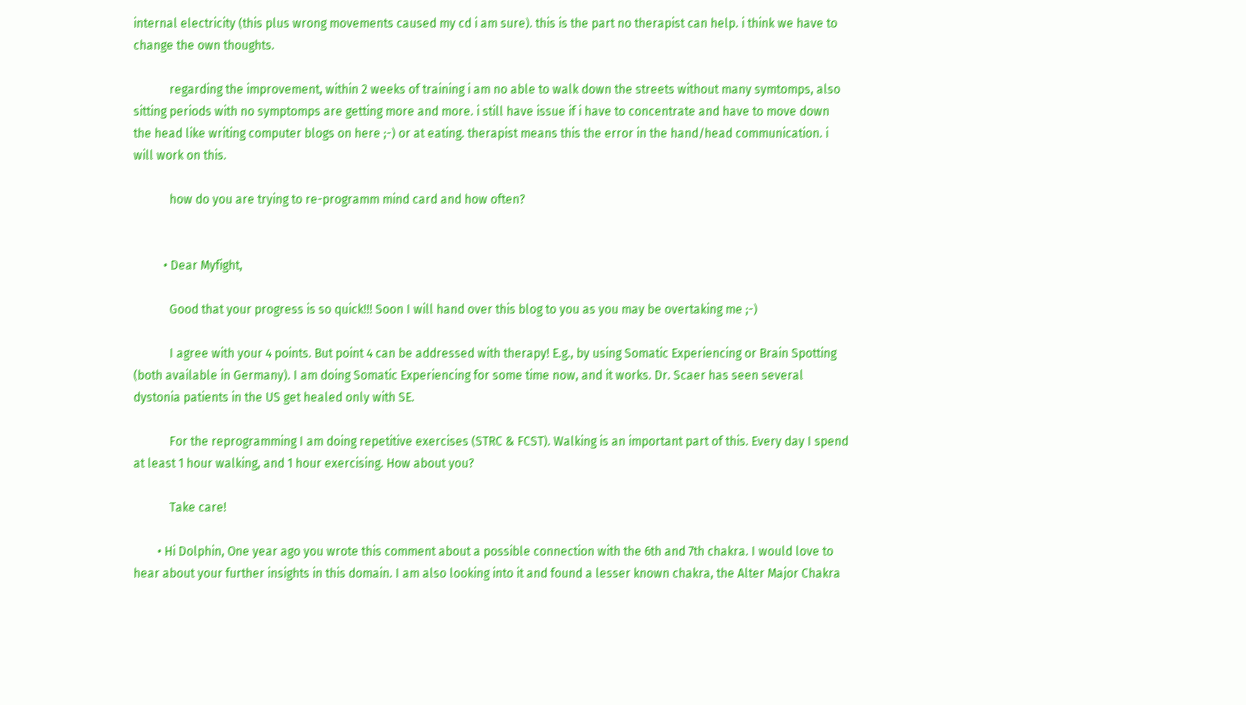internal electricity (this plus wrong movements caused my cd i am sure). this is the part no therapist can help. i think we have to change the own thoughts.

            regarding the improvement, within 2 weeks of training i am no able to walk down the streets without many symtomps, also sitting periods with no symptomps are getting more and more. i still have issue if i have to concentrate and have to move down the head like writing computer blogs on here ;-) or at eating. therapist means this the error in the hand/head communication. i will work on this.

            how do you are trying to re-programm mind card and how often?


          • Dear Myfight,

            Good that your progress is so quick!!! Soon I will hand over this blog to you as you may be overtaking me ;-)

            I agree with your 4 points. But point 4 can be addressed with therapy! E.g., by using Somatic Experiencing or Brain Spotting (both available in Germany). I am doing Somatic Experiencing for some time now, and it works. Dr. Scaer has seen several dystonia patients in the US get healed only with SE.

            For the reprogramming I am doing repetitive exercises (STRC & FCST). Walking is an important part of this. Every day I spend at least 1 hour walking, and 1 hour exercising. How about you?

            Take care!

        • Hi Dolphin, One year ago you wrote this comment about a possible connection with the 6th and 7th chakra. I would love to hear about your further insights in this domain. I am also looking into it and found a lesser known chakra, the Alter Major Chakra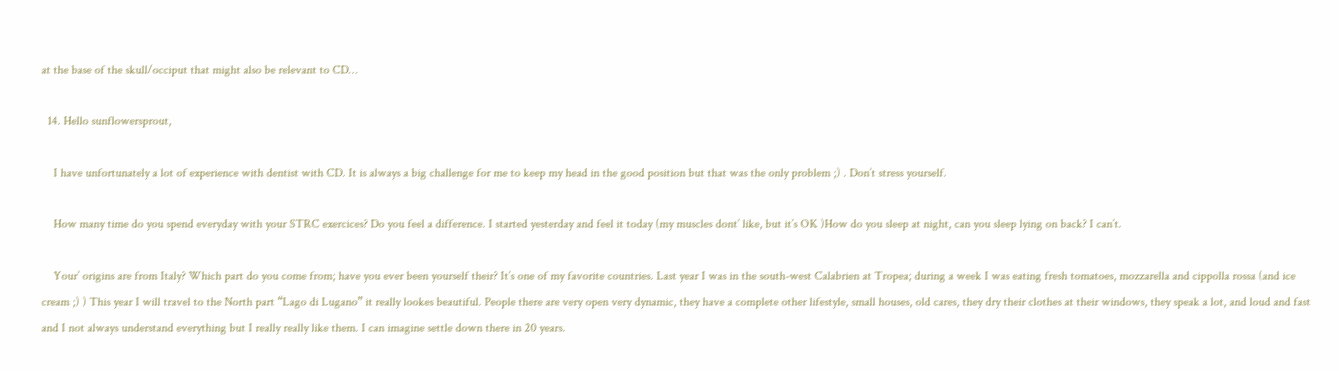at the base of the skull/occiput that might also be relevant to CD…

  14. Hello sunflowersprout,

    I have unfortunately a lot of experience with dentist with CD. It is always a big challenge for me to keep my head in the good position but that was the only problem ;) . Don’t stress yourself.

    How many time do you spend everyday with your STRC exercices? Do you feel a difference. I started yesterday and feel it today (my muscles dont’ like, but it’s OK )How do you sleep at night, can you sleep lying on back? I can’t.

    Your’ origins are from Italy? Which part do you come from; have you ever been yourself their? It’s one of my favorite countries. Last year I was in the south-west Calabrien at Tropea; during a week I was eating fresh tomatoes, mozzarella and cippolla rossa (and ice cream ;) ) This year I will travel to the North part “Lago di Lugano” it really lookes beautiful. People there are very open very dynamic, they have a complete other lifestyle, small houses, old cares, they dry their clothes at their windows, they speak a lot, and loud and fast and I not always understand everything but I really really like them. I can imagine settle down there in 20 years.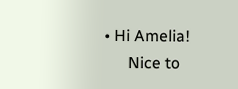• Hi Amelia!
      Nice to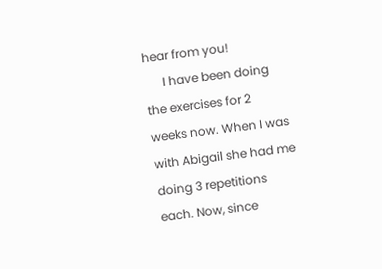hear from you!
      I have been doing the exercises for 2 weeks now. When I was with Abigail she had me doing 3 repetitions each. Now, since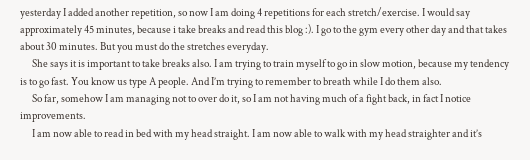yesterday I added another repetition, so now I am doing 4 repetitions for each stretch/exercise. I would say approximately 45 minutes, because i take breaks and read this blog :). I go to the gym every other day and that takes about 30 minutes. But you must do the stretches everyday.
      She says it is important to take breaks also. I am trying to train myself to go in slow motion, because my tendency is to go fast. You know us type A people. And I’m trying to remember to breath while I do them also.
      So far, somehow I am managing not to over do it, so I am not having much of a fight back, in fact I notice improvements.
      I am now able to read in bed with my head straight. I am now able to walk with my head straighter and it’s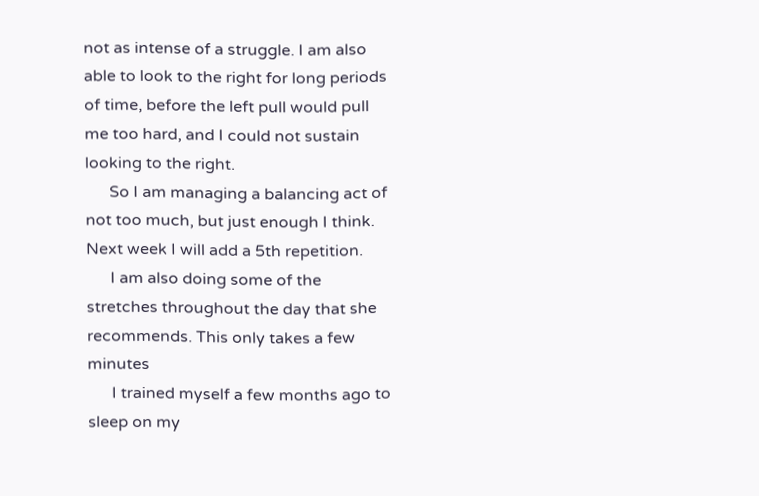not as intense of a struggle. I am also able to look to the right for long periods of time, before the left pull would pull me too hard, and I could not sustain looking to the right.
      So I am managing a balancing act of not too much, but just enough I think. Next week I will add a 5th repetition.
      I am also doing some of the stretches throughout the day that she recommends. This only takes a few minutes
      I trained myself a few months ago to sleep on my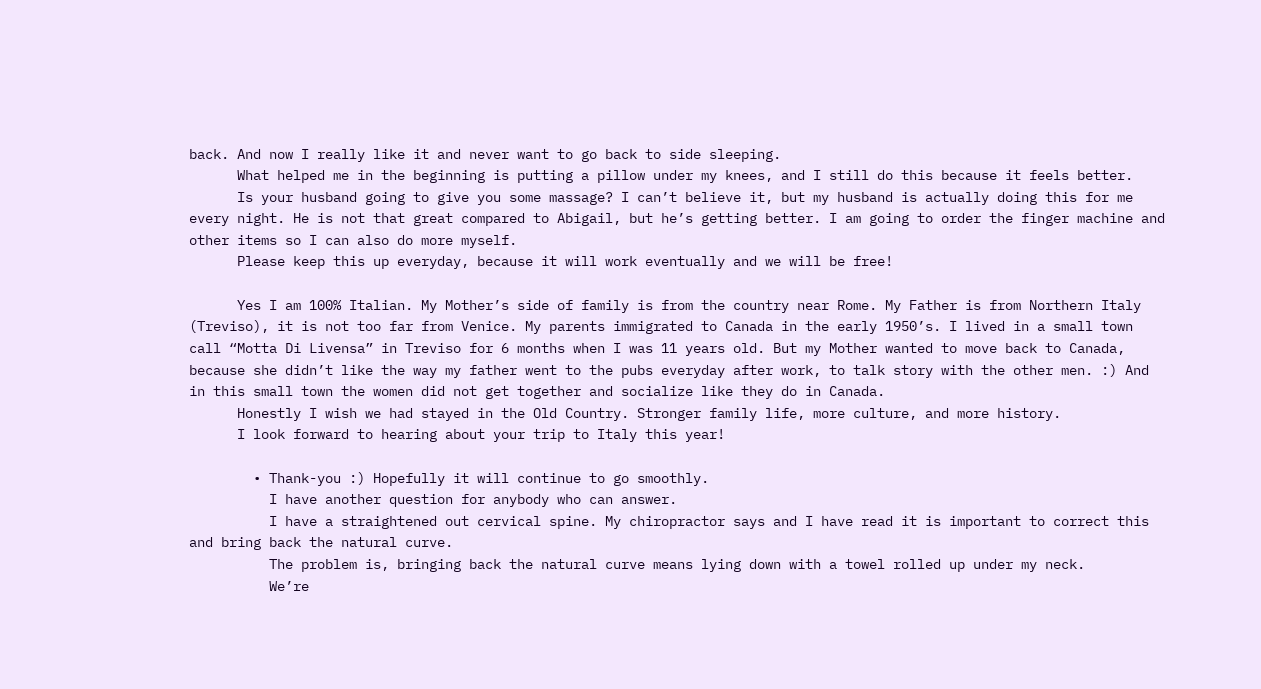back. And now I really like it and never want to go back to side sleeping.
      What helped me in the beginning is putting a pillow under my knees, and I still do this because it feels better.
      Is your husband going to give you some massage? I can’t believe it, but my husband is actually doing this for me every night. He is not that great compared to Abigail, but he’s getting better. I am going to order the finger machine and other items so I can also do more myself.
      Please keep this up everyday, because it will work eventually and we will be free!

      Yes I am 100% Italian. My Mother’s side of family is from the country near Rome. My Father is from Northern Italy (Treviso), it is not too far from Venice. My parents immigrated to Canada in the early 1950’s. I lived in a small town call “Motta Di Livensa” in Treviso for 6 months when I was 11 years old. But my Mother wanted to move back to Canada, because she didn’t like the way my father went to the pubs everyday after work, to talk story with the other men. :) And in this small town the women did not get together and socialize like they do in Canada.
      Honestly I wish we had stayed in the Old Country. Stronger family life, more culture, and more history.
      I look forward to hearing about your trip to Italy this year!

        • Thank-you :) Hopefully it will continue to go smoothly.
          I have another question for anybody who can answer.
          I have a straightened out cervical spine. My chiropractor says and I have read it is important to correct this and bring back the natural curve.
          The problem is, bringing back the natural curve means lying down with a towel rolled up under my neck.
          We’re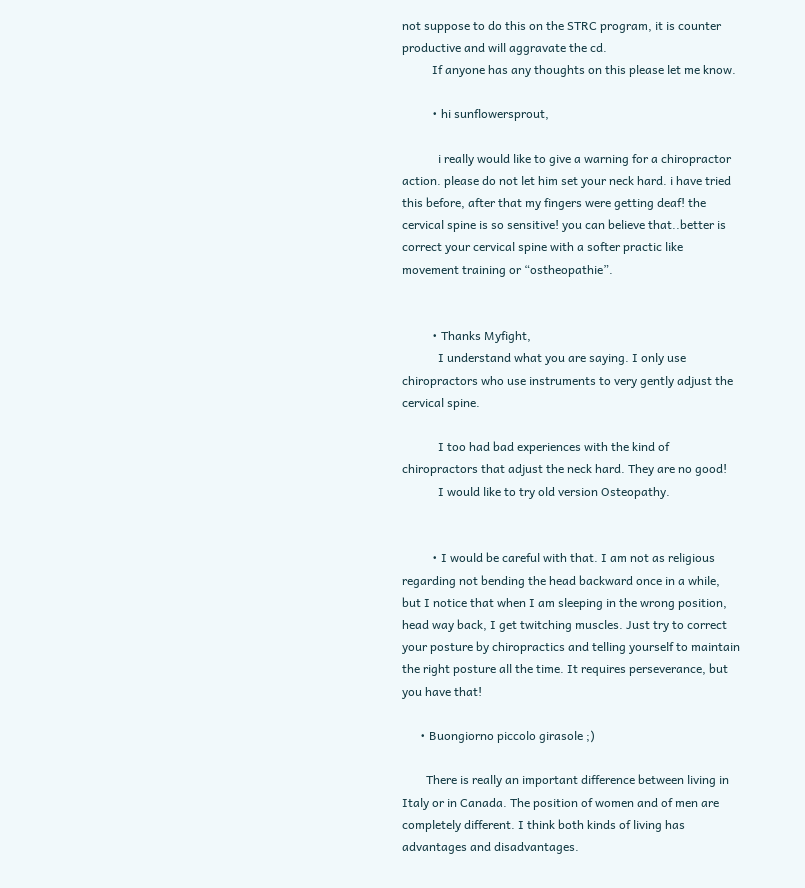not suppose to do this on the STRC program, it is counter productive and will aggravate the cd.
          If anyone has any thoughts on this please let me know.

          • hi sunflowersprout,

            i really would like to give a warning for a chiropractor action. please do not let him set your neck hard. i have tried this before, after that my fingers were getting deaf! the cervical spine is so sensitive! you can believe that..better is correct your cervical spine with a softer practic like movement training or “ostheopathie”.


          • Thanks Myfight,
            I understand what you are saying. I only use chiropractors who use instruments to very gently adjust the cervical spine.

            I too had bad experiences with the kind of chiropractors that adjust the neck hard. They are no good!
            I would like to try old version Osteopathy.


          • I would be careful with that. I am not as religious regarding not bending the head backward once in a while, but I notice that when I am sleeping in the wrong position, head way back, I get twitching muscles. Just try to correct your posture by chiropractics and telling yourself to maintain the right posture all the time. It requires perseverance, but you have that!

      • Buongiorno piccolo girasole ;)

        There is really an important difference between living in Italy or in Canada. The position of women and of men are completely different. I think both kinds of living has advantages and disadvantages.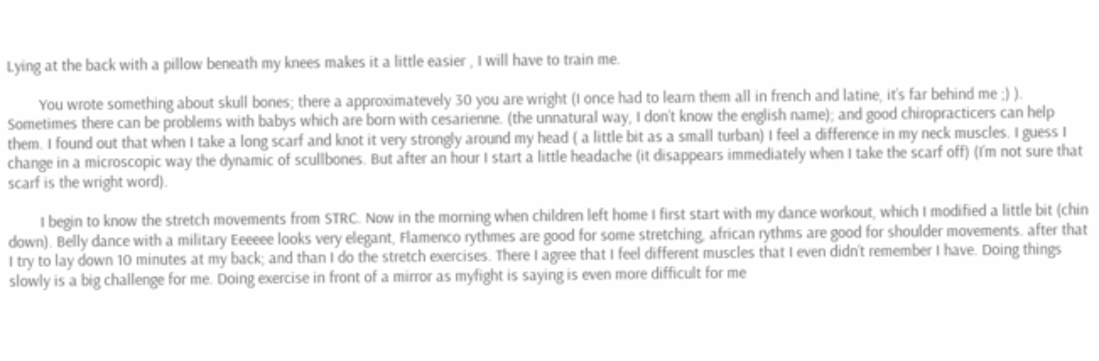Lying at the back with a pillow beneath my knees makes it a little easier , I will have to train me.

        You wrote something about skull bones; there a approximatevely 30 you are wright (I once had to learn them all in french and latine, it’s far behind me ;) ). Sometimes there can be problems with babys which are born with cesarienne. (the unnatural way, I don’t know the english name); and good chiropracticers can help them. I found out that when I take a long scarf and knot it very strongly around my head ( a little bit as a small turban) I feel a difference in my neck muscles. I guess I change in a microscopic way the dynamic of scullbones. But after an hour I start a little headache (it disappears immediately when I take the scarf off) (I’m not sure that scarf is the wright word).

        I begin to know the stretch movements from STRC. Now in the morning when children left home I first start with my dance workout, which I modified a little bit (chin down). Belly dance with a military Eeeeee looks very elegant, Flamenco rythmes are good for some stretching, african rythms are good for shoulder movements. after that I try to lay down 10 minutes at my back; and than I do the stretch exercises. There I agree that I feel different muscles that I even didn’t remember I have. Doing things slowly is a big challenge for me. Doing exercise in front of a mirror as myfight is saying is even more difficult for me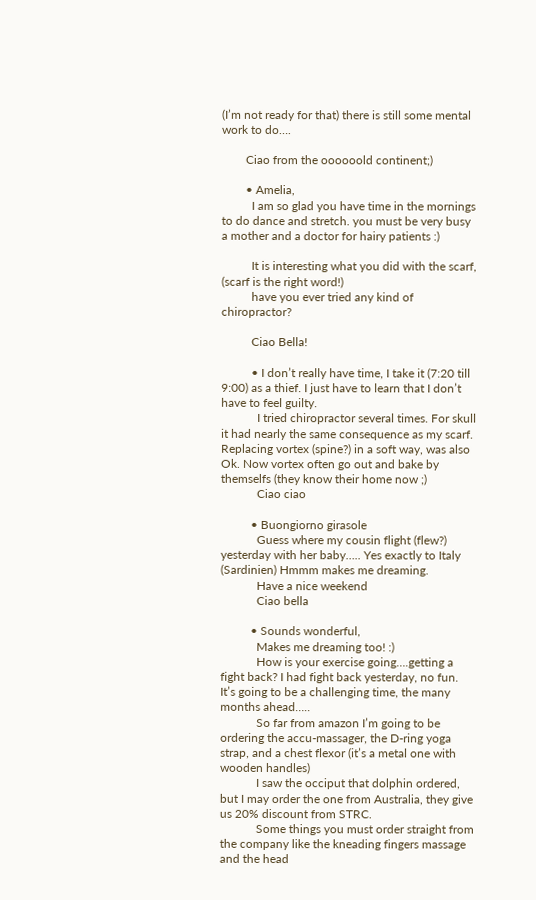(I’m not ready for that) there is still some mental work to do….

        Ciao from the oooooold continent;)

        • Amelia,
          I am so glad you have time in the mornings to do dance and stretch. you must be very busy a mother and a doctor for hairy patients :)

          It is interesting what you did with the scarf, (scarf is the right word!)
          have you ever tried any kind of chiropractor?

          Ciao Bella!

          • I don’t really have time, I take it (7:20 till 9:00) as a thief. I just have to learn that I don’t have to feel guilty.
            I tried chiropractor several times. For skull it had nearly the same consequence as my scarf. Replacing vortex (spine?) in a soft way, was also Ok. Now vortex often go out and bake by themselfs (they know their home now ;)
            Ciao ciao

          • Buongiorno girasole
            Guess where my cousin flight (flew?) yesterday with her baby….. Yes exactly to Italy (Sardinien) Hmmm makes me dreaming.
            Have a nice weekend
            Ciao bella

          • Sounds wonderful,
            Makes me dreaming too! :)
            How is your exercise going….getting a fight back? I had fight back yesterday, no fun. It’s going to be a challenging time, the many months ahead…..
            So far from amazon I’m going to be ordering the accu-massager, the D-ring yoga strap, and a chest flexor (it’s a metal one with wooden handles)
            I saw the occiput that dolphin ordered, but I may order the one from Australia, they give us 20% discount from STRC.
            Some things you must order straight from the company like the kneading fingers massage and the head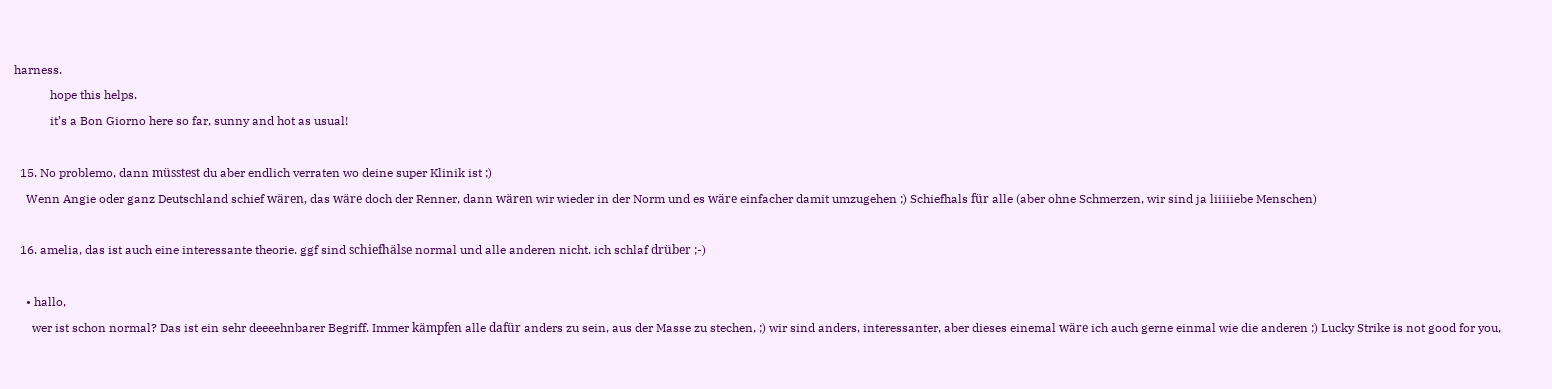harness.
            hope this helps.
            it’s a Bon Giorno here so far, sunny and hot as usual!

  15. No problemo, dann müsstest du aber endlich verraten wo deine super Klinik ist ;)
    Wenn Angie oder ganz Deutschland schief wären, das wäre doch der Renner, dann wären wir wieder in der Norm und es wäre einfacher damit umzugehen ;) Schiefhals für alle (aber ohne Schmerzen, wir sind ja liiiiiebe Menschen)

  16. amelia, das ist auch eine interessante theorie. ggf sind schiefhälse normal und alle anderen nicht. ich schlaf drüber ;-)

    • hallo,
      wer ist schon normal? Das ist ein sehr deeeehnbarer Begriff. Immer kämpfen alle dafür anders zu sein, aus der Masse zu stechen, ;) wir sind anders, interessanter, aber dieses einemal wäre ich auch gerne einmal wie die anderen ;) Lucky Strike is not good for you,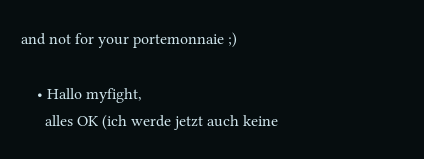and not for your portemonnaie ;)

    • Hallo myfight,
      alles OK (ich werde jetzt auch keine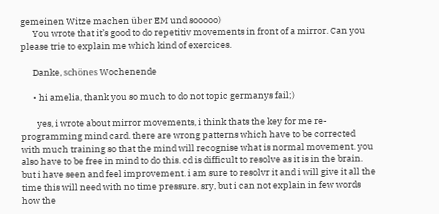gemeinen Witze machen über EM und sooooo)
      You wrote that it’s good to do repetitiv movements in front of a mirror. Can you please trie to explain me which kind of exercices.

      Danke, schönes Wochenende

      • hi amelia, thank you so much to do not topic germanys fail;)

        yes, i wrote about mirror movements, i think thats the key for me re-programming mind card. there are wrong patterns which have to be corrected with much training so that the mind will recognise what is normal movement. you also have to be free in mind to do this. cd is difficult to resolve as it is in the brain. but i have seen and feel improvement. i am sure to resolvr it and i will give it all the time this will need with no time pressure. sry, but i can not explain in few words how the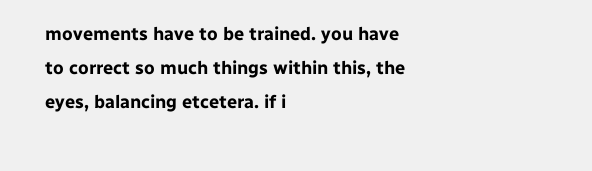movements have to be trained. you have to correct so much things within this, the eyes, balancing etcetera. if i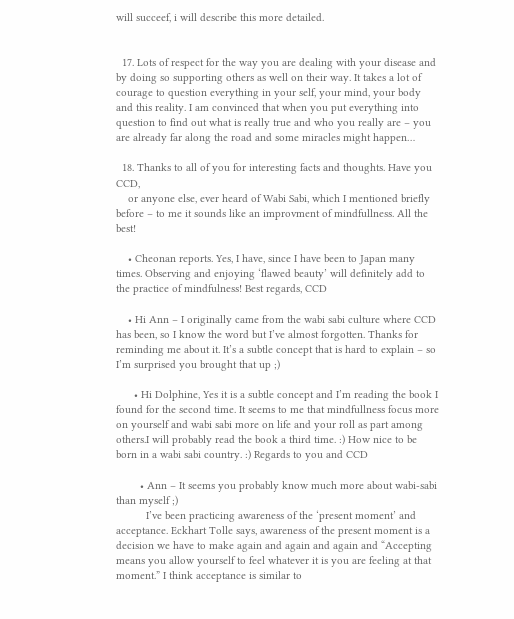will succeef, i will describe this more detailed.


  17. Lots of respect for the way you are dealing with your disease and by doing so supporting others as well on their way. It takes a lot of courage to question everything in your self, your mind, your body and this reality. I am convinced that when you put everything into question to find out what is really true and who you really are – you are already far along the road and some miracles might happen…

  18. Thanks to all of you for interesting facts and thoughts. Have you CCD,
    or anyone else, ever heard of Wabi Sabi, which I mentioned briefly before – to me it sounds like an improvment of mindfullness. All the best!

    • Cheonan reports. Yes, I have, since I have been to Japan many times. Observing and enjoying ‘flawed beauty’ will definitely add to the practice of mindfulness! Best regards, CCD

    • Hi Ann – I originally came from the wabi sabi culture where CCD has been, so I know the word but I’ve almost forgotten. Thanks for reminding me about it. It’s a subtle concept that is hard to explain – so I’m surprised you brought that up ;)

      • Hi Dolphine, Yes it is a subtle concept and I’m reading the book I found for the second time. It seems to me that mindfullness focus more on yourself and wabi sabi more on life and your roll as part among others.I will probably read the book a third time. :) How nice to be born in a wabi sabi country. :) Regards to you and CCD

        • Ann – It seems you probably know much more about wabi-sabi than myself ;)
          I’ve been practicing awareness of the ‘present moment’ and acceptance. Eckhart Tolle says, awareness of the present moment is a decision we have to make again and again and again and “Accepting means you allow yourself to feel whatever it is you are feeling at that moment.” I think acceptance is similar to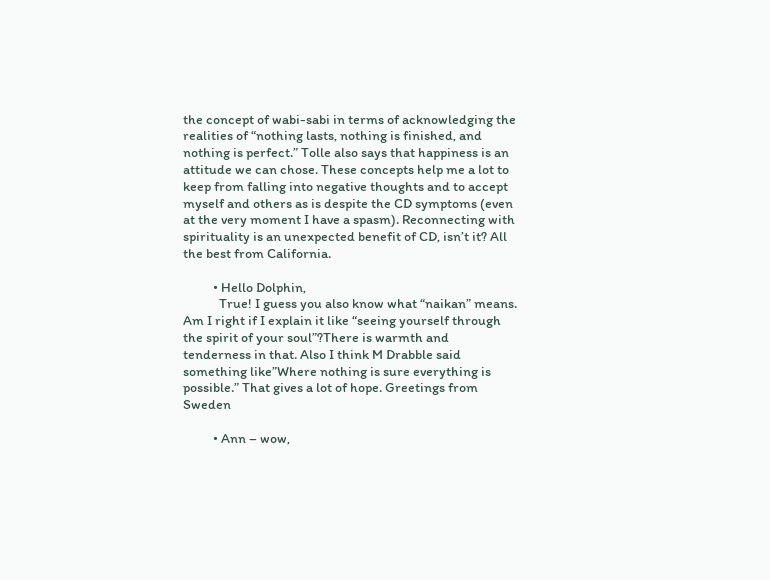the concept of wabi-sabi in terms of acknowledging the realities of “nothing lasts, nothing is finished, and nothing is perfect.” Tolle also says that happiness is an attitude we can chose. These concepts help me a lot to keep from falling into negative thoughts and to accept myself and others as is despite the CD symptoms (even at the very moment I have a spasm). Reconnecting with spirituality is an unexpected benefit of CD, isn’t it? All the best from California.

          • Hello Dolphin,
            True! I guess you also know what “naikan” means. Am I right if I explain it like “seeing yourself through the spirit of your soul”?There is warmth and tenderness in that. Also I think M Drabble said something like”Where nothing is sure everything is possible.” That gives a lot of hope. Greetings from Sweden

          • Ann – wow,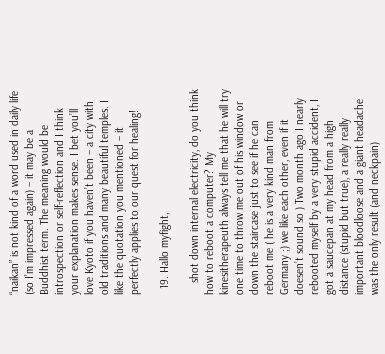“naikan” is not kind of a word used in daily life (so I’m impressed again) – it may be a Buddhist term. The meaning would be introspection or self-reflection and I think your explanation makes sense. I bet you’ll love Kyoto if you haven’t been – a city with old traditions and many beautiful temples. I like the quotation you mentioned – it perfectly applies to our quest for healing!

  19. Hallo myfight,

    shot down internal electricity, do you think how to reboot a computer? My kinesitherapeuth always tell me that he will try one time to throw me out of his window or down the staircase just to see if he can reboot me ( he is a very kind man from Germany ;) we like each other, even if it doesen’t sound so ) Two month ago I nearly rebooted myself by a very stupid accident, I got a saucepan at my head from a high distance (stupid but true), a really really important bloodloose and a giant headache was the only result (and neckpain)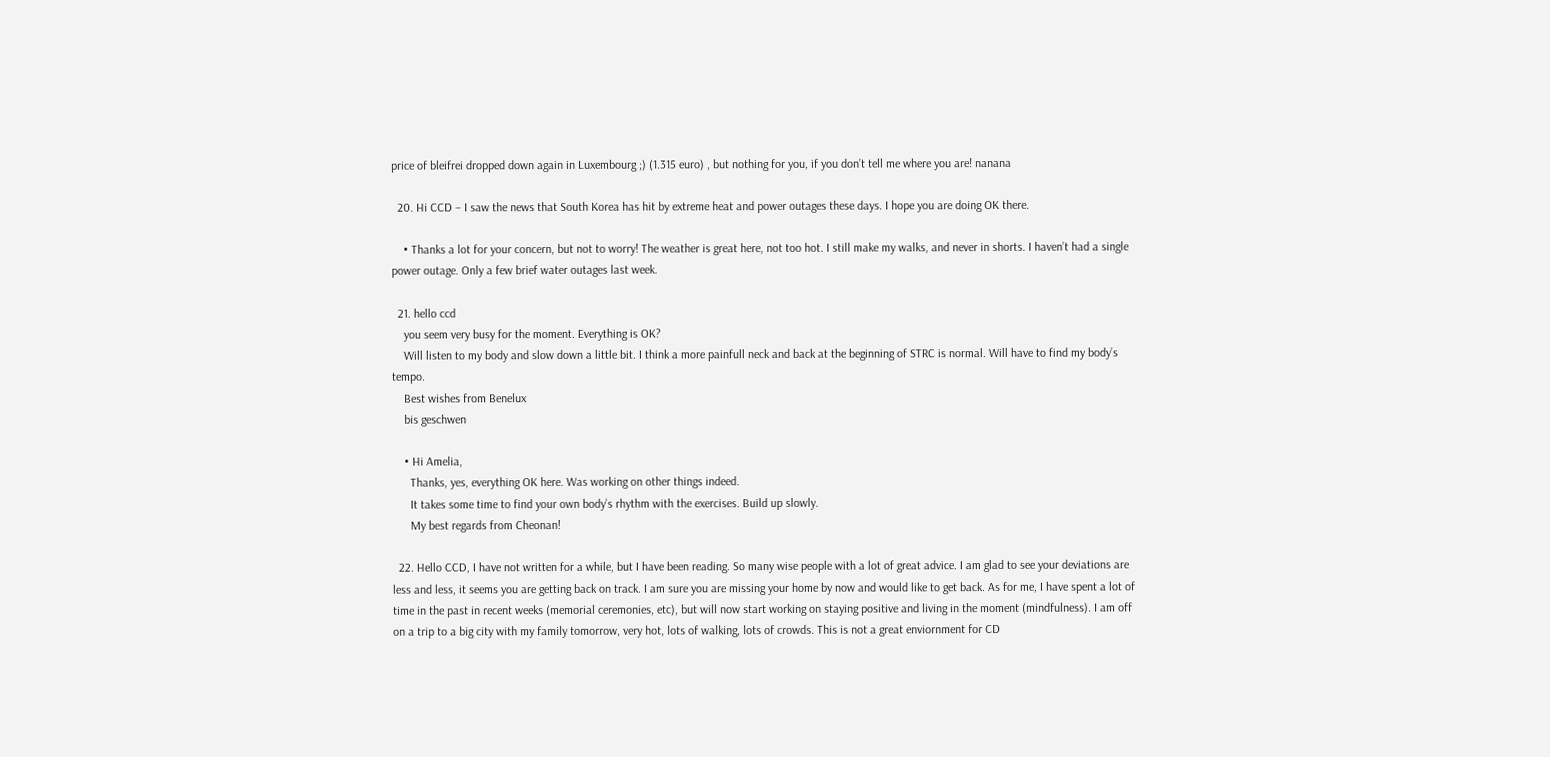price of bleifrei dropped down again in Luxembourg ;) (1.315 euro) , but nothing for you, if you don’t tell me where you are! nanana

  20. Hi CCD – I saw the news that South Korea has hit by extreme heat and power outages these days. I hope you are doing OK there.

    • Thanks a lot for your concern, but not to worry! The weather is great here, not too hot. I still make my walks, and never in shorts. I haven’t had a single power outage. Only a few brief water outages last week.

  21. hello ccd
    you seem very busy for the moment. Everything is OK?
    Will listen to my body and slow down a little bit. I think a more painfull neck and back at the beginning of STRC is normal. Will have to find my body’s tempo.
    Best wishes from Benelux
    bis geschwen

    • Hi Amelia,
      Thanks, yes, everything OK here. Was working on other things indeed.
      It takes some time to find your own body’s rhythm with the exercises. Build up slowly.
      My best regards from Cheonan!

  22. Hello CCD, I have not written for a while, but I have been reading. So many wise people with a lot of great advice. I am glad to see your deviations are less and less, it seems you are getting back on track. I am sure you are missing your home by now and would like to get back. As for me, I have spent a lot of time in the past in recent weeks (memorial ceremonies, etc), but will now start working on staying positive and living in the moment (mindfulness). I am off on a trip to a big city with my family tomorrow, very hot, lots of walking, lots of crowds. This is not a great enviornment for CD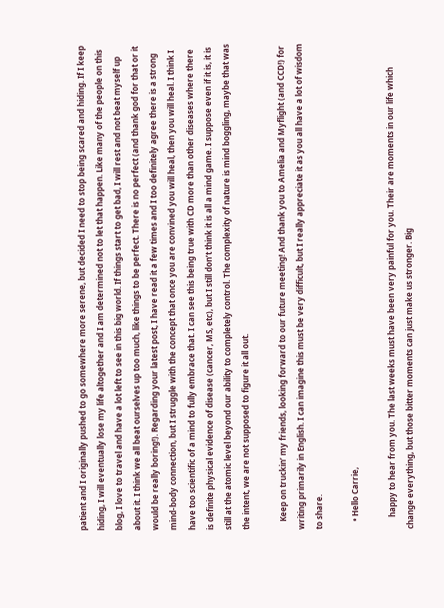patient and I originally pushed to go somewhere more serene, but decided I need to stop being scared and hiding. If I keep hiding, I will eventually lose my life altogether and I am determined not to let that happen. Like many of the people on this blog, I love to travel and have a lot left to see in this big world. If things start to get bad, I will rest and not beat myself up about it. I think we all beat ourselves up too much, like things to be perfect. There is no perfect (and thank god for that or it would be really boring!). Regarding your latest post, I have read it a few times and I too definitely agree there is a strong mind-body connection, but I struggle with the concept that once you are convined you will heal, then you will heal. I think I have too scientific of a mind to fully embrace that. I can see this being true with CD more than other diseases where there is definite physical evidence of disease (cancer, MS, etc), but I still don’t think it is all a mind game. I suppose even if it is, it is still at the atomic level beyond our ability to completely control. The complexity of nature is mind boggling, maybe that was the intent, we are not supposed to figure it all out.

    Keep on truckin’ my friends, looking forward to our future meeting! And thank you to Amelia and Myflight (and CCD!) for writing primarily in English. I can imagine this must be very difficult, but I really appreciate it as you all have a lot of wisdom to share.

    • Hello Carrie,

      happy to hear from you. The last weeks must have been very painful for you. Their are moments in our life which change everything, but those bitter moments can just make us stronger. Big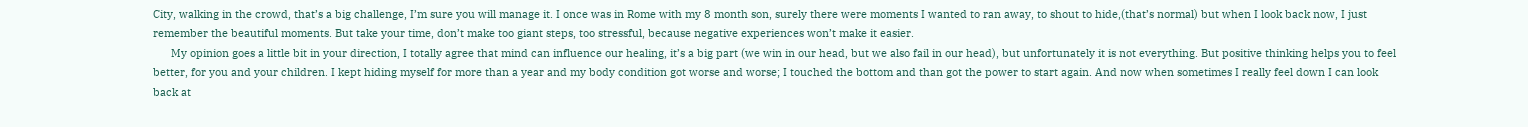City, walking in the crowd, that’s a big challenge, I’m sure you will manage it. I once was in Rome with my 8 month son, surely there were moments I wanted to ran away, to shout to hide,(that’s normal) but when I look back now, I just remember the beautiful moments. But take your time, don’t make too giant steps, too stressful, because negative experiences won’t make it easier.
      My opinion goes a little bit in your direction, I totally agree that mind can influence our healing, it’s a big part (we win in our head, but we also fail in our head), but unfortunately it is not everything. But positive thinking helps you to feel better, for you and your children. I kept hiding myself for more than a year and my body condition got worse and worse; I touched the bottom and than got the power to start again. And now when sometimes I really feel down I can look back at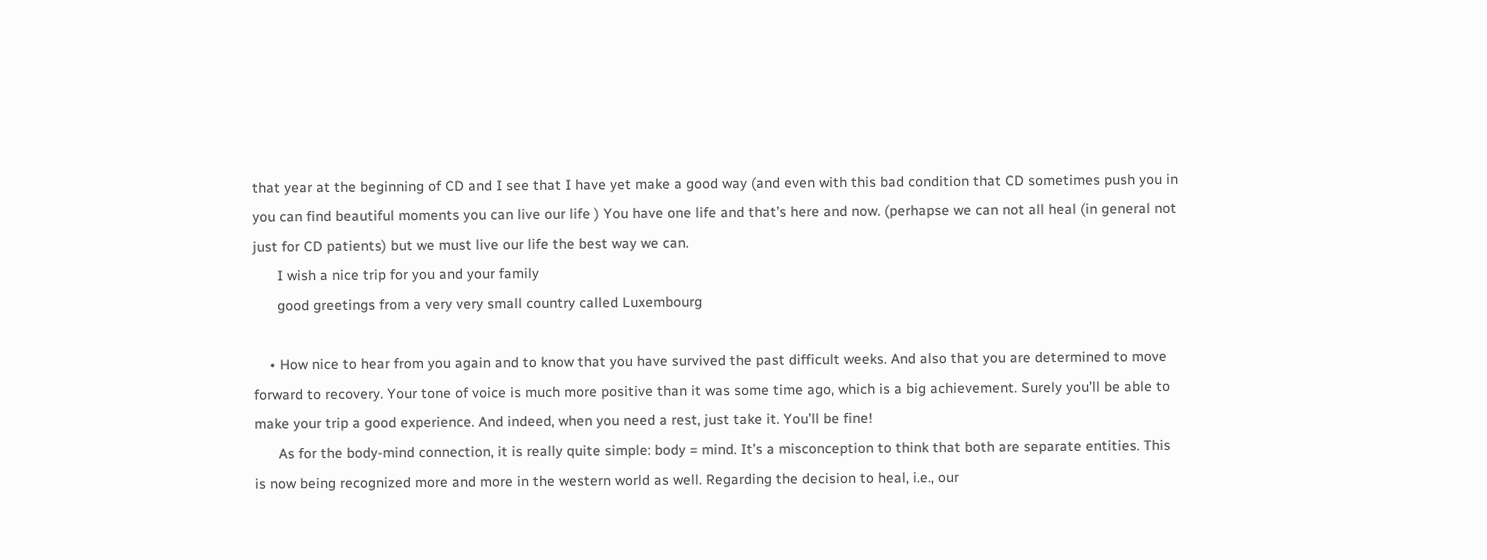that year at the beginning of CD and I see that I have yet make a good way (and even with this bad condition that CD sometimes push you in you can find beautiful moments you can live our life ) You have one life and that’s here and now. (perhapse we can not all heal (in general not just for CD patients) but we must live our life the best way we can.
      I wish a nice trip for you and your family
      good greetings from a very very small country called Luxembourg

    • How nice to hear from you again and to know that you have survived the past difficult weeks. And also that you are determined to move forward to recovery. Your tone of voice is much more positive than it was some time ago, which is a big achievement. Surely you’ll be able to make your trip a good experience. And indeed, when you need a rest, just take it. You’ll be fine!
      As for the body-mind connection, it is really quite simple: body = mind. It’s a misconception to think that both are separate entities. This is now being recognized more and more in the western world as well. Regarding the decision to heal, i.e., our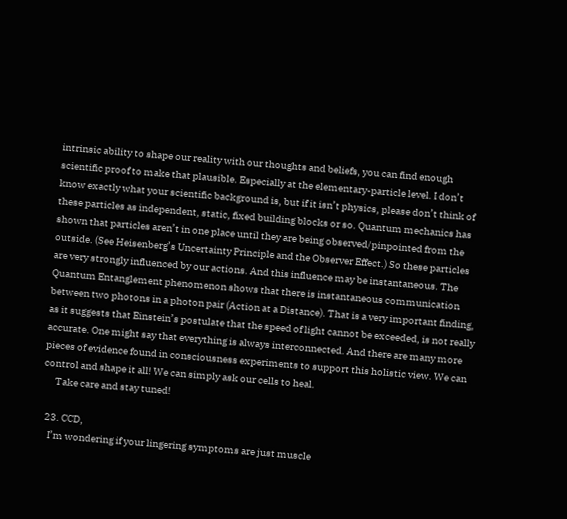intrinsic ability to shape our reality with our thoughts and beliefs, you can find enough scientific proof to make that plausible. Especially at the elementary-particle level. I don’t know exactly what your scientific background is, but if it isn’t physics, please don’t think of these particles as independent, static, fixed building blocks or so. Quantum mechanics has shown that particles aren’t in one place until they are being observed/pinpointed from the outside. (See Heisenberg’s Uncertainty Principle and the Observer Effect.) So these particles are very strongly influenced by our actions. And this influence may be instantaneous. The Quantum Entanglement phenomenon shows that there is instantaneous communication between two photons in a photon pair (Action at a Distance). That is a very important finding, as it suggests that Einstein’s postulate that the speed of light cannot be exceeded, is not really accurate. One might say that everything is always interconnected. And there are many more pieces of evidence found in consciousness experiments to support this holistic view. We can control and shape it all! We can simply ask our cells to heal.
      Take care and stay tuned!

  23. CCD,
    I’m wondering if your lingering symptoms are just muscle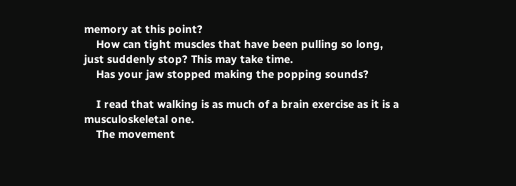memory at this point?
    How can tight muscles that have been pulling so long, just suddenly stop? This may take time.
    Has your jaw stopped making the popping sounds?

    I read that walking is as much of a brain exercise as it is a musculoskeletal one.
    The movement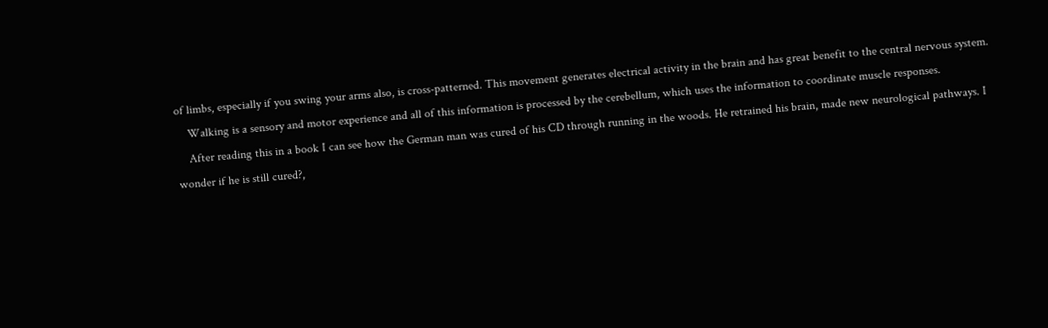of limbs, especially if you swing your arms also, is cross-patterned. This movement generates electrical activity in the brain and has great benefit to the central nervous system.
    Walking is a sensory and motor experience and all of this information is processed by the cerebellum, which uses the information to coordinate muscle responses.
    After reading this in a book I can see how the German man was cured of his CD through running in the woods. He retrained his brain, made new neurological pathways. I wonder if he is still cured?,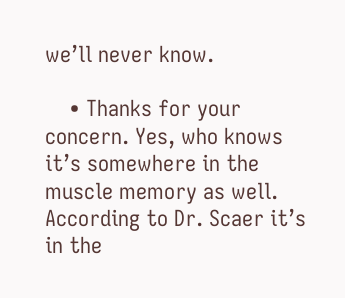we’ll never know.

    • Thanks for your concern. Yes, who knows it’s somewhere in the muscle memory as well. According to Dr. Scaer it’s in the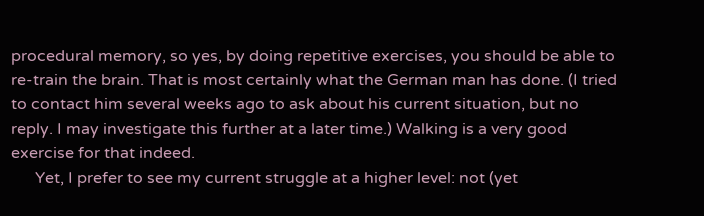procedural memory, so yes, by doing repetitive exercises, you should be able to re-train the brain. That is most certainly what the German man has done. (I tried to contact him several weeks ago to ask about his current situation, but no reply. I may investigate this further at a later time.) Walking is a very good exercise for that indeed.
      Yet, I prefer to see my current struggle at a higher level: not (yet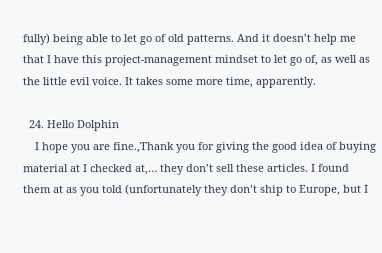fully) being able to let go of old patterns. And it doesn’t help me that I have this project-management mindset to let go of, as well as the little evil voice. It takes some more time, apparently.

  24. Hello Dolphin
    I hope you are fine.,Thank you for giving the good idea of buying material at I checked at,… they don’t sell these articles. I found them at as you told (unfortunately they don’t ship to Europe, but I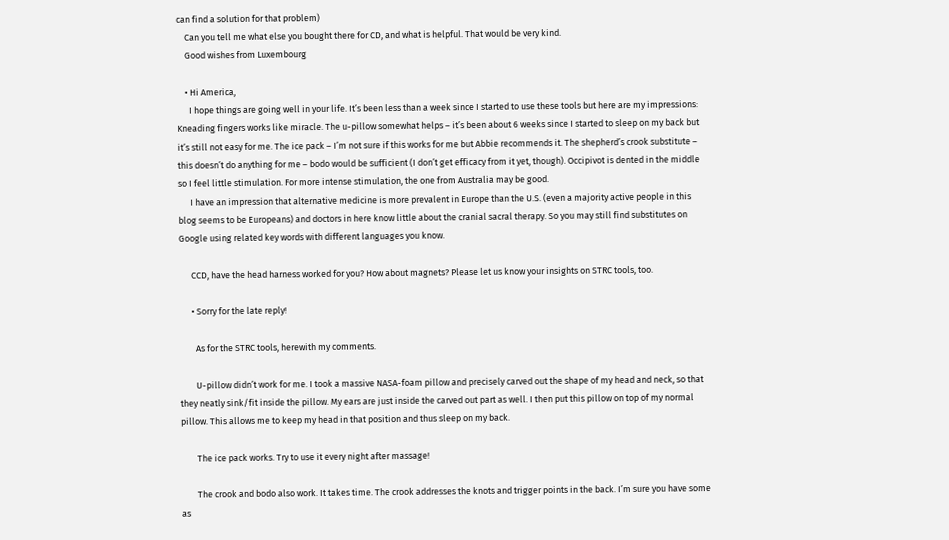can find a solution for that problem)
    Can you tell me what else you bought there for CD, and what is helpful. That would be very kind.
    Good wishes from Luxembourg

    • Hi America,
      I hope things are going well in your life. It’s been less than a week since I started to use these tools but here are my impressions: Kneading fingers works like miracle. The u-pillow somewhat helps – it’s been about 6 weeks since I started to sleep on my back but it’s still not easy for me. The ice pack – I’m not sure if this works for me but Abbie recommends it. The shepherd’s crook substitute – this doesn’t do anything for me – bodo would be sufficient (I don’t get efficacy from it yet, though). Occipivot is dented in the middle so I feel little stimulation. For more intense stimulation, the one from Australia may be good.
      I have an impression that alternative medicine is more prevalent in Europe than the U.S. (even a majority active people in this blog seems to be Europeans) and doctors in here know little about the cranial sacral therapy. So you may still find substitutes on Google using related key words with different languages you know.

      CCD, have the head harness worked for you? How about magnets? Please let us know your insights on STRC tools, too.

      • Sorry for the late reply!

        As for the STRC tools, herewith my comments.

        U-pillow didn’t work for me. I took a massive NASA-foam pillow and precisely carved out the shape of my head and neck, so that they neatly sink/fit inside the pillow. My ears are just inside the carved out part as well. I then put this pillow on top of my normal pillow. This allows me to keep my head in that position and thus sleep on my back.

        The ice pack works. Try to use it every night after massage!

        The crook and bodo also work. It takes time. The crook addresses the knots and trigger points in the back. I’m sure you have some as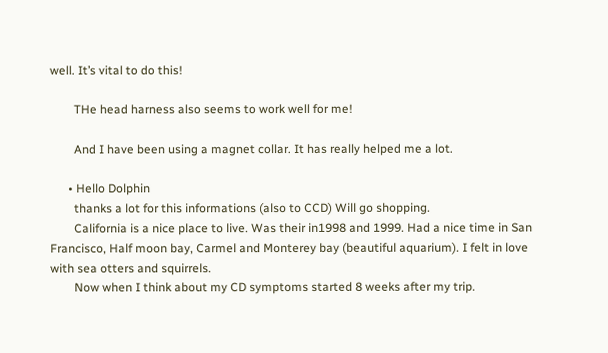well. It’s vital to do this!

        THe head harness also seems to work well for me!

        And I have been using a magnet collar. It has really helped me a lot.

      • Hello Dolphin
        thanks a lot for this informations (also to CCD) Will go shopping.
        California is a nice place to live. Was their in1998 and 1999. Had a nice time in San Francisco, Half moon bay, Carmel and Monterey bay (beautiful aquarium). I felt in love with sea otters and squirrels.
        Now when I think about my CD symptoms started 8 weeks after my trip.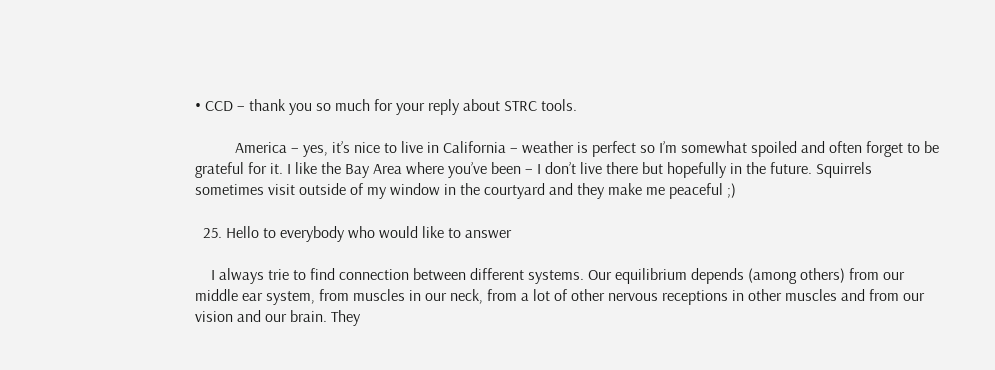• CCD – thank you so much for your reply about STRC tools.

          America – yes, it’s nice to live in California – weather is perfect so I’m somewhat spoiled and often forget to be grateful for it. I like the Bay Area where you’ve been – I don’t live there but hopefully in the future. Squirrels sometimes visit outside of my window in the courtyard and they make me peaceful ;)

  25. Hello to everybody who would like to answer

    I always trie to find connection between different systems. Our equilibrium depends (among others) from our middle ear system, from muscles in our neck, from a lot of other nervous receptions in other muscles and from our vision and our brain. They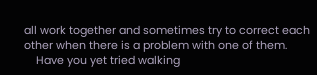all work together and sometimes try to correct each other when there is a problem with one of them.
    Have you yet tried walking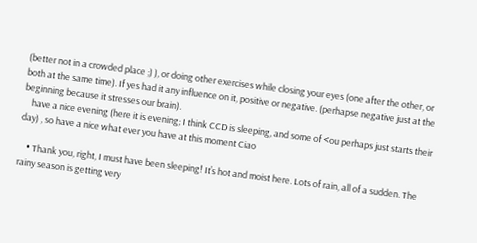(better not in a crowded place ;) ), or doing other exercises while closing your eyes (one after the other, or both at the same time). If yes had it any influence on it, positive or negative. (perhapse negative just at the beginning because it stresses our brain).
    have a nice evening (here it is evening; I think CCD is sleeping, and some of <ou perhaps just starts their day) , so have a nice what ever you have at this moment Ciao

    • Thank you, right, I must have been sleeping! It’s hot and moist here. Lots of rain, all of a sudden. The rainy season is getting very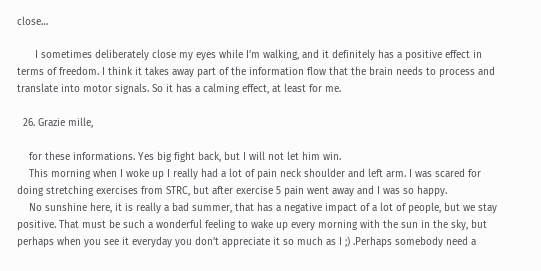close…

      I sometimes deliberately close my eyes while I’m walking, and it definitely has a positive effect in terms of freedom. I think it takes away part of the information flow that the brain needs to process and translate into motor signals. So it has a calming effect, at least for me.

  26. Grazie mille,

    for these informations. Yes big fight back, but I will not let him win.
    This morning when I woke up I really had a lot of pain neck shoulder and left arm. I was scared for doing stretching exercises from STRC, but after exercise 5 pain went away and I was so happy.
    No sunshine here, it is really a bad summer, that has a negative impact of a lot of people, but we stay positive. That must be such a wonderful feeling to wake up every morning with the sun in the sky, but perhaps when you see it everyday you don’t appreciate it so much as I ;) .Perhaps somebody need a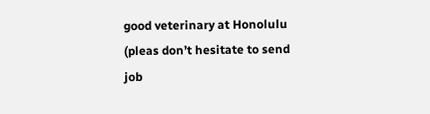good veterinary at Honolulu (pleas don’t hesitate to send job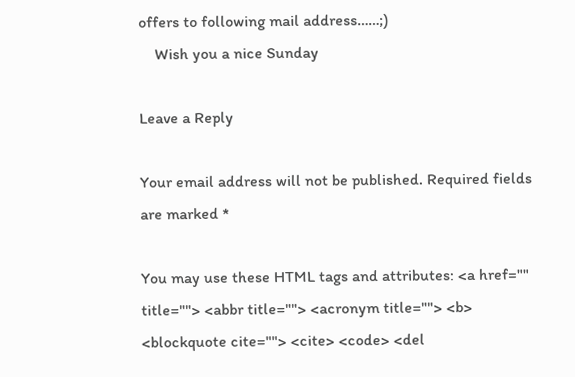offers to following mail address……;)
    Wish you a nice Sunday

Leave a Reply

Your email address will not be published. Required fields are marked *

You may use these HTML tags and attributes: <a href="" title=""> <abbr title=""> <acronym title=""> <b> <blockquote cite=""> <cite> <code> <del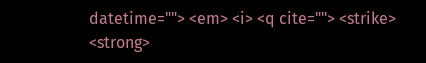datetime=""> <em> <i> <q cite=""> <strike> <strong>